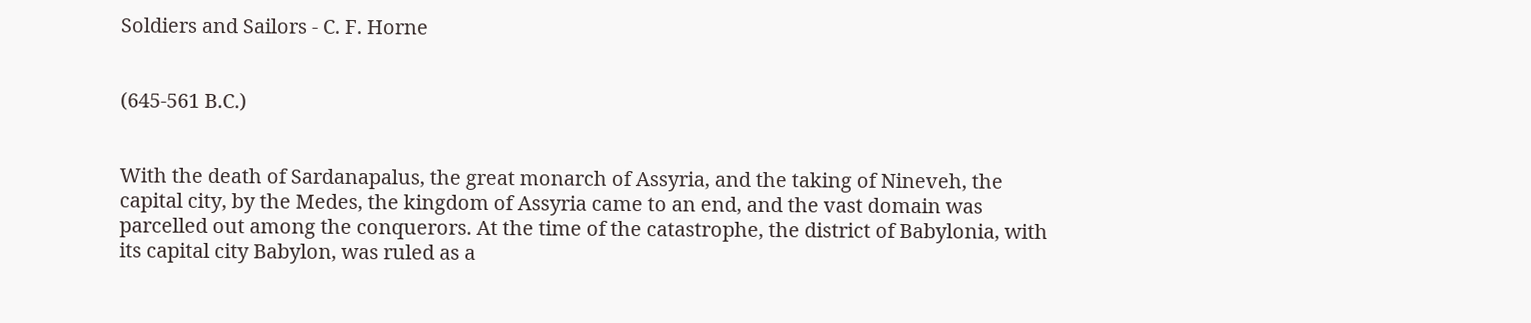Soldiers and Sailors - C. F. Horne


(645-561 B.C.)


With the death of Sardanapalus, the great monarch of Assyria, and the taking of Nineveh, the capital city, by the Medes, the kingdom of Assyria came to an end, and the vast domain was parcelled out among the conquerors. At the time of the catastrophe, the district of Babylonia, with its capital city Babylon, was ruled as a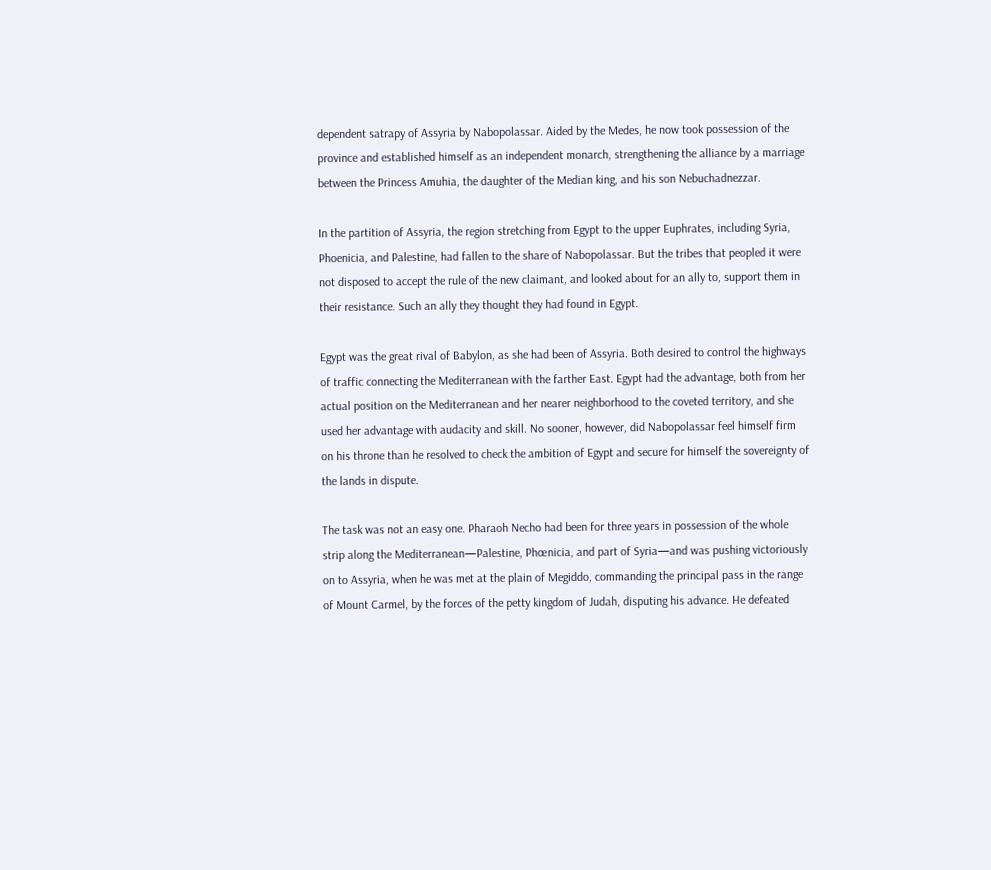dependent satrapy of Assyria by Nabopolassar. Aided by the Medes, he now took possession of the province and established himself as an independent monarch, strengthening the alliance by a marriage between the Princess Amuhia, the daughter of the Median king, and his son Nebuchadnezzar.

In the partition of Assyria, the region stretching from Egypt to the upper Euphrates, including Syria, Phoenicia, and Palestine, had fallen to the share of Nabopolassar. But the tribes that peopled it were not disposed to accept the rule of the new claimant, and looked about for an ally to, support them in their resistance. Such an ally they thought they had found in Egypt.

Egypt was the great rival of Babylon, as she had been of Assyria. Both desired to control the highways of traffic connecting the Mediterranean with the farther East. Egypt had the advantage, both from her actual position on the Mediterranean and her nearer neighborhood to the coveted territory, and she used her advantage with audacity and skill. No sooner, however, did Nabopolassar feel himself firm on his throne than he resolved to check the ambition of Egypt and secure for himself the sovereignty of the lands in dispute.

The task was not an easy one. Pharaoh Necho had been for three years in possession of the whole strip along the Mediterranean—Palestine, Phœnicia, and part of Syria—and was pushing victoriously on to Assyria, when he was met at the plain of Megiddo, commanding the principal pass in the range of Mount Carmel, by the forces of the petty kingdom of Judah, disputing his advance. He defeated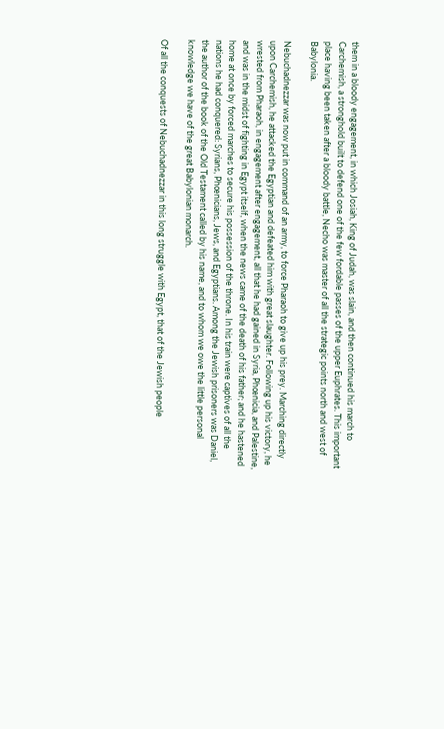them in a bloody engagement, in which Josiah, King of Judah, was slain, and then continued his march to Carchemish, a stronghold built to defend one of the few fordable passes of the upper Euphrates. This important place having been taken after a bloody battle, Necho was master of all the strategic points north and west of Babylonia.

Nebuchadnezzar was now put in command of an army, to force Pharaoh to give up his prey. Marching directly upon Carchemish, he attacked the Egyptian and defeated him with great slaughter. Following up his victory, he wrested from Pharaoh, in engagement after engagement, all that he had gained in Syria, Phœnicia, and Palestine, and was in the midst of fighting in Egypt itself, when the news came of the death of his father; and he hastened home at once by forced marches to secure his possession of the throne. In his train were captives of all the nations he had conquered: Syrians, Phœnicians, Jews, and Egyptians. Among the Jewish prisoners was Daniel, the author of the book of the Old Testament called by his name, and to whom we owe the little personal knowledge we have of the great Babylonian monarch.

Of all the conquests of Nebuchadnezzar in this long struggle with Egypt, that of the Jewish people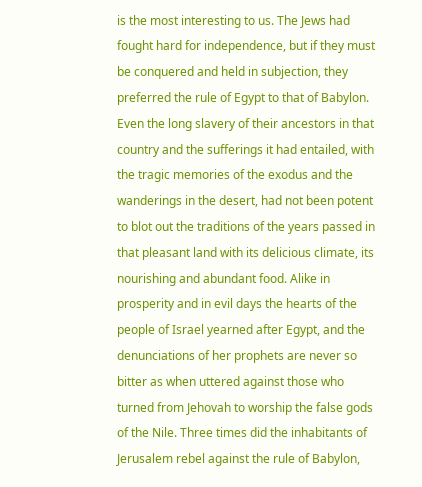is the most interesting to us. The Jews had fought hard for independence, but if they must be conquered and held in subjection, they preferred the rule of Egypt to that of Babylon. Even the long slavery of their ancestors in that country and the sufferings it had entailed, with the tragic memories of the exodus and the wanderings in the desert, had not been potent to blot out the traditions of the years passed in that pleasant land with its delicious climate, its nourishing and abundant food. Alike in prosperity and in evil days the hearts of the people of Israel yearned after Egypt, and the denunciations of her prophets are never so bitter as when uttered against those who turned from Jehovah to worship the false gods of the Nile. Three times did the inhabitants of Jerusalem rebel against the rule of Babylon,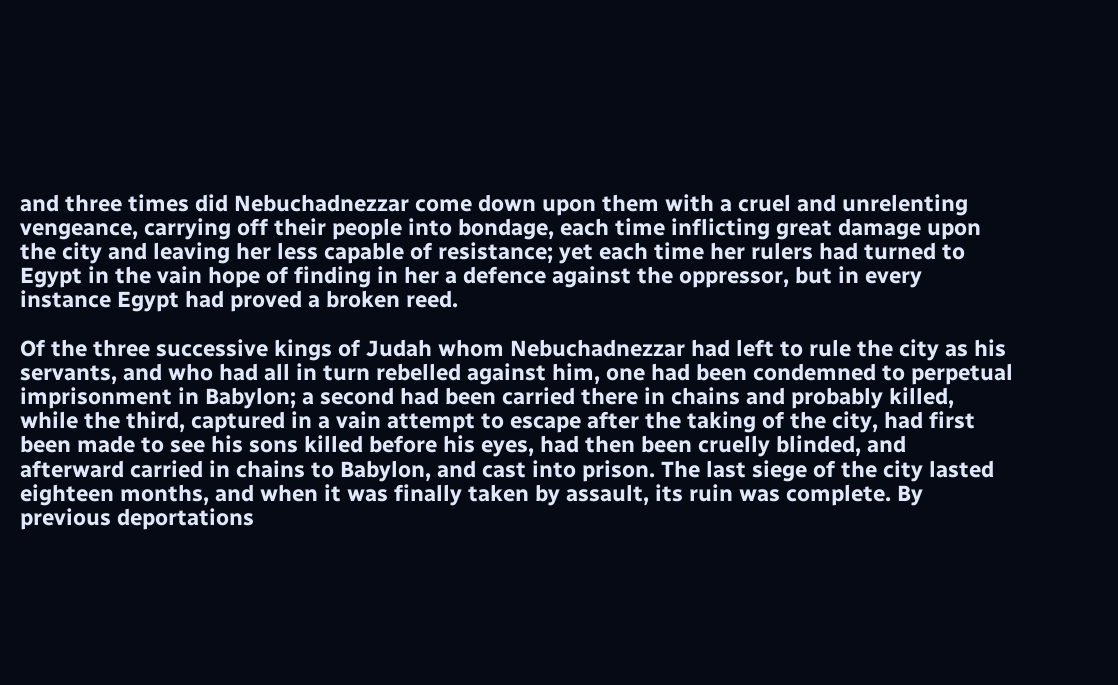and three times did Nebuchadnezzar come down upon them with a cruel and unrelenting vengeance, carrying off their people into bondage, each time inflicting great damage upon the city and leaving her less capable of resistance; yet each time her rulers had turned to Egypt in the vain hope of finding in her a defence against the oppressor, but in every instance Egypt had proved a broken reed.

Of the three successive kings of Judah whom Nebuchadnezzar had left to rule the city as his servants, and who had all in turn rebelled against him, one had been condemned to perpetual imprisonment in Babylon; a second had been carried there in chains and probably killed, while the third, captured in a vain attempt to escape after the taking of the city, had first been made to see his sons killed before his eyes, had then been cruelly blinded, and afterward carried in chains to Babylon, and cast into prison. The last siege of the city lasted eighteen months, and when it was finally taken by assault, its ruin was complete. By previous deportations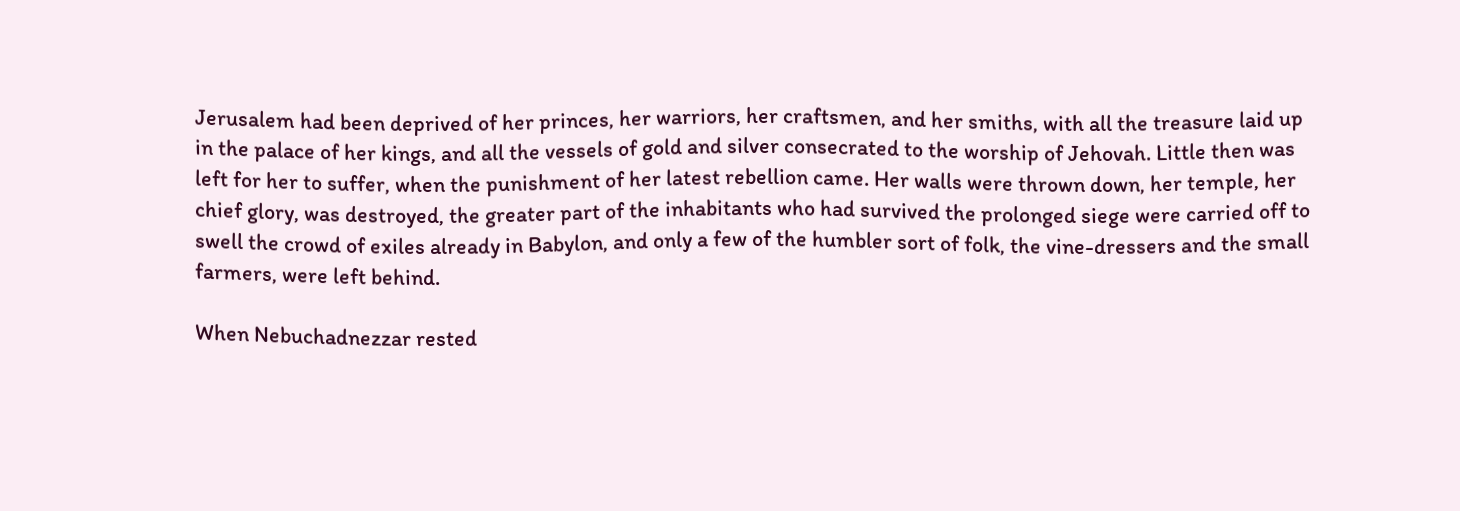Jerusalem had been deprived of her princes, her warriors, her craftsmen, and her smiths, with all the treasure laid up in the palace of her kings, and all the vessels of gold and silver consecrated to the worship of Jehovah. Little then was left for her to suffer, when the punishment of her latest rebellion came. Her walls were thrown down, her temple, her chief glory, was destroyed, the greater part of the inhabitants who had survived the prolonged siege were carried off to swell the crowd of exiles already in Babylon, and only a few of the humbler sort of folk, the vine-dressers and the small farmers, were left behind.

When Nebuchadnezzar rested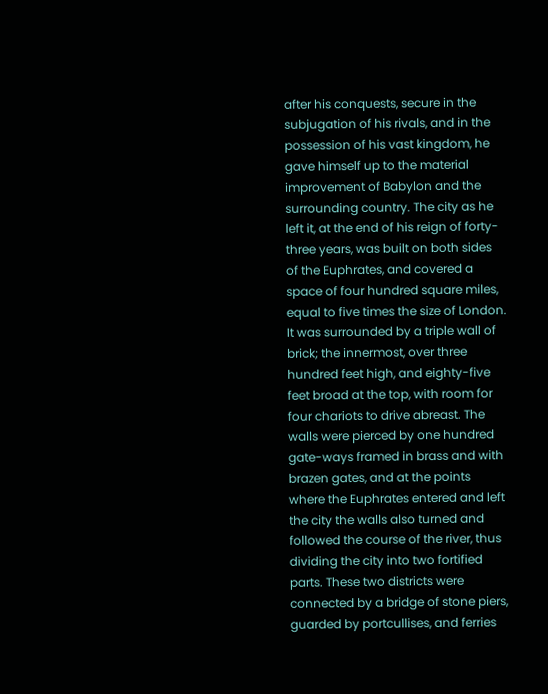after his conquests, secure in the subjugation of his rivals, and in the possession of his vast kingdom, he gave himself up to the material improvement of Babylon and the surrounding country. The city as he left it, at the end of his reign of forty-three years, was built on both sides of the Euphrates, and covered a space of four hundred square miles, equal to five times the size of London. It was surrounded by a triple wall of brick; the innermost, over three hundred feet high, and eighty-five feet broad at the top, with room for four chariots to drive abreast. The walls were pierced by one hundred gate-ways framed in brass and with brazen gates, and at the points where the Euphrates entered and left the city the walls also turned and followed the course of the river, thus dividing the city into two fortified parts. These two districts were connected by a bridge of stone piers, guarded by portcullises, and ferries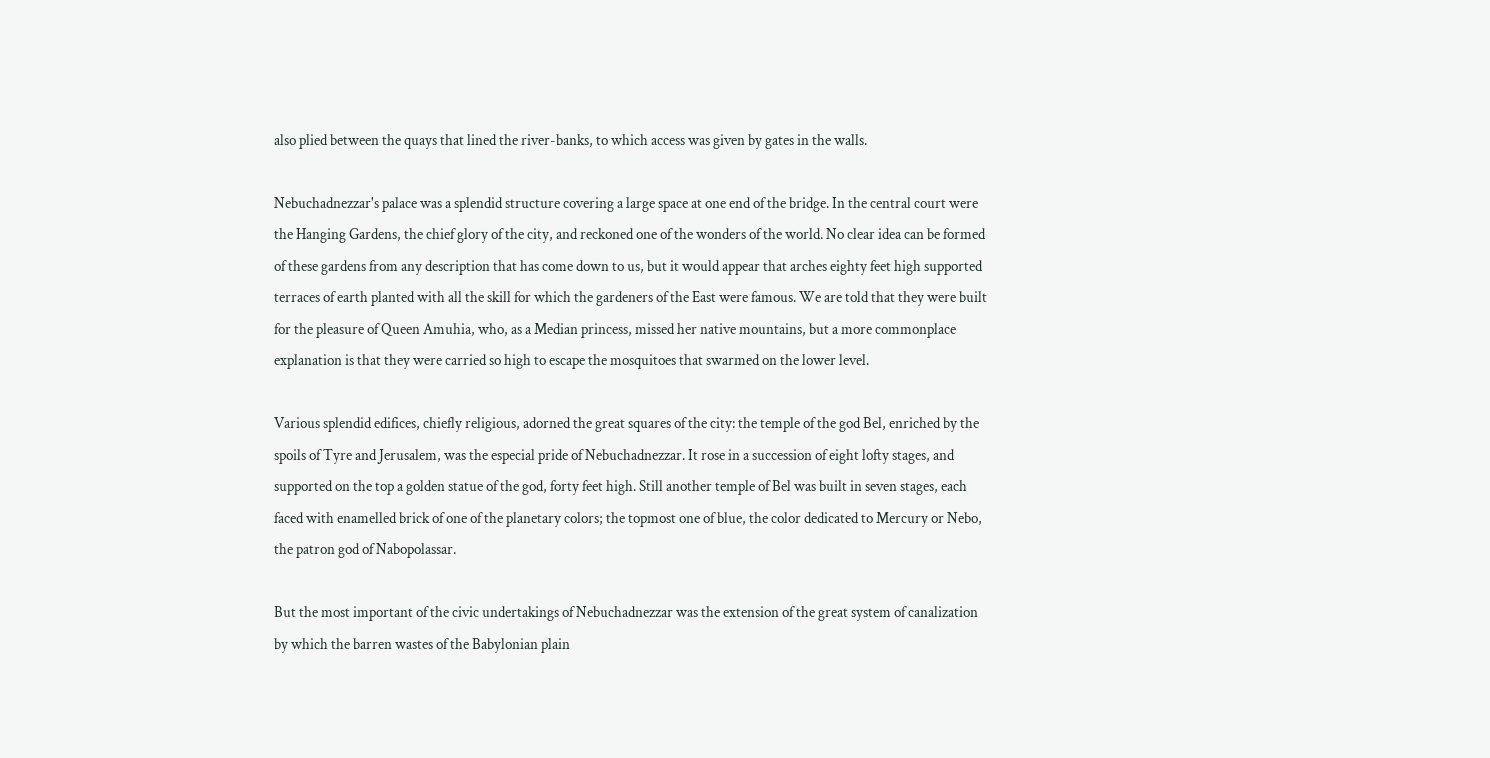also plied between the quays that lined the river-banks, to which access was given by gates in the walls.

Nebuchadnezzar's palace was a splendid structure covering a large space at one end of the bridge. In the central court were the Hanging Gardens, the chief glory of the city, and reckoned one of the wonders of the world. No clear idea can be formed of these gardens from any description that has come down to us, but it would appear that arches eighty feet high supported terraces of earth planted with all the skill for which the gardeners of the East were famous. We are told that they were built for the pleasure of Queen Amuhia, who, as a Median princess, missed her native mountains, but a more commonplace explanation is that they were carried so high to escape the mosquitoes that swarmed on the lower level.

Various splendid edifices, chiefly religious, adorned the great squares of the city: the temple of the god Bel, enriched by the spoils of Tyre and Jerusalem, was the especial pride of Nebuchadnezzar. It rose in a succession of eight lofty stages, and supported on the top a golden statue of the god, forty feet high. Still another temple of Bel was built in seven stages, each faced with enamelled brick of one of the planetary colors; the topmost one of blue, the color dedicated to Mercury or Nebo, the patron god of Nabopolassar.

But the most important of the civic undertakings of Nebuchadnezzar was the extension of the great system of canalization by which the barren wastes of the Babylonian plain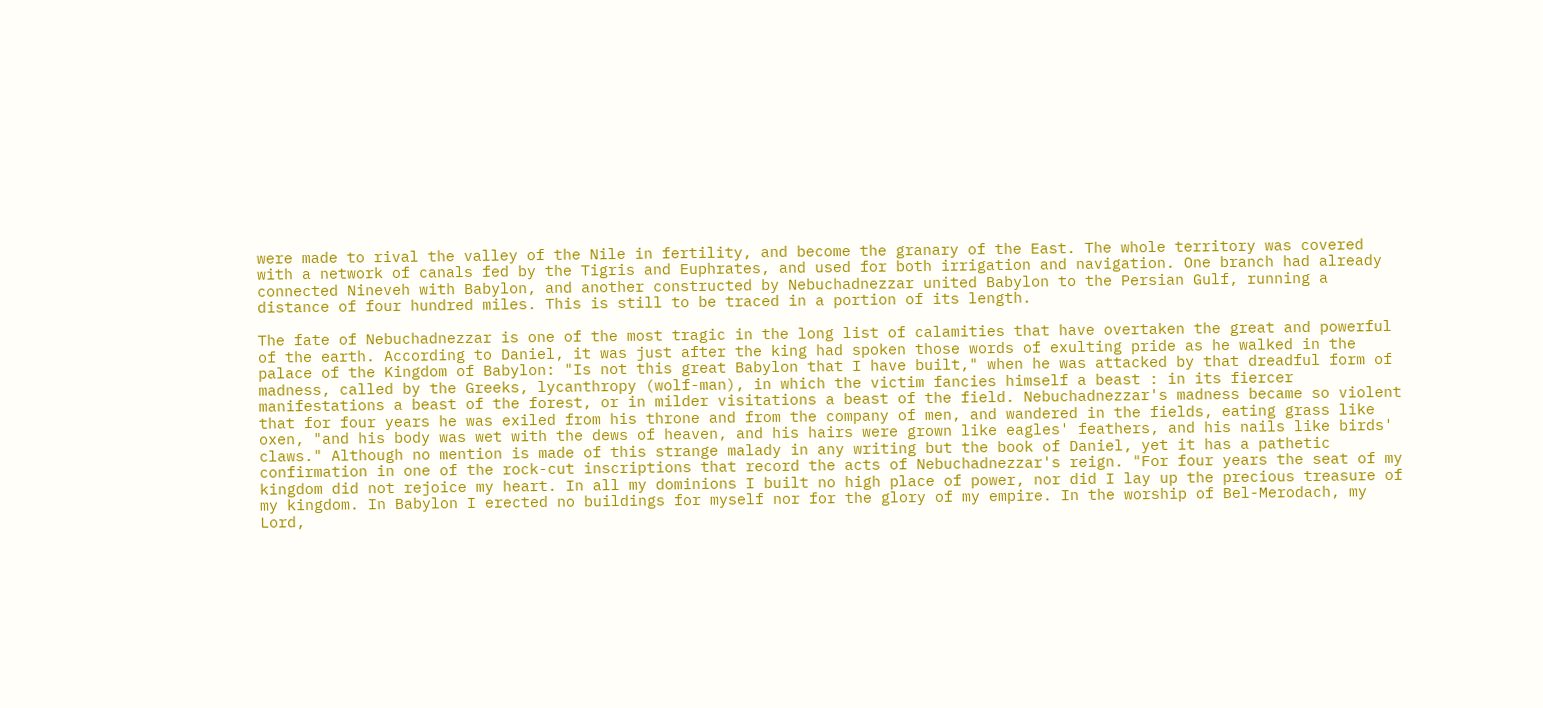were made to rival the valley of the Nile in fertility, and become the granary of the East. The whole territory was covered with a network of canals fed by the Tigris and Euphrates, and used for both irrigation and navigation. One branch had already connected Nineveh with Babylon, and another constructed by Nebuchadnezzar united Babylon to the Persian Gulf, running a distance of four hundred miles. This is still to be traced in a portion of its length.

The fate of Nebuchadnezzar is one of the most tragic in the long list of calamities that have overtaken the great and powerful of the earth. According to Daniel, it was just after the king had spoken those words of exulting pride as he walked in the palace of the Kingdom of Babylon: "Is not this great Babylon that I have built," when he was attacked by that dreadful form of madness, called by the Greeks, lycanthropy (wolf-man), in which the victim fancies himself a beast : in its fiercer manifestations a beast of the forest, or in milder visitations a beast of the field. Nebuchadnezzar's madness became so violent that for four years he was exiled from his throne and from the company of men, and wandered in the fields, eating grass like oxen, "and his body was wet with the dews of heaven, and his hairs were grown like eagles' feathers, and his nails like birds' claws." Although no mention is made of this strange malady in any writing but the book of Daniel, yet it has a pathetic confirmation in one of the rock-cut inscriptions that record the acts of Nebuchadnezzar's reign. "For four years the seat of my kingdom did not rejoice my heart. In all my dominions I built no high place of power, nor did I lay up the precious treasure of my kingdom. In Babylon I erected no buildings for myself nor for the glory of my empire. In the worship of Bel-Merodach, my Lord,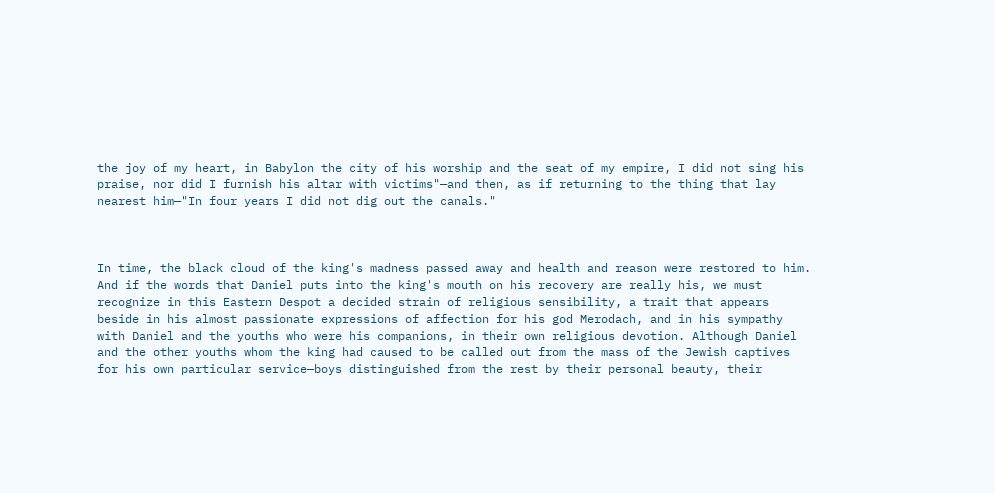the joy of my heart, in Babylon the city of his worship and the seat of my empire, I did not sing his praise, nor did I furnish his altar with victims"—and then, as if returning to the thing that lay nearest him—"In four years I did not dig out the canals."



In time, the black cloud of the king's madness passed away and health and reason were restored to him. And if the words that Daniel puts into the king's mouth on his recovery are really his, we must recognize in this Eastern Despot a decided strain of religious sensibility, a trait that appears beside in his almost passionate expressions of affection for his god Merodach, and in his sympathy with Daniel and the youths who were his companions, in their own religious devotion. Although Daniel and the other youths whom the king had caused to be called out from the mass of the Jewish captives for his own particular service—boys distinguished from the rest by their personal beauty, their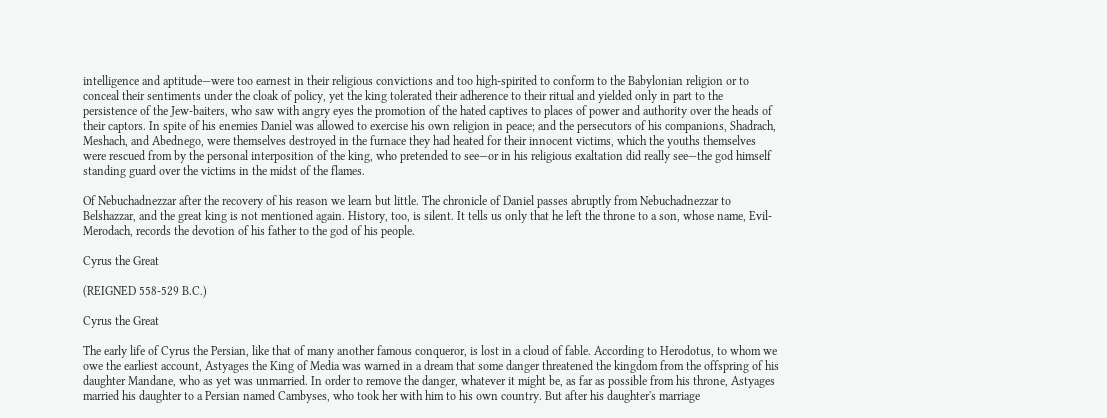intelligence and aptitude—were too earnest in their religious convictions and too high-spirited to conform to the Babylonian religion or to conceal their sentiments under the cloak of policy, yet the king tolerated their adherence to their ritual and yielded only in part to the persistence of the Jew-baiters, who saw with angry eyes the promotion of the hated captives to places of power and authority over the heads of their captors. In spite of his enemies Daniel was allowed to exercise his own religion in peace; and the persecutors of his companions, Shadrach, Meshach, and Abednego, were themselves destroyed in the furnace they had heated for their innocent victims, which the youths themselves were rescued from by the personal interposition of the king, who pretended to see—or in his religious exaltation did really see—the god himself standing guard over the victims in the midst of the flames.

Of Nebuchadnezzar after the recovery of his reason we learn but little. The chronicle of Daniel passes abruptly from Nebuchadnezzar to Belshazzar, and the great king is not mentioned again. History, too, is silent. It tells us only that he left the throne to a son, whose name, Evil-Merodach, records the devotion of his father to the god of his people.

Cyrus the Great

(REIGNED 558-529 B.C.)

Cyrus the Great

The early life of Cyrus the Persian, like that of many another famous conqueror, is lost in a cloud of fable. According to Herodotus, to whom we owe the earliest account, Astyages the King of Media was warned in a dream that some danger threatened the kingdom from the offspring of his daughter Mandane, who as yet was unmarried. In order to remove the danger, whatever it might be, as far as possible from his throne, Astyages married his daughter to a Persian named Cambyses, who took her with him to his own country. But after his daughter's marriage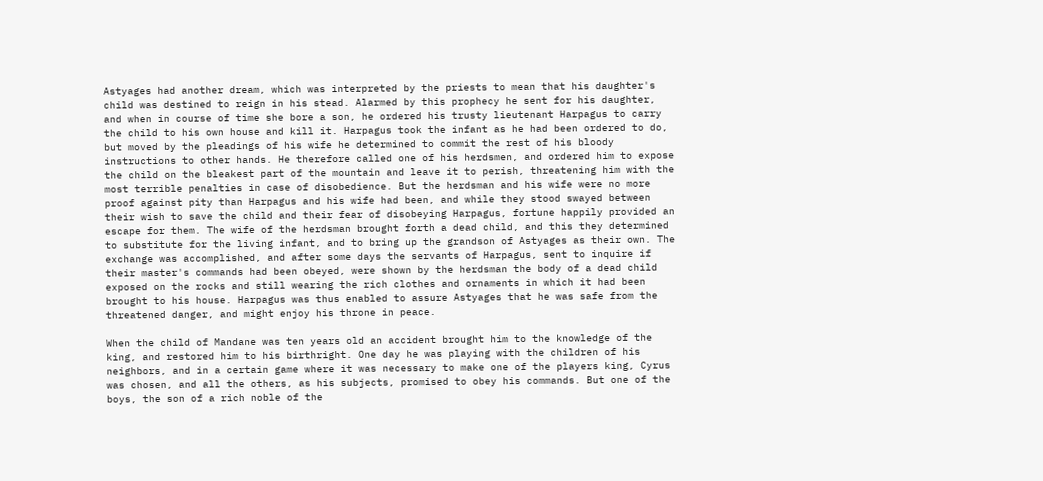Astyages had another dream, which was interpreted by the priests to mean that his daughter's child was destined to reign in his stead. Alarmed by this prophecy he sent for his daughter, and when in course of time she bore a son, he ordered his trusty lieutenant Harpagus to carry the child to his own house and kill it. Harpagus took the infant as he had been ordered to do, but moved by the pleadings of his wife he determined to commit the rest of his bloody instructions to other hands. He therefore called one of his herdsmen, and ordered him to expose the child on the bleakest part of the mountain and leave it to perish, threatening him with the most terrible penalties in case of disobedience. But the herdsman and his wife were no more proof against pity than Harpagus and his wife had been, and while they stood swayed between their wish to save the child and their fear of disobeying Harpagus, fortune happily provided an escape for them. The wife of the herdsman brought forth a dead child, and this they determined to substitute for the living infant, and to bring up the grandson of Astyages as their own. The exchange was accomplished, and after some days the servants of Harpagus, sent to inquire if their master's commands had been obeyed, were shown by the herdsman the body of a dead child exposed on the rocks and still wearing the rich clothes and ornaments in which it had been brought to his house. Harpagus was thus enabled to assure Astyages that he was safe from the threatened danger, and might enjoy his throne in peace.

When the child of Mandane was ten years old an accident brought him to the knowledge of the king, and restored him to his birthright. One day he was playing with the children of his neighbors, and in a certain game where it was necessary to make one of the players king, Cyrus was chosen, and all the others, as his subjects, promised to obey his commands. But one of the boys, the son of a rich noble of the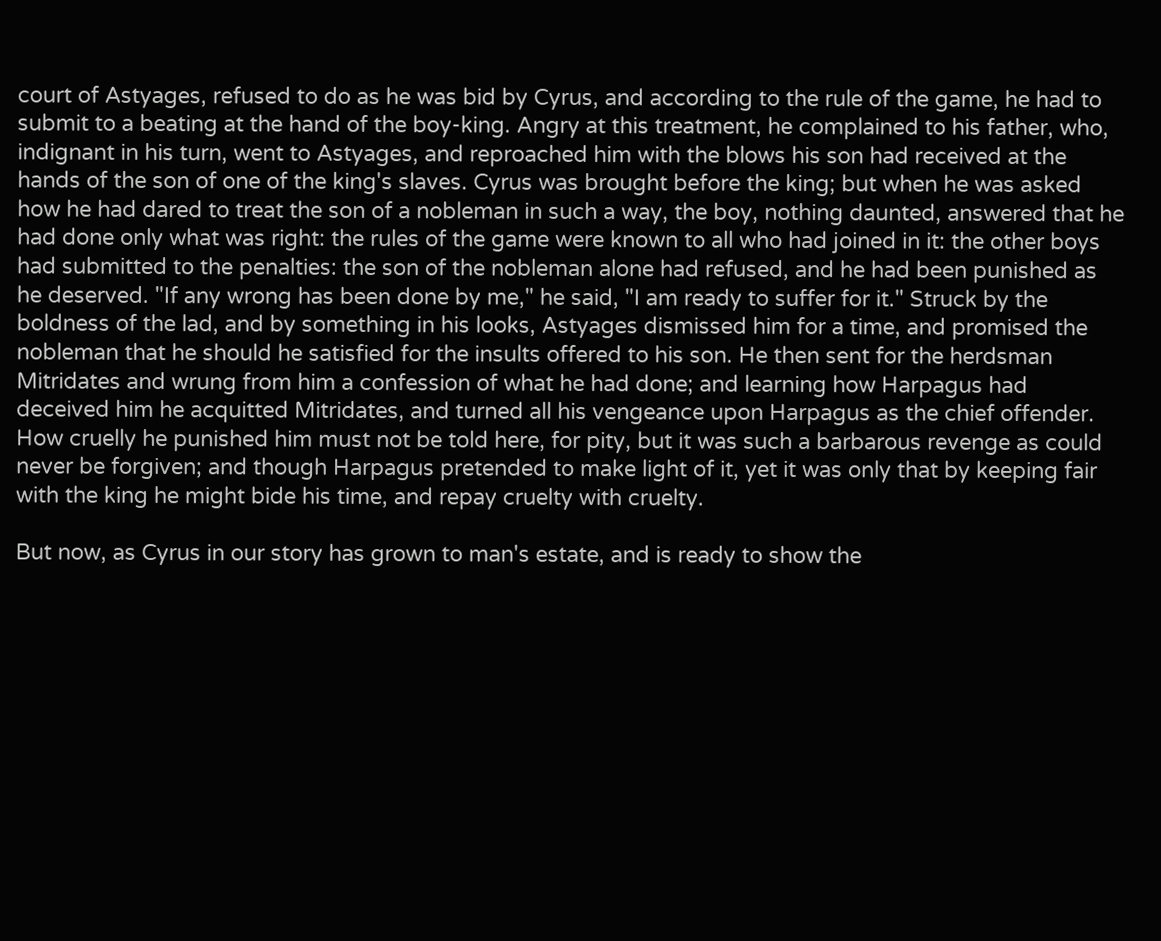court of Astyages, refused to do as he was bid by Cyrus, and according to the rule of the game, he had to submit to a beating at the hand of the boy-king. Angry at this treatment, he complained to his father, who, indignant in his turn, went to Astyages, and reproached him with the blows his son had received at the hands of the son of one of the king's slaves. Cyrus was brought before the king; but when he was asked how he had dared to treat the son of a nobleman in such a way, the boy, nothing daunted, answered that he had done only what was right: the rules of the game were known to all who had joined in it: the other boys had submitted to the penalties: the son of the nobleman alone had refused, and he had been punished as he deserved. "If any wrong has been done by me," he said, "I am ready to suffer for it." Struck by the boldness of the lad, and by something in his looks, Astyages dismissed him for a time, and promised the nobleman that he should he satisfied for the insults offered to his son. He then sent for the herdsman Mitridates and wrung from him a confession of what he had done; and learning how Harpagus had deceived him he acquitted Mitridates, and turned all his vengeance upon Harpagus as the chief offender. How cruelly he punished him must not be told here, for pity, but it was such a barbarous revenge as could never be forgiven; and though Harpagus pretended to make light of it, yet it was only that by keeping fair with the king he might bide his time, and repay cruelty with cruelty.

But now, as Cyrus in our story has grown to man's estate, and is ready to show the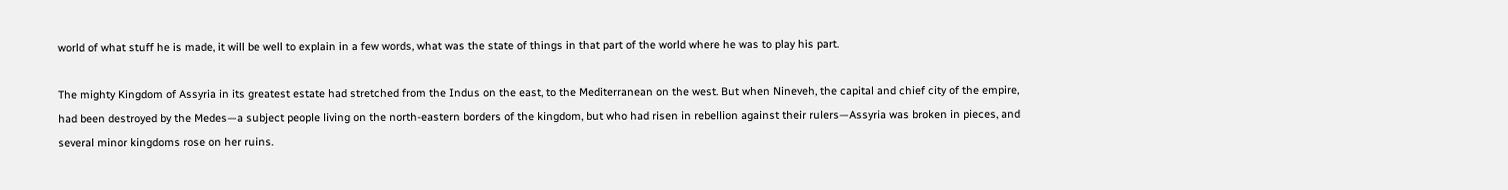world of what stuff he is made, it will be well to explain in a few words, what was the state of things in that part of the world where he was to play his part.

The mighty Kingdom of Assyria in its greatest estate had stretched from the Indus on the east, to the Mediterranean on the west. But when Nineveh, the capital and chief city of the empire, had been destroyed by the Medes—a subject people living on the north-eastern borders of the kingdom, but who had risen in rebellion against their rulers—Assyria was broken in pieces, and several minor kingdoms rose on her ruins.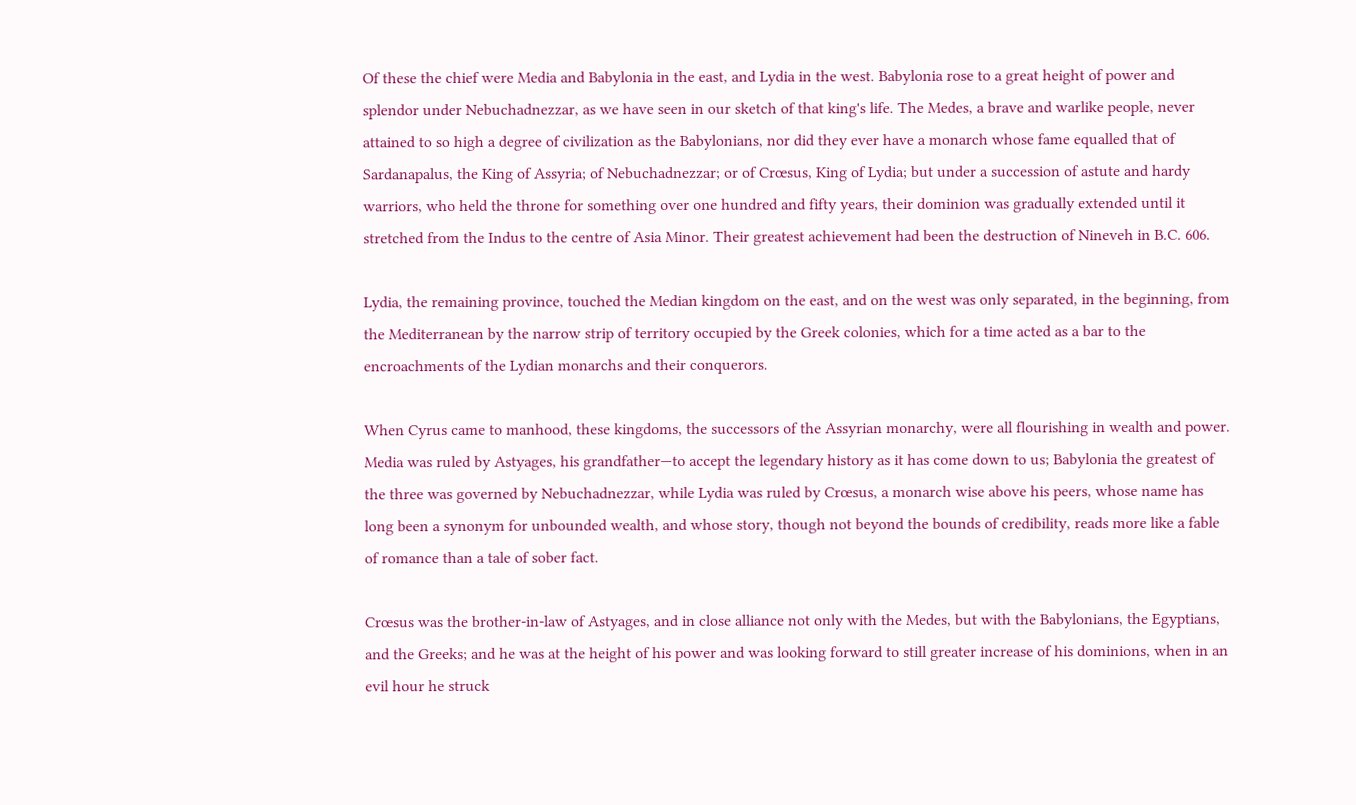Of these the chief were Media and Babylonia in the east, and Lydia in the west. Babylonia rose to a great height of power and splendor under Nebuchadnezzar, as we have seen in our sketch of that king's life. The Medes, a brave and warlike people, never attained to so high a degree of civilization as the Babylonians, nor did they ever have a monarch whose fame equalled that of Sardanapalus, the King of Assyria; of Nebuchadnezzar; or of Crœsus, King of Lydia; but under a succession of astute and hardy warriors, who held the throne for something over one hundred and fifty years, their dominion was gradually extended until it stretched from the Indus to the centre of Asia Minor. Their greatest achievement had been the destruction of Nineveh in B.C. 606.

Lydia, the remaining province, touched the Median kingdom on the east, and on the west was only separated, in the beginning, from the Mediterranean by the narrow strip of territory occupied by the Greek colonies, which for a time acted as a bar to the encroachments of the Lydian monarchs and their conquerors.

When Cyrus came to manhood, these kingdoms, the successors of the Assyrian monarchy, were all flourishing in wealth and power. Media was ruled by Astyages, his grandfather—to accept the legendary history as it has come down to us; Babylonia the greatest of the three was governed by Nebuchadnezzar, while Lydia was ruled by Crœsus, a monarch wise above his peers, whose name has long been a synonym for unbounded wealth, and whose story, though not beyond the bounds of credibility, reads more like a fable of romance than a tale of sober fact.

Crœsus was the brother-in-law of Astyages, and in close alliance not only with the Medes, but with the Babylonians, the Egyptians, and the Greeks; and he was at the height of his power and was looking forward to still greater increase of his dominions, when in an evil hour he struck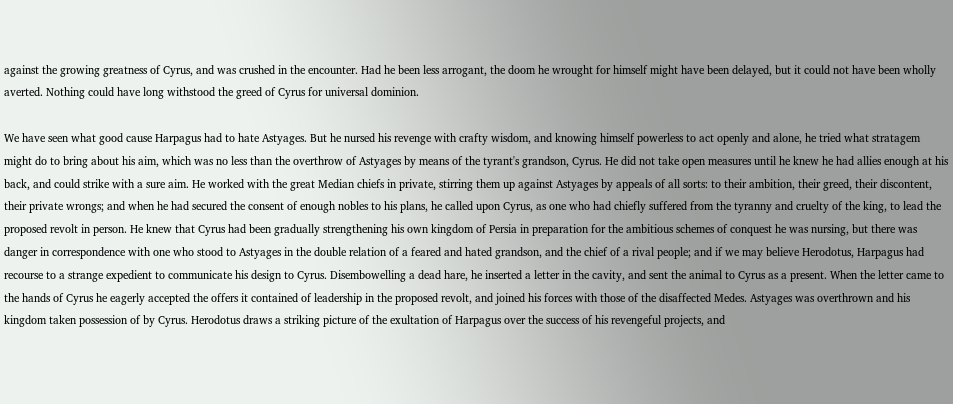against the growing greatness of Cyrus, and was crushed in the encounter. Had he been less arrogant, the doom he wrought for himself might have been delayed, but it could not have been wholly averted. Nothing could have long withstood the greed of Cyrus for universal dominion.

We have seen what good cause Harpagus had to hate Astyages. But he nursed his revenge with crafty wisdom, and knowing himself powerless to act openly and alone, he tried what stratagem might do to bring about his aim, which was no less than the overthrow of Astyages by means of the tyrant's grandson, Cyrus. He did not take open measures until he knew he had allies enough at his back, and could strike with a sure aim. He worked with the great Median chiefs in private, stirring them up against Astyages by appeals of all sorts: to their ambition, their greed, their discontent, their private wrongs; and when he had secured the consent of enough nobles to his plans, he called upon Cyrus, as one who had chiefly suffered from the tyranny and cruelty of the king, to lead the proposed revolt in person. He knew that Cyrus had been gradually strengthening his own kingdom of Persia in preparation for the ambitious schemes of conquest he was nursing, but there was danger in correspondence with one who stood to Astyages in the double relation of a feared and hated grandson, and the chief of a rival people; and if we may believe Herodotus, Harpagus had recourse to a strange expedient to communicate his design to Cyrus. Disembowelling a dead hare, he inserted a letter in the cavity, and sent the animal to Cyrus as a present. When the letter came to the hands of Cyrus he eagerly accepted the offers it contained of leadership in the proposed revolt, and joined his forces with those of the disaffected Medes. Astyages was overthrown and his kingdom taken possession of by Cyrus. Herodotus draws a striking picture of the exultation of Harpagus over the success of his revengeful projects, and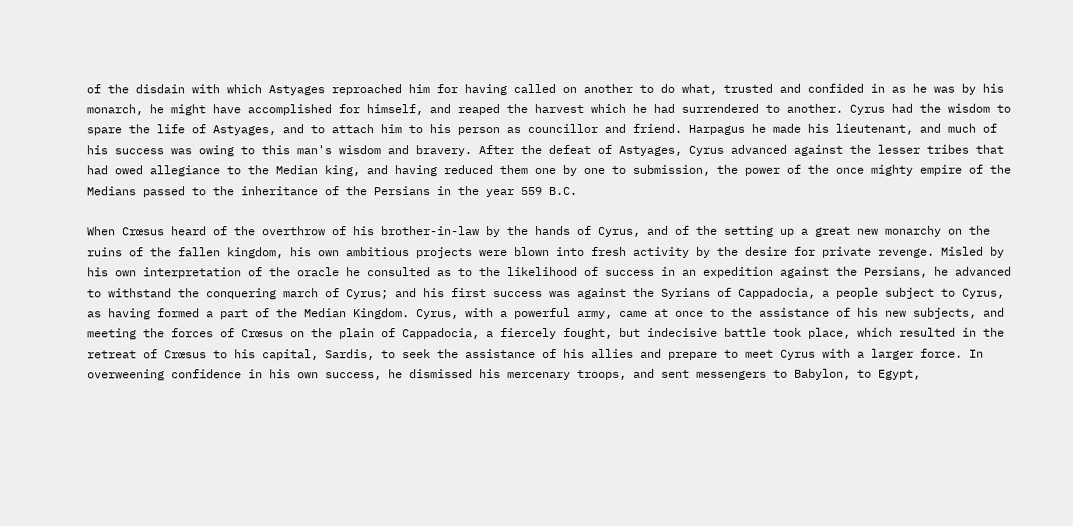of the disdain with which Astyages reproached him for having called on another to do what, trusted and confided in as he was by his monarch, he might have accomplished for himself, and reaped the harvest which he had surrendered to another. Cyrus had the wisdom to spare the life of Astyages, and to attach him to his person as councillor and friend. Harpagus he made his lieutenant, and much of his success was owing to this man's wisdom and bravery. After the defeat of Astyages, Cyrus advanced against the lesser tribes that had owed allegiance to the Median king, and having reduced them one by one to submission, the power of the once mighty empire of the Medians passed to the inheritance of the Persians in the year 559 B.C.

When Crœsus heard of the overthrow of his brother-in-law by the hands of Cyrus, and of the setting up a great new monarchy on the ruins of the fallen kingdom, his own ambitious projects were blown into fresh activity by the desire for private revenge. Misled by his own interpretation of the oracle he consulted as to the likelihood of success in an expedition against the Persians, he advanced to withstand the conquering march of Cyrus; and his first success was against the Syrians of Cappadocia, a people subject to Cyrus, as having formed a part of the Median Kingdom. Cyrus, with a powerful army, came at once to the assistance of his new subjects, and meeting the forces of Crœsus on the plain of Cappadocia, a fiercely fought, but indecisive battle took place, which resulted in the retreat of Crœsus to his capital, Sardis, to seek the assistance of his allies and prepare to meet Cyrus with a larger force. In overweening confidence in his own success, he dismissed his mercenary troops, and sent messengers to Babylon, to Egypt,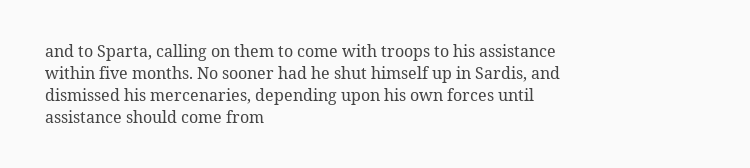and to Sparta, calling on them to come with troops to his assistance within five months. No sooner had he shut himself up in Sardis, and dismissed his mercenaries, depending upon his own forces until assistance should come from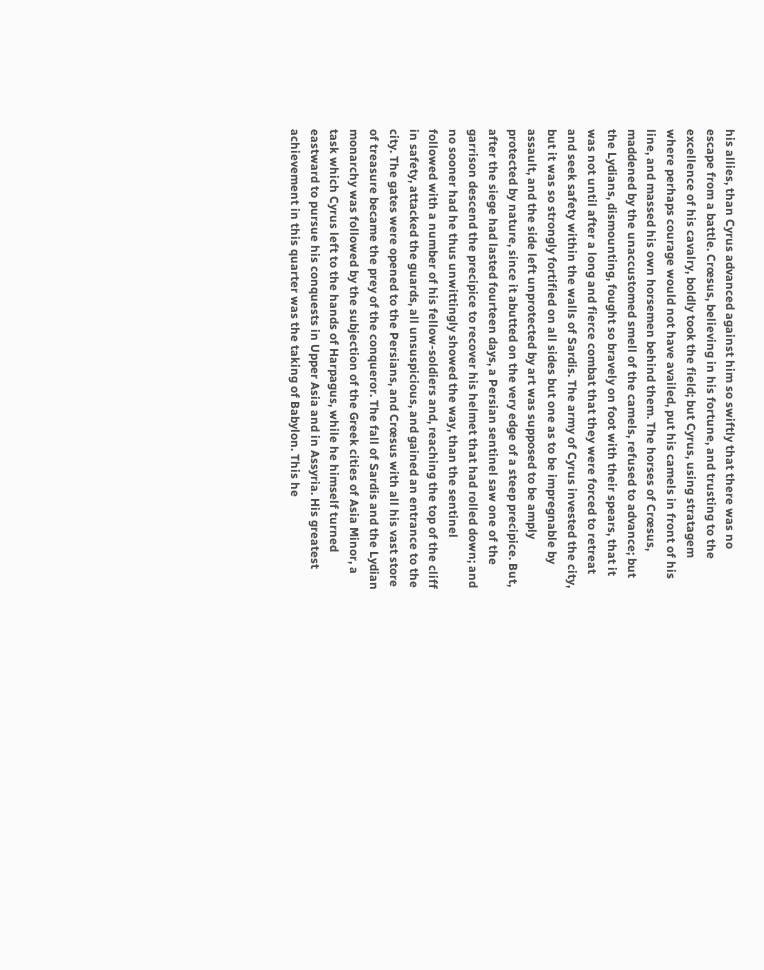his allies, than Cyrus advanced against him so swiftly that there was no escape from a battle. Crœsus, believing in his fortune, and trusting to the excellence of his cavalry, boldly took the field; but Cyrus, using stratagem where perhaps courage would not have availed, put his camels in front of his line, and massed his own horsemen behind them. The horses of Crœsus, maddened by the unaccustomed smell of the camels, refused to advance; but the Lydians, dismounting, fought so bravely on foot with their spears, that it was not until after a long and fierce combat that they were forced to retreat and seek safety within the walls of Sardis. The army of Cyrus invested the city, but it was so strongly fortified on all sides but one as to be impregnable by assault, and the side left unprotected by art was supposed to be amply protected by nature, since it abutted on the very edge of a steep precipice. But, after the siege had lasted fourteen days, a Persian sentinel saw one of the garrison descend the precipice to recover his helmet that had rolled down; and no sooner had he thus unwittingly showed the way, than the sentinel followed with a number of his fellow-soldiers and, reaching the top of the cliff in safety, attacked the guards, all unsuspicious, and gained an entrance to the city. The gates were opened to the Persians, and Crœsus with all his vast store of treasure became the prey of the conqueror. The fall of Sardis and the Lydian monarchy was followed by the subjection of the Greek cities of Asia Minor, a task which Cyrus left to the hands of Harpagus, while he himself turned eastward to pursue his conquests in Upper Asia and in Assyria. His greatest achievement in this quarter was the taking of Babylon. This he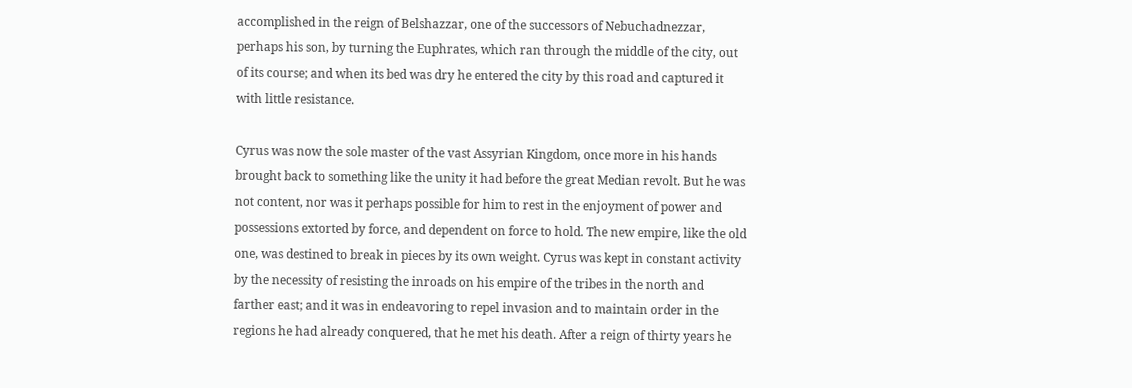accomplished in the reign of Belshazzar, one of the successors of Nebuchadnezzar, perhaps his son, by turning the Euphrates, which ran through the middle of the city, out of its course; and when its bed was dry he entered the city by this road and captured it with little resistance.

Cyrus was now the sole master of the vast Assyrian Kingdom, once more in his hands brought back to something like the unity it had before the great Median revolt. But he was not content, nor was it perhaps possible for him to rest in the enjoyment of power and possessions extorted by force, and dependent on force to hold. The new empire, like the old one, was destined to break in pieces by its own weight. Cyrus was kept in constant activity by the necessity of resisting the inroads on his empire of the tribes in the north and farther east; and it was in endeavoring to repel invasion and to maintain order in the regions he had already conquered, that he met his death. After a reign of thirty years he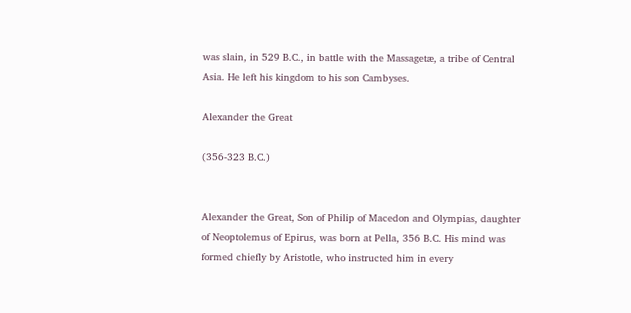was slain, in 529 B.C., in battle with the Massagetæ, a tribe of Central Asia. He left his kingdom to his son Cambyses.

Alexander the Great

(356-323 B.C.)


Alexander the Great, Son of Philip of Macedon and Olympias, daughter of Neoptolemus of Epirus, was born at Pella, 356 B.C. His mind was formed chiefly by Aristotle, who instructed him in every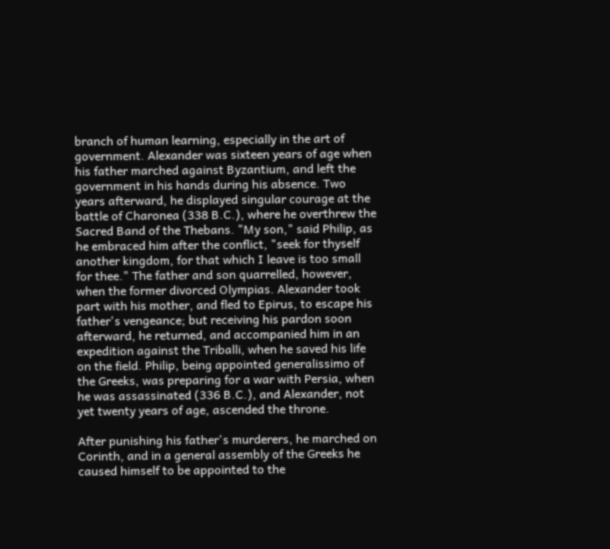branch of human learning, especially in the art of government. Alexander was sixteen years of age when his father marched against Byzantium, and left the government in his hands during his absence. Two years afterward, he displayed singular courage at the battle of Charonea (338 B.C.), where he overthrew the Sacred Band of the Thebans. "My son," said Philip, as he embraced him after the conflict, "seek for thyself another kingdom, for that which I leave is too small for thee." The father and son quarrelled, however, when the former divorced Olympias. Alexander took part with his mother, and fled to Epirus, to escape his father's vengeance; but receiving his pardon soon afterward, he returned, and accompanied him in an expedition against the Triballi, when he saved his life on the field. Philip, being appointed generalissimo of the Greeks, was preparing for a war with Persia, when he was assassinated (336 B.C.), and Alexander, not yet twenty years of age, ascended the throne.

After punishing his father's murderers, he marched on Corinth, and in a general assembly of the Greeks he caused himself to be appointed to the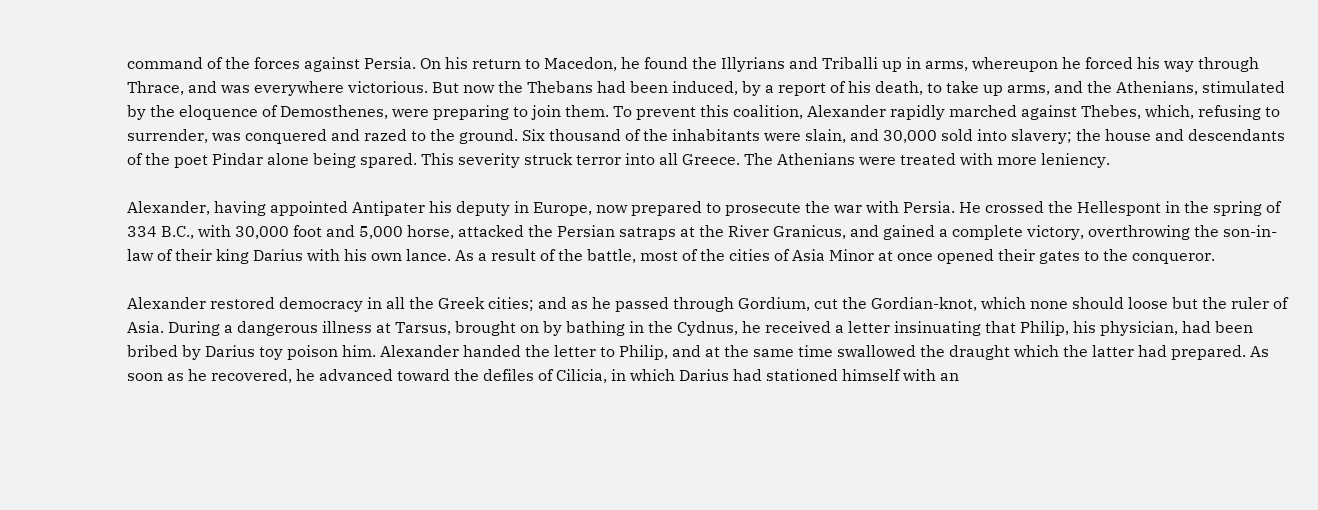command of the forces against Persia. On his return to Macedon, he found the Illyrians and Triballi up in arms, whereupon he forced his way through Thrace, and was everywhere victorious. But now the Thebans had been induced, by a report of his death, to take up arms, and the Athenians, stimulated by the eloquence of Demosthenes, were preparing to join them. To prevent this coalition, Alexander rapidly marched against Thebes, which, refusing to surrender, was conquered and razed to the ground. Six thousand of the inhabitants were slain, and 30,000 sold into slavery; the house and descendants of the poet Pindar alone being spared. This severity struck terror into all Greece. The Athenians were treated with more leniency.

Alexander, having appointed Antipater his deputy in Europe, now prepared to prosecute the war with Persia. He crossed the Hellespont in the spring of 334 B.C., with 30,000 foot and 5,000 horse, attacked the Persian satraps at the River Granicus, and gained a complete victory, overthrowing the son-in-law of their king Darius with his own lance. As a result of the battle, most of the cities of Asia Minor at once opened their gates to the conqueror.

Alexander restored democracy in all the Greek cities; and as he passed through Gordium, cut the Gordian-knot, which none should loose but the ruler of Asia. During a dangerous illness at Tarsus, brought on by bathing in the Cydnus, he received a letter insinuating that Philip, his physician, had been bribed by Darius toy poison him. Alexander handed the letter to Philip, and at the same time swallowed the draught which the latter had prepared. As soon as he recovered, he advanced toward the defiles of Cilicia, in which Darius had stationed himself with an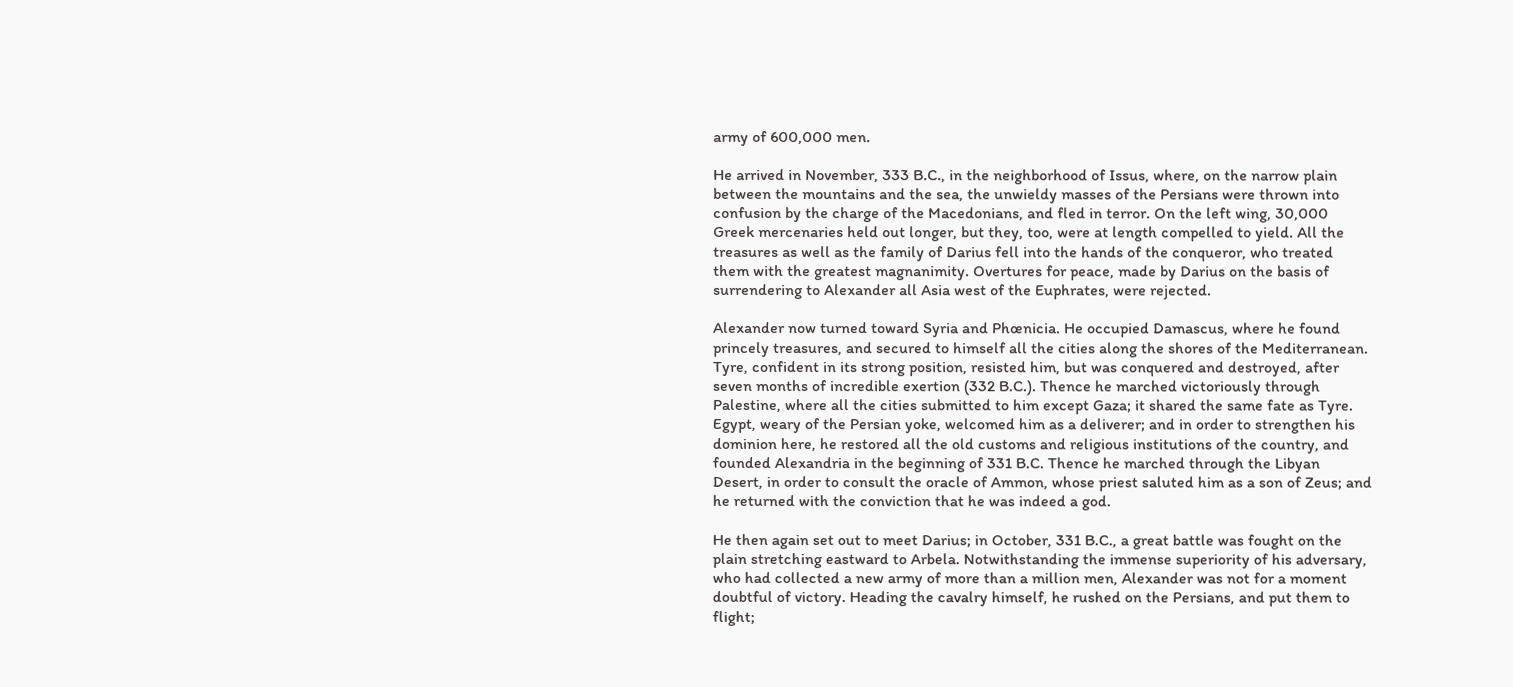army of 600,000 men.

He arrived in November, 333 B.C., in the neighborhood of Issus, where, on the narrow plain between the mountains and the sea, the unwieldy masses of the Persians were thrown into confusion by the charge of the Macedonians, and fled in terror. On the left wing, 30,000 Greek mercenaries held out longer, but they, too, were at length compelled to yield. All the treasures as well as the family of Darius fell into the hands of the conqueror, who treated them with the greatest magnanimity. Overtures for peace, made by Darius on the basis of surrendering to Alexander all Asia west of the Euphrates, were rejected.

Alexander now turned toward Syria and Phœnicia. He occupied Damascus, where he found princely treasures, and secured to himself all the cities along the shores of the Mediterranean. Tyre, confident in its strong position, resisted him, but was conquered and destroyed, after seven months of incredible exertion (332 B.C.). Thence he marched victoriously through Palestine, where all the cities submitted to him except Gaza; it shared the same fate as Tyre. Egypt, weary of the Persian yoke, welcomed him as a deliverer; and in order to strengthen his dominion here, he restored all the old customs and religious institutions of the country, and founded Alexandria in the beginning of 331 B.C. Thence he marched through the Libyan Desert, in order to consult the oracle of Ammon, whose priest saluted him as a son of Zeus; and he returned with the conviction that he was indeed a god.

He then again set out to meet Darius; in October, 331 B.C., a great battle was fought on the plain stretching eastward to Arbela. Notwithstanding the immense superiority of his adversary, who had collected a new army of more than a million men, Alexander was not for a moment doubtful of victory. Heading the cavalry himself, he rushed on the Persians, and put them to flight;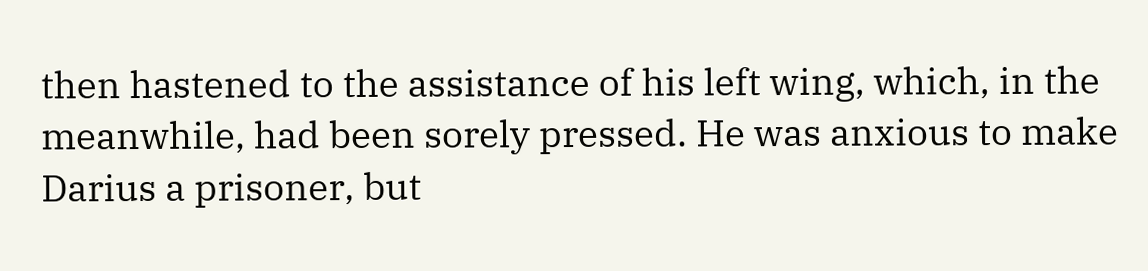then hastened to the assistance of his left wing, which, in the meanwhile, had been sorely pressed. He was anxious to make Darius a prisoner, but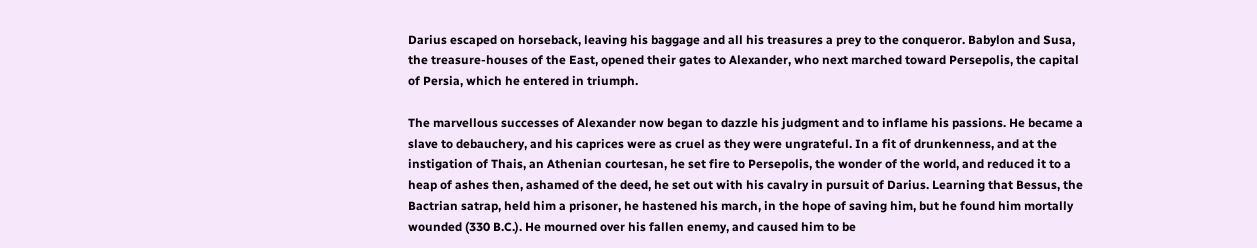Darius escaped on horseback, leaving his baggage and all his treasures a prey to the conqueror. Babylon and Susa, the treasure-houses of the East, opened their gates to Alexander, who next marched toward Persepolis, the capital of Persia, which he entered in triumph.

The marvellous successes of Alexander now began to dazzle his judgment and to inflame his passions. He became a slave to debauchery, and his caprices were as cruel as they were ungrateful. In a fit of drunkenness, and at the instigation of Thais, an Athenian courtesan, he set fire to Persepolis, the wonder of the world, and reduced it to a heap of ashes then, ashamed of the deed, he set out with his cavalry in pursuit of Darius. Learning that Bessus, the Bactrian satrap, held him a prisoner, he hastened his march, in the hope of saving him, but he found him mortally wounded (330 B.C.). He mourned over his fallen enemy, and caused him to be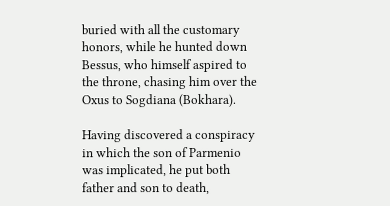buried with all the customary honors, while he hunted down Bessus, who himself aspired to the throne, chasing him over the Oxus to Sogdiana (Bokhara).

Having discovered a conspiracy in which the son of Parmenio was implicated, he put both father and son to death,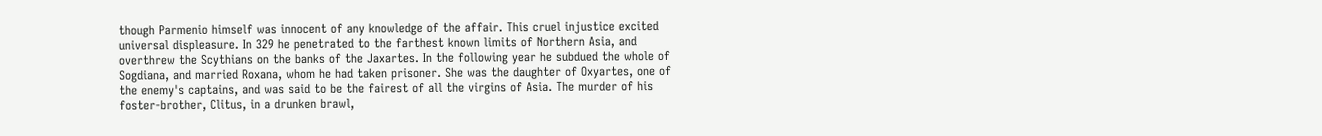though Parmenio himself was innocent of any knowledge of the affair. This cruel injustice excited universal displeasure. In 329 he penetrated to the farthest known limits of Northern Asia, and overthrew the Scythians on the banks of the Jaxartes. In the following year he subdued the whole of Sogdiana, and married Roxana, whom he had taken prisoner. She was the daughter of Oxyartes, one of the enemy's captains, and was said to be the fairest of all the virgins of Asia. The murder of his foster-brother, Clitus, in a drunken brawl,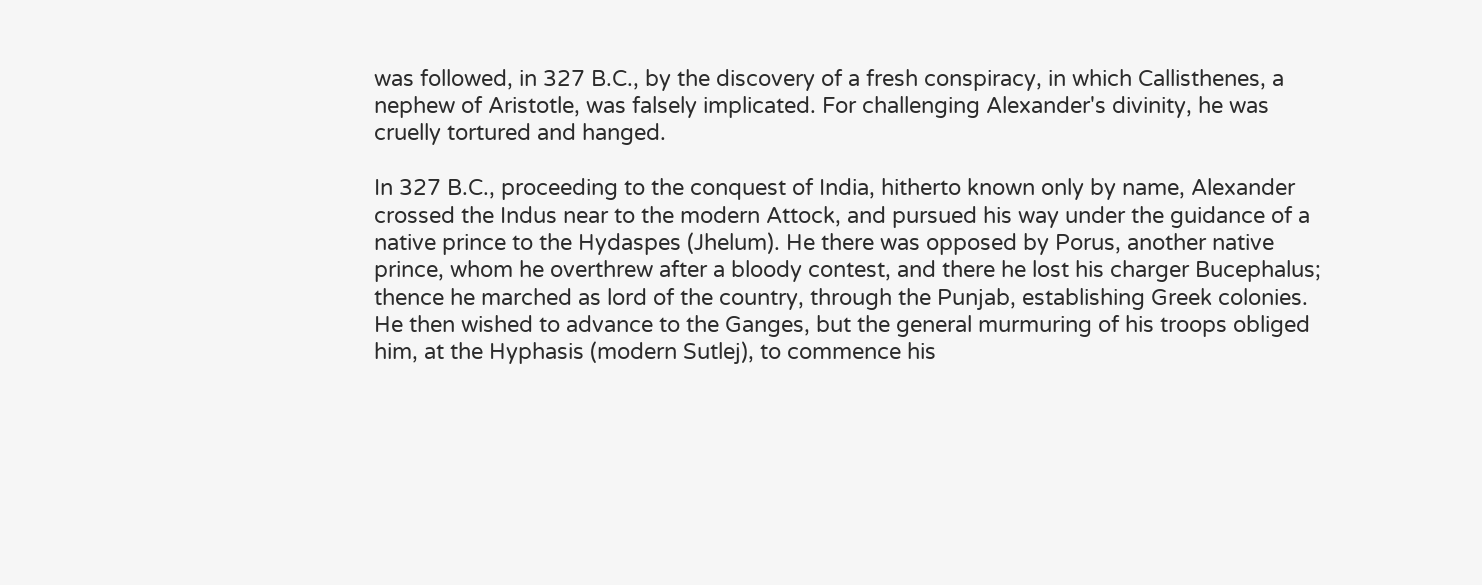was followed, in 327 B.C., by the discovery of a fresh conspiracy, in which Callisthenes, a nephew of Aristotle, was falsely implicated. For challenging Alexander's divinity, he was cruelly tortured and hanged.

In 327 B.C., proceeding to the conquest of India, hitherto known only by name, Alexander crossed the Indus near to the modern Attock, and pursued his way under the guidance of a native prince to the Hydaspes (Jhelum). He there was opposed by Porus, another native prince, whom he overthrew after a bloody contest, and there he lost his charger Bucephalus; thence he marched as lord of the country, through the Punjab, establishing Greek colonies. He then wished to advance to the Ganges, but the general murmuring of his troops obliged him, at the Hyphasis (modern Sutlej), to commence his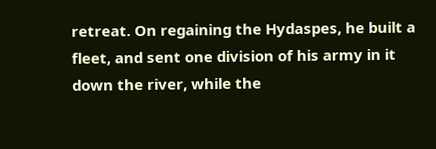retreat. On regaining the Hydaspes, he built a fleet, and sent one division of his army in it down the river, while the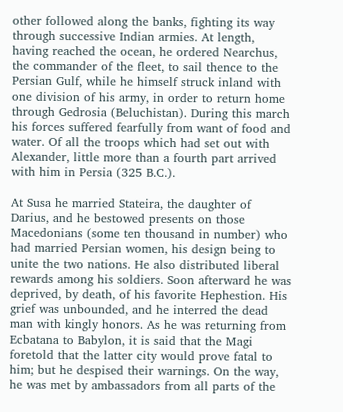other followed along the banks, fighting its way through successive Indian armies. At length, having reached the ocean, he ordered Nearchus, the commander of the fleet, to sail thence to the Persian Gulf, while he himself struck inland with one division of his army, in order to return home through Gedrosia (Beluchistan). During this march his forces suffered fearfully from want of food and water. Of all the troops which had set out with Alexander, little more than a fourth part arrived with him in Persia (325 B.C.).

At Susa he married Stateira, the daughter of Darius, and he bestowed presents on those Macedonians (some ten thousand in number) who had married Persian women, his design being to unite the two nations. He also distributed liberal rewards among his soldiers. Soon afterward he was deprived, by death, of his favorite Hephestion. His grief was unbounded, and he interred the dead man with kingly honors. As he was returning from Ecbatana to Babylon, it is said that the Magi foretold that the latter city would prove fatal to him; but he despised their warnings. On the way, he was met by ambassadors from all parts of the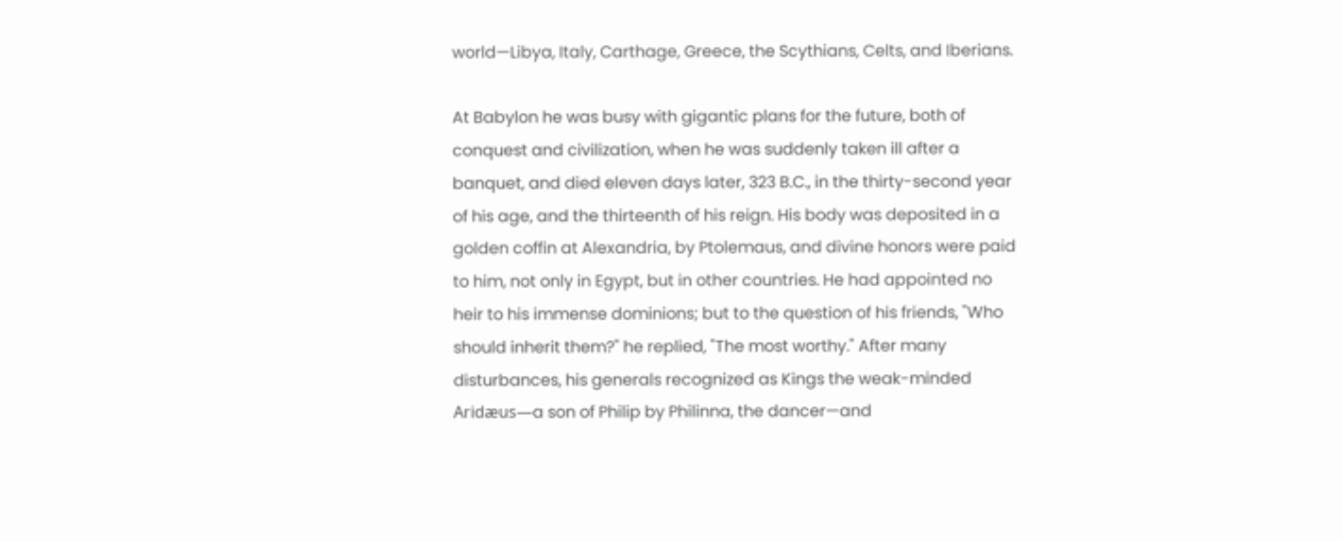world—Libya, Italy, Carthage, Greece, the Scythians, Celts, and Iberians.

At Babylon he was busy with gigantic plans for the future, both of conquest and civilization, when he was suddenly taken ill after a banquet, and died eleven days later, 323 B.C., in the thirty-second year of his age, and the thirteenth of his reign. His body was deposited in a golden coffin at Alexandria, by Ptolemaus, and divine honors were paid to him, not only in Egypt, but in other countries. He had appointed no heir to his immense dominions; but to the question of his friends, "Who should inherit them?" he replied, "The most worthy." After many disturbances, his generals recognized as Kings the weak-minded Aridæus—a son of Philip by Philinna, the dancer—and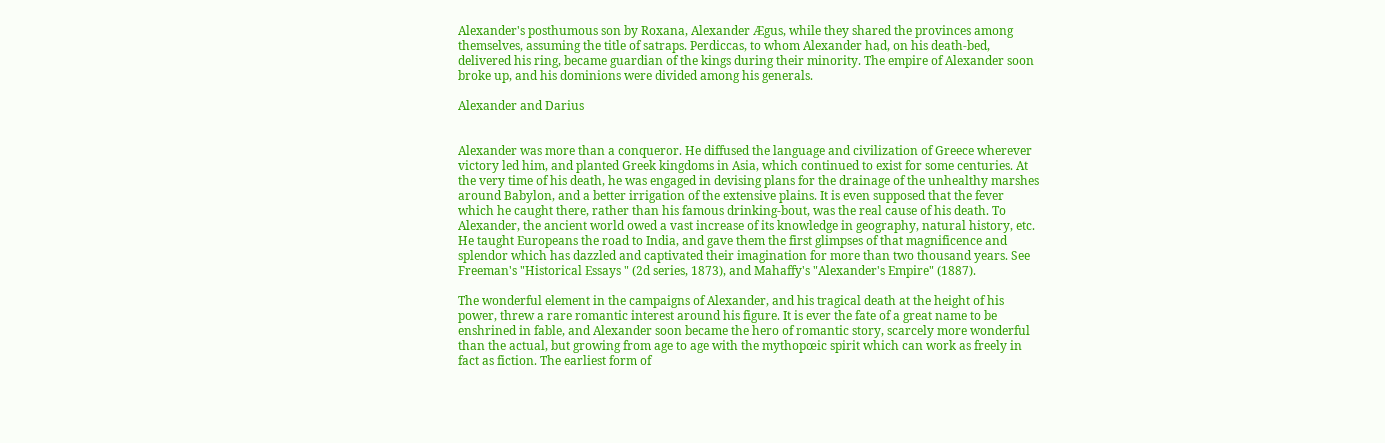Alexander's posthumous son by Roxana, Alexander Ægus, while they shared the provinces among themselves, assuming the title of satraps. Perdiccas, to whom Alexander had, on his death-bed, delivered his ring, became guardian of the kings during their minority. The empire of Alexander soon broke up, and his dominions were divided among his generals.

Alexander and Darius


Alexander was more than a conqueror. He diffused the language and civilization of Greece wherever victory led him, and planted Greek kingdoms in Asia, which continued to exist for some centuries. At the very time of his death, he was engaged in devising plans for the drainage of the unhealthy marshes around Babylon, and a better irrigation of the extensive plains. It is even supposed that the fever which he caught there, rather than his famous drinking-bout, was the real cause of his death. To Alexander, the ancient world owed a vast increase of its knowledge in geography, natural history, etc. He taught Europeans the road to India, and gave them the first glimpses of that magnificence and splendor which has dazzled and captivated their imagination for more than two thousand years. See Freeman's "Historical Essays " (2d series, 1873), and Mahaffy's "Alexander's Empire" (1887).

The wonderful element in the campaigns of Alexander, and his tragical death at the height of his power, threw a rare romantic interest around his figure. It is ever the fate of a great name to be enshrined in fable, and Alexander soon became the hero of romantic story, scarcely more wonderful than the actual, but growing from age to age with the mythopœic spirit which can work as freely in fact as fiction. The earliest form of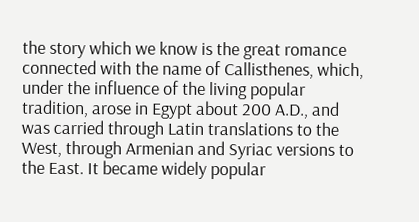the story which we know is the great romance connected with the name of Callisthenes, which, under the influence of the living popular tradition, arose in Egypt about 200 A.D., and was carried through Latin translations to the West, through Armenian and Syriac versions to the East. It became widely popular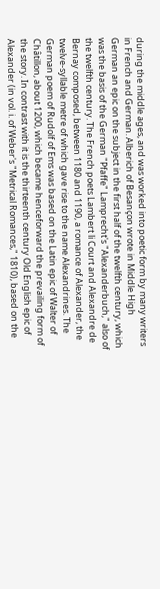during the middle ages, and was worked into poetic form by many writers in French and German. Alberich of Besançon wrote in Middle High German an epic on the subject in the first half of the twelfth century, which was the basis of the German "Pfaffe" Lamprecht's "Alexanderbuch," also of the twelfth century. The French poets Lambert li Court and Alexandre de Bernay composed, between 1180 and 1190, a romance of Alexander, the twelve-syllable metre of which gave rise to the name Alexandrines. The German poem of Rudolf of Ems was based on the Latin epic of Walter of Châtillon, about 1200, which became henceforward the prevailing form of the story. In contrast with it is the thirteenth century Old English epic of Alexander (in vol. i. of Weber's "Metrical Romances," 1810), based on the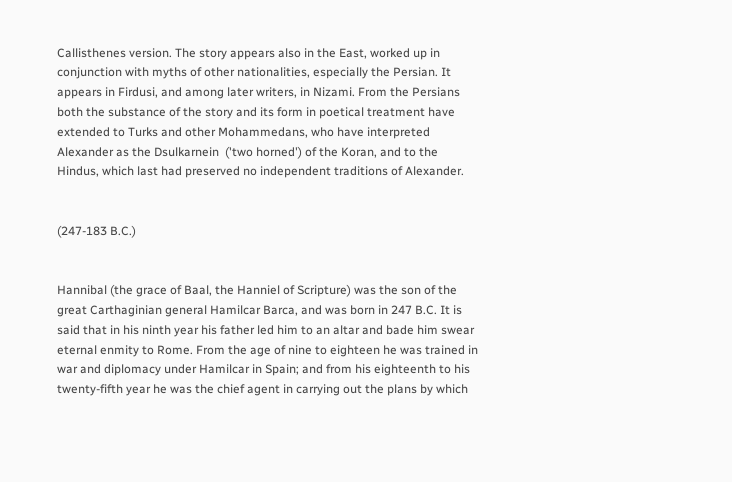Callisthenes version. The story appears also in the East, worked up in conjunction with myths of other nationalities, especially the Persian. It appears in Firdusi, and among later writers, in Nizami. From the Persians both the substance of the story and its form in poetical treatment have extended to Turks and other Mohammedans, who have interpreted Alexander as the Dsulkarnein  ('two horned') of the Koran, and to the Hindus, which last had preserved no independent traditions of Alexander.


(247-183 B.C.)


Hannibal (the grace of Baal, the Hanniel of Scripture) was the son of the great Carthaginian general Hamilcar Barca, and was born in 247 B.C. It is said that in his ninth year his father led him to an altar and bade him swear eternal enmity to Rome. From the age of nine to eighteen he was trained in war and diplomacy under Hamilcar in Spain; and from his eighteenth to his twenty-fifth year he was the chief agent in carrying out the plans by which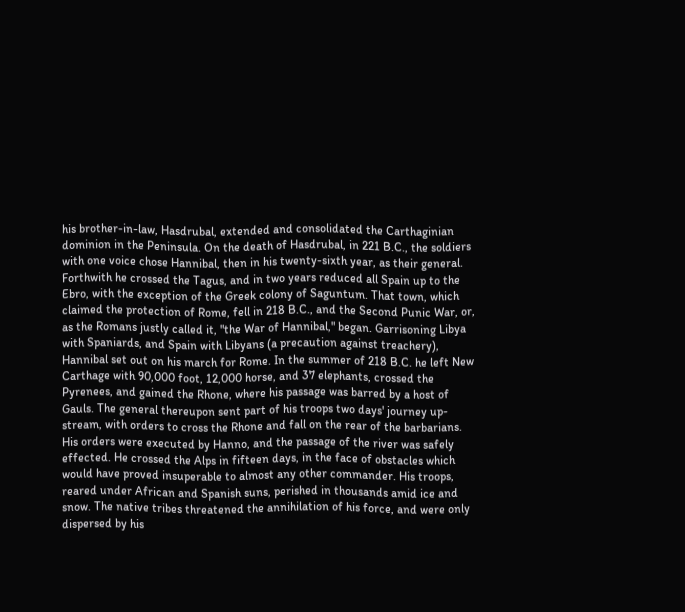his brother-in-law, Hasdrubal, extended and consolidated the Carthaginian dominion in the Peninsula. On the death of Hasdrubal, in 221 B.C., the soldiers with one voice chose Hannibal, then in his twenty-sixth year, as their general. Forthwith he crossed the Tagus, and in two years reduced all Spain up to the Ebro, with the exception of the Greek colony of Saguntum. That town, which claimed the protection of Rome, fell in 218 B.C., and the Second Punic War, or, as the Romans justly called it, "the War of Hannibal," began. Garrisoning Libya with Spaniards, and Spain with Libyans (a precaution against treachery), Hannibal set out on his march for Rome. In the summer of 218 B.C. he left New Carthage with 90,000 foot, 12,000 horse, and 37 elephants, crossed the Pyrenees, and gained the Rhone, where his passage was barred by a host of Gauls. The general thereupon sent part of his troops two days' journey up-stream, with orders to cross the Rhone and fall on the rear of the barbarians. His orders were executed by Hanno, and the passage of the river was safely effected. He crossed the Alps in fifteen days, in the face of obstacles which would have proved insuperable to almost any other commander. His troops, reared under African and Spanish suns, perished in thousands amid ice and snow. The native tribes threatened the annihilation of his force, and were only dispersed by his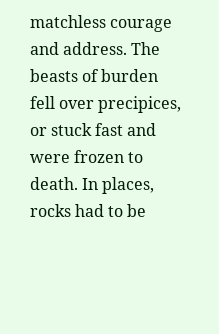matchless courage and address. The beasts of burden fell over precipices, or stuck fast and were frozen to death. In places, rocks had to be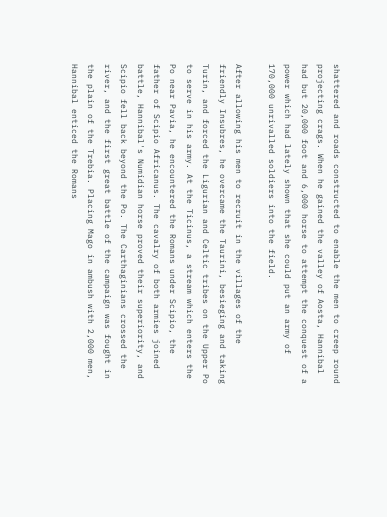shattered and roads constructed to enable the men to creep round projecting crags. When he gained the valley of Aosta, Hannibal had but 20,000 foot and 6,000 horse to attempt the conquest of a power which had lately shown that she could put an army of 170,000 unrivalled soldiers into the field.

After allowing his men to recruit in the villages of the friendly Insubres, he overcame the Taurini, besieging and taking Turin, and forced the Ligurian and Celtic tribes on the Upper Po to serve in his army. At the Ticinus, a stream which enters the Po near Pavia, he encountered the Romans under Scipio, the father of Scipio Africanus. The cavalry of both armies joined battle, Hannibal's Numidian horse proved their superiority, and Scipio fell back beyond the Po. The Carthaginians crossed the river, and the first great battle of the campaign was fought in the plain of the Trebia. Placing Mago in ambush with 2,000 men, Hannibal enticed the Romans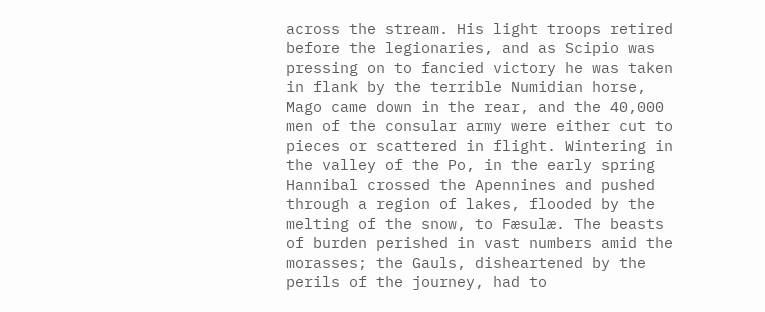across the stream. His light troops retired before the legionaries, and as Scipio was pressing on to fancied victory he was taken in flank by the terrible Numidian horse, Mago came down in the rear, and the 40,000 men of the consular army were either cut to pieces or scattered in flight. Wintering in the valley of the Po, in the early spring Hannibal crossed the Apennines and pushed through a region of lakes, flooded by the melting of the snow, to Fæsulæ. The beasts of burden perished in vast numbers amid the morasses; the Gauls, disheartened by the perils of the journey, had to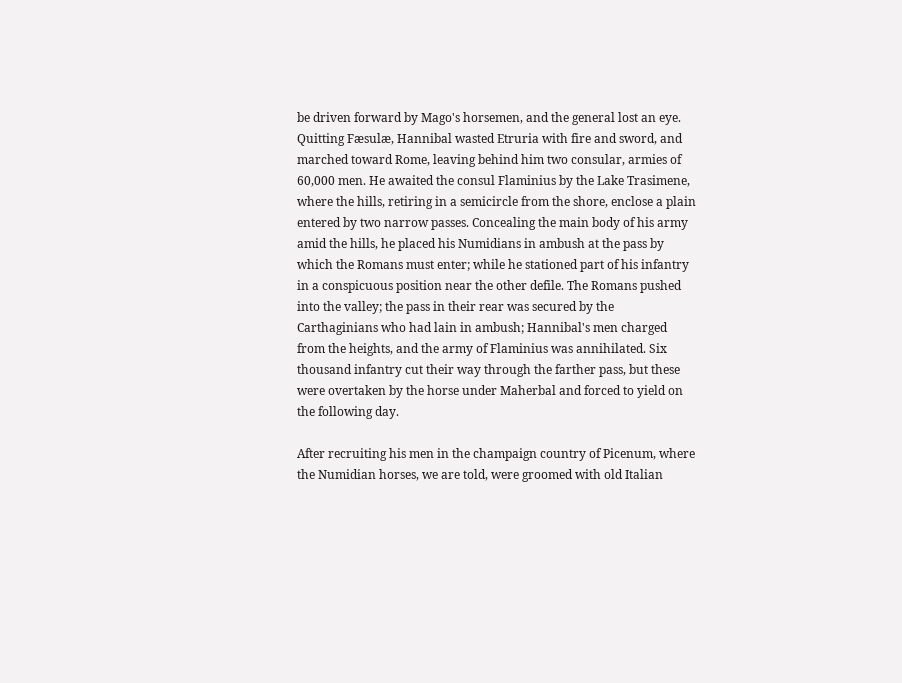be driven forward by Mago's horsemen, and the general lost an eye. Quitting Fæsulæ, Hannibal wasted Etruria with fire and sword, and marched toward Rome, leaving behind him two consular, armies of 60,000 men. He awaited the consul Flaminius by the Lake Trasimene, where the hills, retiring in a semicircle from the shore, enclose a plain entered by two narrow passes. Concealing the main body of his army amid the hills, he placed his Numidians in ambush at the pass by which the Romans must enter; while he stationed part of his infantry in a conspicuous position near the other defile. The Romans pushed into the valley; the pass in their rear was secured by the Carthaginians who had lain in ambush; Hannibal's men charged from the heights, and the army of Flaminius was annihilated. Six thousand infantry cut their way through the farther pass, but these were overtaken by the horse under Maherbal and forced to yield on the following day.

After recruiting his men in the champaign country of Picenum, where the Numidian horses, we are told, were groomed with old Italian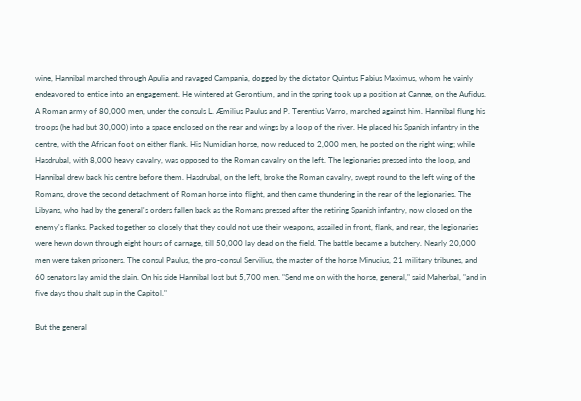wine, Hannibal marched through Apulia and ravaged Campania, dogged by the dictator Quintus Fabius Maximus, whom he vainly endeavored to entice into an engagement. He wintered at Gerontium, and in the spring took up a position at Cannæ, on the Aufidus. A Roman army of 80,000 men, under the consuls L. Æmilius Paulus and P. Terentius Varro, marched against him. Hannibal flung his troops (he had but 30,000) into a space enclosed on the rear and wings by a loop of the river. He placed his Spanish infantry in the centre, with the African foot on either flank. His Numidian horse, now reduced to 2,000 men, he posted on the right wing; while Hasdrubal, with 8,000 heavy cavalry, was opposed to the Roman cavalry on the left. The legionaries pressed into the loop, and Hannibal drew back his centre before them. Hasdrubal, on the left, broke the Roman cavalry, swept round to the left wing of the Romans, drove the second detachment of Roman horse into flight, and then came thundering in the rear of the legionaries. The Libyans, who had by the general's orders fallen back as the Romans pressed after the retiring Spanish infantry, now closed on the enemy's flanks. Packed together so closely that they could not use their weapons, assailed in front, flank, and rear, the legionaries were hewn down through eight hours of carnage, till 50,000 lay dead on the field. The battle became a butchery. Nearly 20,000 men were taken prisoners. The consul Paulus, the pro-consul Servilius, the master of the horse Minucius, 21 military tribunes, and 60 senators lay amid the slain. On his side Hannibal lost but 5,700 men. "Send me on with the horse, general," said Maherbal, "and in five days thou shalt sup in the Capitol."

But the general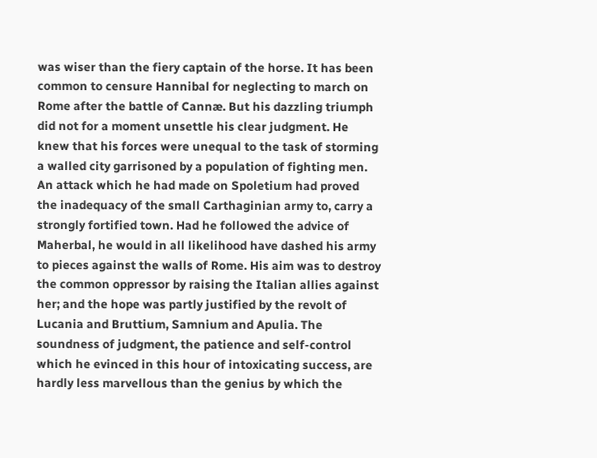was wiser than the fiery captain of the horse. It has been common to censure Hannibal for neglecting to march on Rome after the battle of Cannæ. But his dazzling triumph did not for a moment unsettle his clear judgment. He knew that his forces were unequal to the task of storming a walled city garrisoned by a population of fighting men. An attack which he had made on Spoletium had proved the inadequacy of the small Carthaginian army to, carry a strongly fortified town. Had he followed the advice of Maherbal, he would in all likelihood have dashed his army to pieces against the walls of Rome. His aim was to destroy the common oppressor by raising the Italian allies against her; and the hope was partly justified by the revolt of Lucania and Bruttium, Samnium and Apulia. The soundness of judgment, the patience and self-control which he evinced in this hour of intoxicating success, are hardly less marvellous than the genius by which the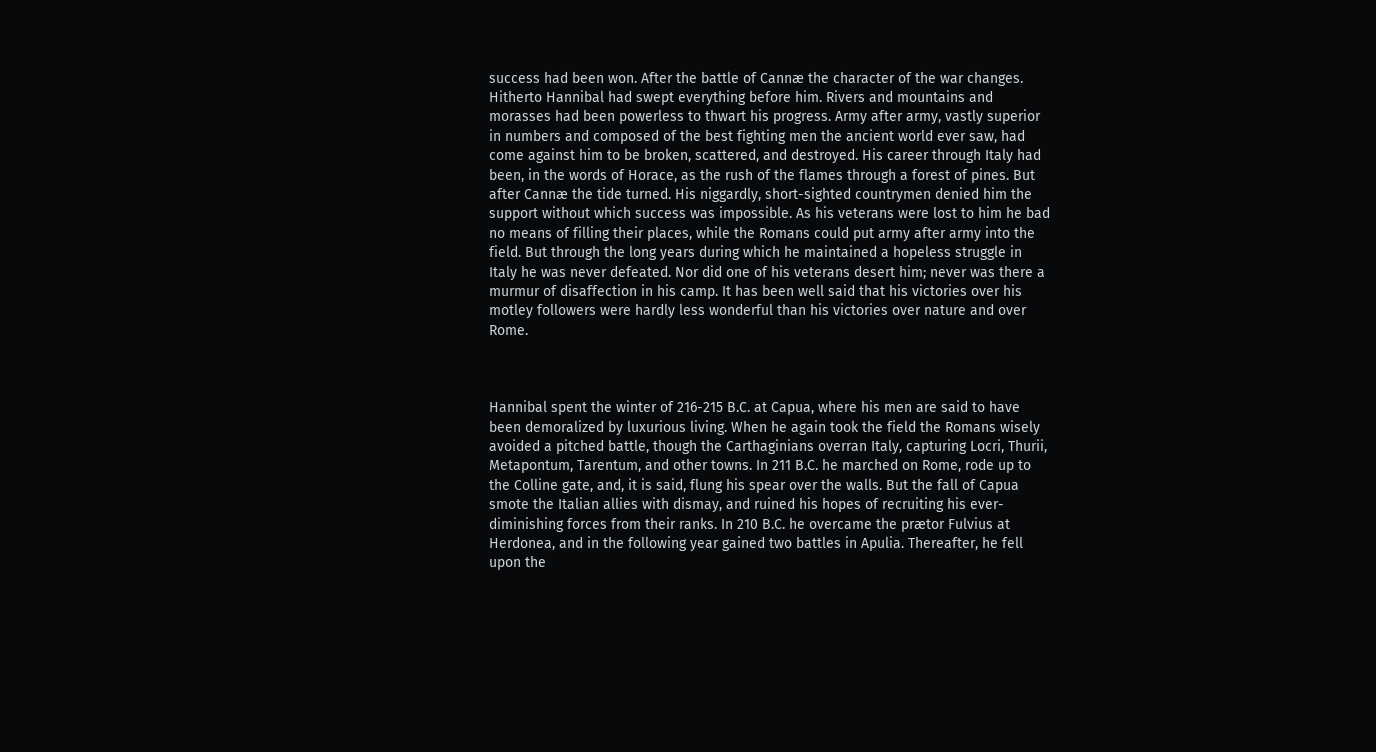success had been won. After the battle of Cannæ the character of the war changes. Hitherto Hannibal had swept everything before him. Rivers and mountains and morasses had been powerless to thwart his progress. Army after army, vastly superior in numbers and composed of the best fighting men the ancient world ever saw, had come against him to be broken, scattered, and destroyed. His career through Italy had been, in the words of Horace, as the rush of the flames through a forest of pines. But after Cannæ the tide turned. His niggardly, short-sighted countrymen denied him the support without which success was impossible. As his veterans were lost to him he bad no means of filling their places, while the Romans could put army after army into the field. But through the long years during which he maintained a hopeless struggle in Italy he was never defeated. Nor did one of his veterans desert him; never was there a murmur of disaffection in his camp. It has been well said that his victories over his motley followers were hardly less wonderful than his victories over nature and over Rome.



Hannibal spent the winter of 216-215 B.C. at Capua, where his men are said to have been demoralized by luxurious living. When he again took the field the Romans wisely avoided a pitched battle, though the Carthaginians overran Italy, capturing Locri, Thurii, Metapontum, Tarentum, and other towns. In 211 B.C. he marched on Rome, rode up to the Colline gate, and, it is said, flung his spear over the walls. But the fall of Capua smote the Italian allies with dismay, and ruined his hopes of recruiting his ever-diminishing forces from their ranks. In 210 B.C. he overcame the prætor Fulvius at Herdonea, and in the following year gained two battles in Apulia. Thereafter, he fell upon the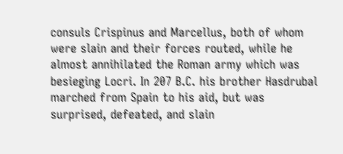consuls Crispinus and Marcellus, both of whom were slain and their forces routed, while he almost annihilated the Roman army which was besieging Locri. In 207 B.C. his brother Hasdrubal marched from Spain to his aid, but was surprised, defeated, and slain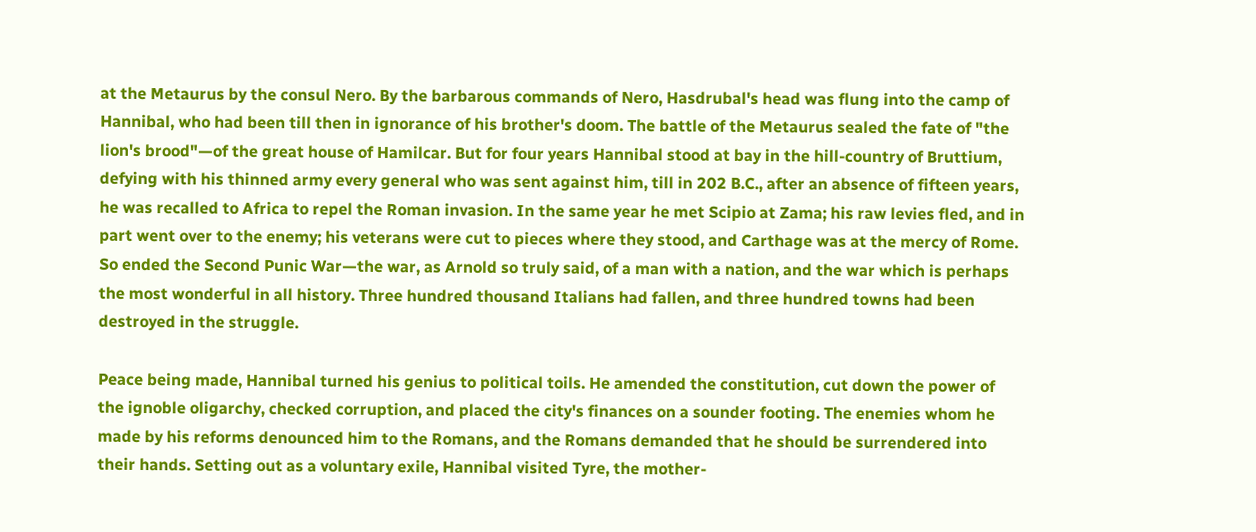at the Metaurus by the consul Nero. By the barbarous commands of Nero, Hasdrubal's head was flung into the camp of Hannibal, who had been till then in ignorance of his brother's doom. The battle of the Metaurus sealed the fate of "the lion's brood"—of the great house of Hamilcar. But for four years Hannibal stood at bay in the hill-country of Bruttium, defying with his thinned army every general who was sent against him, till in 202 B.C., after an absence of fifteen years, he was recalled to Africa to repel the Roman invasion. In the same year he met Scipio at Zama; his raw levies fled, and in part went over to the enemy; his veterans were cut to pieces where they stood, and Carthage was at the mercy of Rome. So ended the Second Punic War—the war, as Arnold so truly said, of a man with a nation, and the war which is perhaps the most wonderful in all history. Three hundred thousand Italians had fallen, and three hundred towns had been destroyed in the struggle.

Peace being made, Hannibal turned his genius to political toils. He amended the constitution, cut down the power of the ignoble oligarchy, checked corruption, and placed the city's finances on a sounder footing. The enemies whom he made by his reforms denounced him to the Romans, and the Romans demanded that he should be surrendered into their hands. Setting out as a voluntary exile, Hannibal visited Tyre, the mother-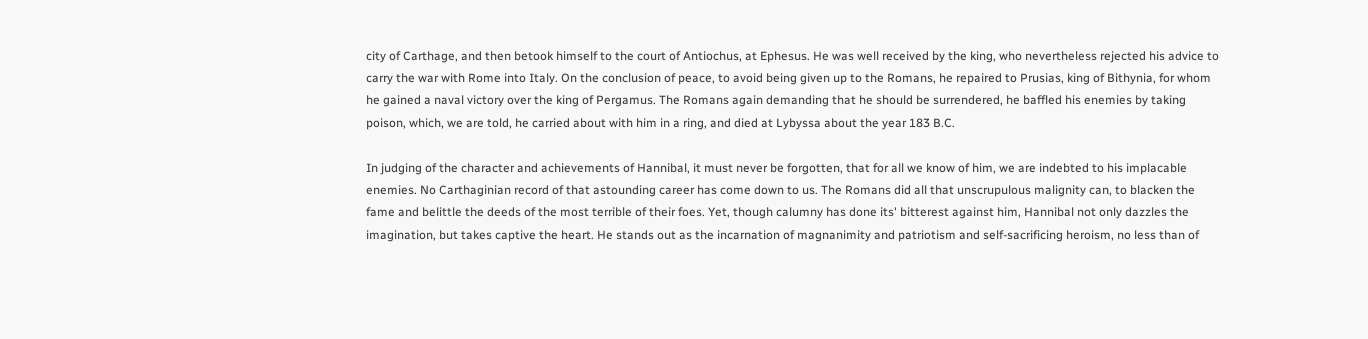city of Carthage, and then betook himself to the court of Antiochus, at Ephesus. He was well received by the king, who nevertheless rejected his advice to carry the war with Rome into Italy. On the conclusion of peace, to avoid being given up to the Romans, he repaired to Prusias, king of Bithynia, for whom he gained a naval victory over the king of Pergamus. The Romans again demanding that he should be surrendered, he baffled his enemies by taking poison, which, we are told, he carried about with him in a ring, and died at Lybyssa about the year 183 B.C.

In judging of the character and achievements of Hannibal, it must never be forgotten, that for all we know of him, we are indebted to his implacable enemies. No Carthaginian record of that astounding career has come down to us. The Romans did all that unscrupulous malignity can, to blacken the fame and belittle the deeds of the most terrible of their foes. Yet, though calumny has done its' bitterest against him, Hannibal not only dazzles the imagination, but takes captive the heart. He stands out as the incarnation of magnanimity and patriotism and self-sacrificing heroism, no less than of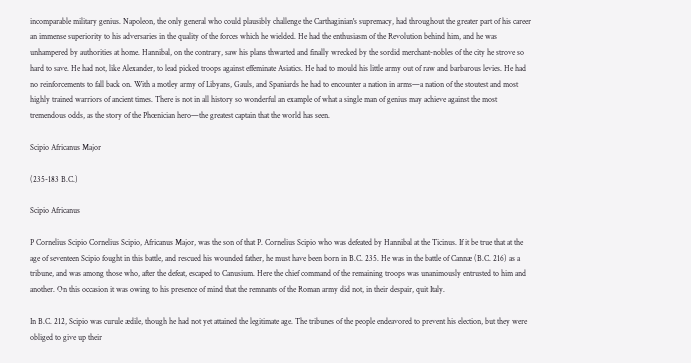incomparable military genius. Napoleon, the only general who could plausibly challenge the Carthaginian's supremacy, had throughout the greater part of his career an immense superiority to his adversaries in the quality of the forces which he wielded. He had the enthusiasm of the Revolution behind him, and he was unhampered by authorities at home. Hannibal, on the contrary, saw his plans thwarted and finally wrecked by the sordid merchant-nobles of the city he strove so hard to save. He had not, like Alexander, to lead picked troops against effeminate Asiatics. He had to mould his little army out of raw and barbarous levies. He had no reinforcements to fall back on. With a motley army of Libyans, Gauls, and Spaniards he had to encounter a nation in arms—a nation of the stoutest and most highly trained warriors of ancient times. There is not in all history so wonderful an example of what a single man of genius may achieve against the most tremendous odds, as the story of the Phœnician hero—the greatest captain that the world has seen.

Scipio Africanus Major

(235-183 B.C.)

Scipio Africanus

P Cornelius Scipio Cornelius Scipio, Africanus Major, was the son of that P. Cornelius Scipio who was defeated by Hannibal at the Ticinus. If it be true that at the age of seventeen Scipio fought in this battle, and rescued his wounded father, he must have been born in B.C. 235. He was in the battle of Cannæ (B.C. 216) as a tribune, and was among those who, after the defeat, escaped to Canusium. Here the chief command of the remaining troops was unanimously entrusted to him and another. On this occasion it was owing to his presence of mind that the remnants of the Roman army did not, in their despair, quit Italy.

In B.C. 212, Scipio was curule ædile, though he had not yet attained the legitimate age. The tribunes of the people endeavored to prevent his election, but they were obliged to give up their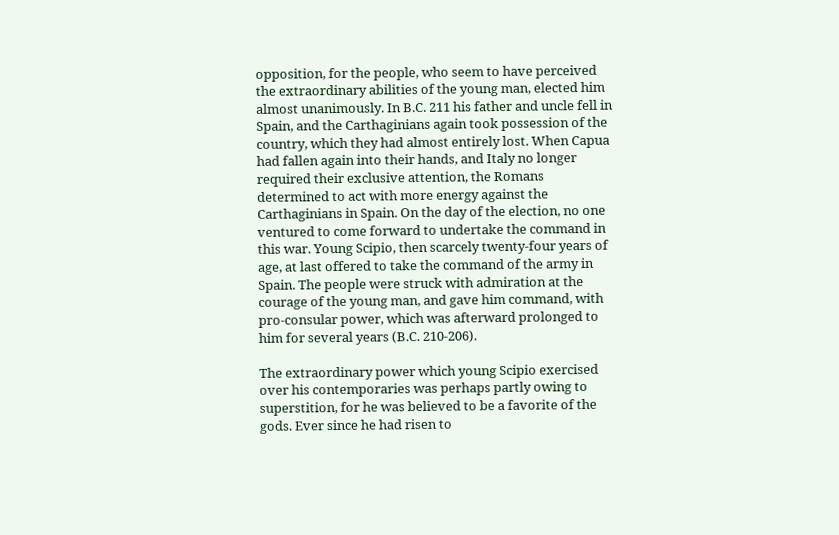opposition, for the people, who seem to have perceived the extraordinary abilities of the young man, elected him almost unanimously. In B.C. 211 his father and uncle fell in Spain, and the Carthaginians again took possession of the country, which they had almost entirely lost. When Capua had fallen again into their hands, and Italy no longer required their exclusive attention, the Romans determined to act with more energy against the Carthaginians in Spain. On the day of the election, no one ventured to come forward to undertake the command in this war. Young Scipio, then scarcely twenty-four years of age, at last offered to take the command of the army in Spain. The people were struck with admiration at the courage of the young man, and gave him command, with pro-consular power, which was afterward prolonged to him for several years (B.C. 210-206).

The extraordinary power which young Scipio exercised over his contemporaries was perhaps partly owing to superstition, for he was believed to be a favorite of the gods. Ever since he had risen to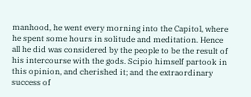manhood, he went every morning into the Capitol, where he spent some hours in solitude and meditation. Hence all he did was considered by the people to be the result of his intercourse with the gods. Scipio himself partook in this opinion, and cherished it; and the extraordinary success of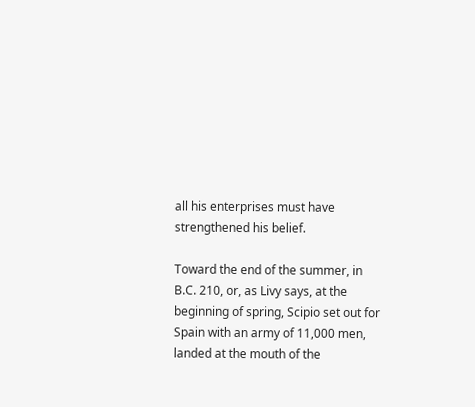all his enterprises must have strengthened his belief.

Toward the end of the summer, in B.C. 210, or, as Livy says, at the beginning of spring, Scipio set out for Spain with an army of 11,000 men, landed at the mouth of the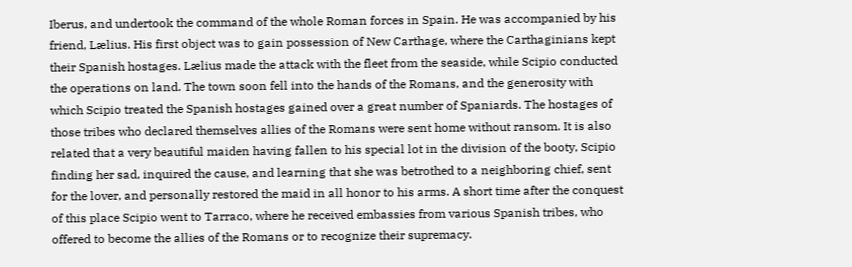Iberus, and undertook the command of the whole Roman forces in Spain. He was accompanied by his friend, Lælius. His first object was to gain possession of New Carthage, where the Carthaginians kept their Spanish hostages. Lælius made the attack with the fleet from the seaside, while Scipio conducted the operations on land. The town soon fell into the hands of the Romans, and the generosity with which Scipio treated the Spanish hostages gained over a great number of Spaniards. The hostages of those tribes who declared themselves allies of the Romans were sent home without ransom. It is also related that a very beautiful maiden having fallen to his special lot in the division of the booty, Scipio finding her sad, inquired the cause, and learning that she was betrothed to a neighboring chief, sent for the lover, and personally restored the maid in all honor to his arms. A short time after the conquest of this place Scipio went to Tarraco, where he received embassies from various Spanish tribes, who offered to become the allies of the Romans or to recognize their supremacy.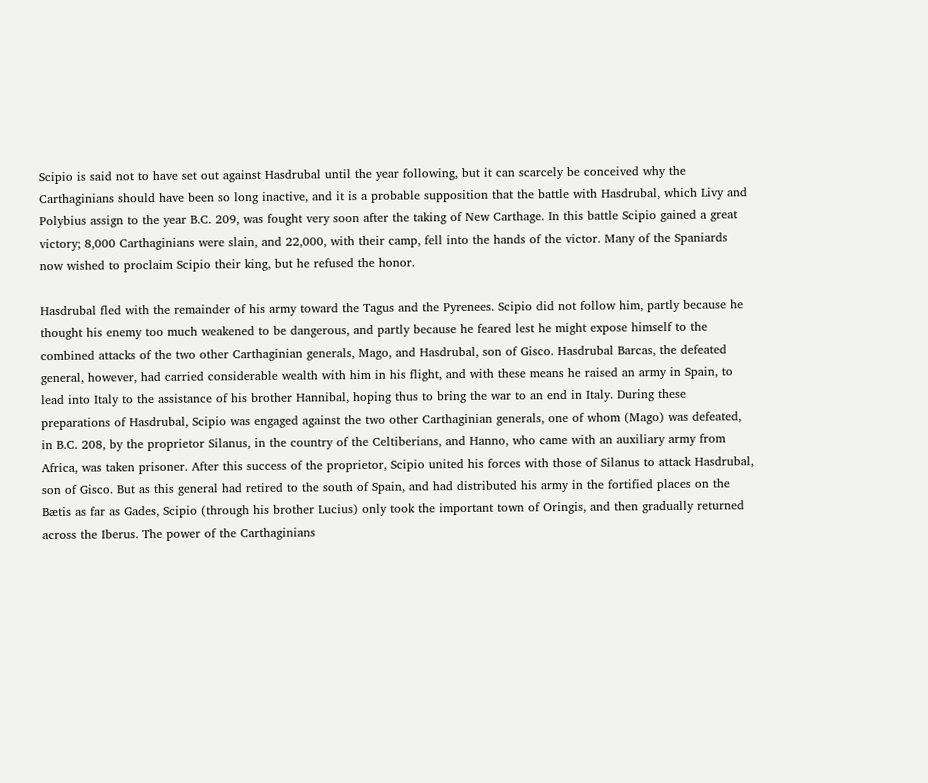Scipio is said not to have set out against Hasdrubal until the year following, but it can scarcely be conceived why the Carthaginians should have been so long inactive, and it is a probable supposition that the battle with Hasdrubal, which Livy and Polybius assign to the year B.C. 209, was fought very soon after the taking of New Carthage. In this battle Scipio gained a great victory; 8,000 Carthaginians were slain, and 22,000, with their camp, fell into the hands of the victor. Many of the Spaniards now wished to proclaim Scipio their king, but he refused the honor.

Hasdrubal fled with the remainder of his army toward the Tagus and the Pyrenees. Scipio did not follow him, partly because he thought his enemy too much weakened to be dangerous, and partly because he feared lest he might expose himself to the combined attacks of the two other Carthaginian generals, Mago, and Hasdrubal, son of Gisco. Hasdrubal Barcas, the defeated general, however, had carried considerable wealth with him in his flight, and with these means he raised an army in Spain, to lead into Italy to the assistance of his brother Hannibal, hoping thus to bring the war to an end in Italy. During these preparations of Hasdrubal, Scipio was engaged against the two other Carthaginian generals, one of whom (Mago) was defeated, in B.C. 208, by the proprietor Silanus, in the country of the Celtiberians, and Hanno, who came with an auxiliary army from Africa, was taken prisoner. After this success of the proprietor, Scipio united his forces with those of Silanus to attack Hasdrubal, son of Gisco. But as this general had retired to the south of Spain, and had distributed his army in the fortified places on the Bætis as far as Gades, Scipio (through his brother Lucius) only took the important town of Oringis, and then gradually returned across the Iberus. The power of the Carthaginians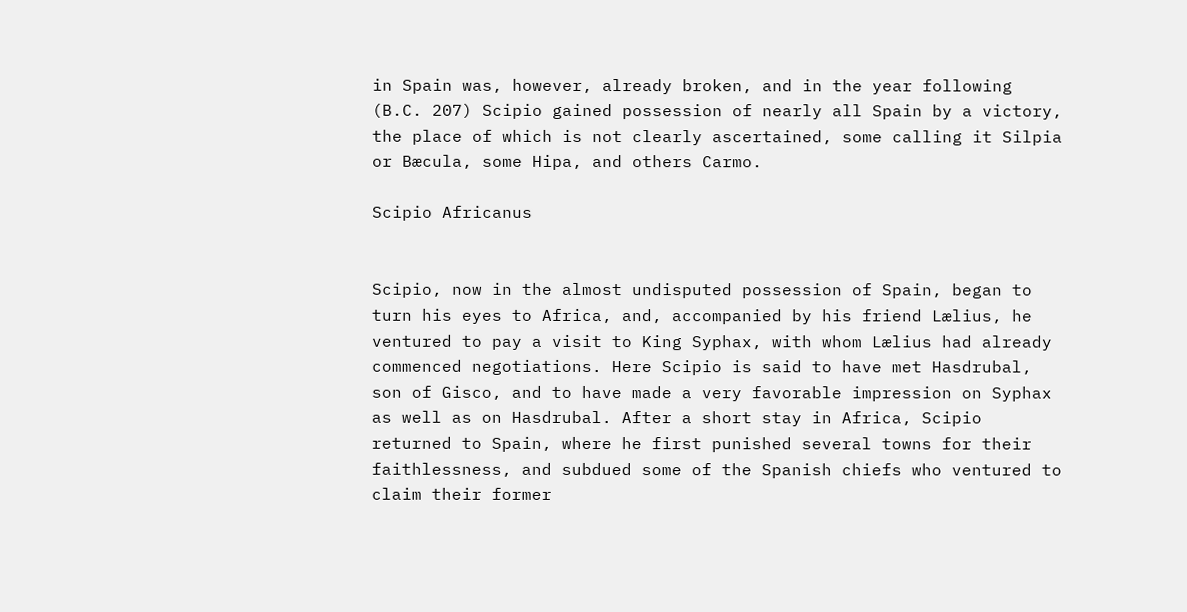in Spain was, however, already broken, and in the year following (B.C. 207) Scipio gained possession of nearly all Spain by a victory, the place of which is not clearly ascertained, some calling it Silpia or Bæcula, some Hipa, and others Carmo.

Scipio Africanus


Scipio, now in the almost undisputed possession of Spain, began to turn his eyes to Africa, and, accompanied by his friend Lælius, he ventured to pay a visit to King Syphax, with whom Lælius had already commenced negotiations. Here Scipio is said to have met Hasdrubal, son of Gisco, and to have made a very favorable impression on Syphax as well as on Hasdrubal. After a short stay in Africa, Scipio returned to Spain, where he first punished several towns for their faithlessness, and subdued some of the Spanish chiefs who ventured to claim their former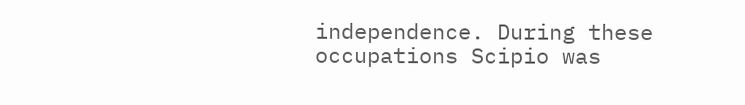independence. During these occupations Scipio was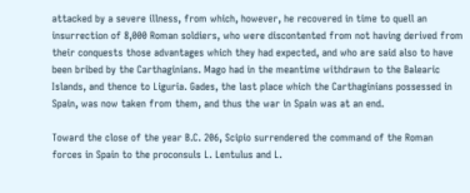attacked by a severe illness, from which, however, he recovered in time to quell an insurrection of 8,000 Roman soldiers, who were discontented from not having derived from their conquests those advantages which they had expected, and who are said also to have been bribed by the Carthaginians. Mago had in the meantime withdrawn to the Balearic Islands, and thence to Liguria. Gades, the last place which the Carthaginians possessed in Spain, was now taken from them, and thus the war in Spain was at an end.

Toward the close of the year B.C. 206, Scipio surrendered the command of the Roman forces in Spain to the proconsuls L. Lentulus and L.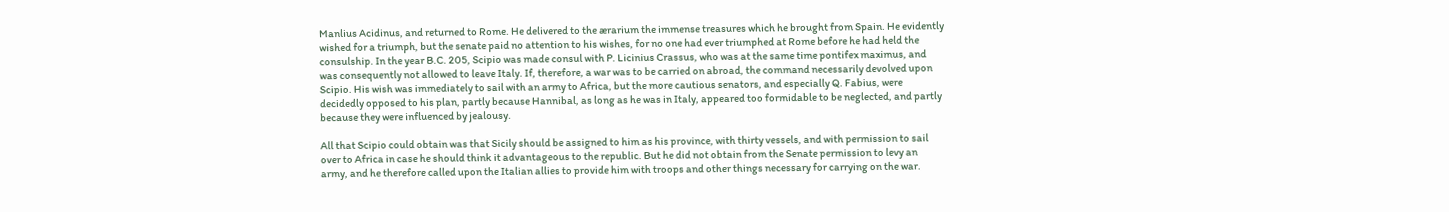Manlius Acidinus, and returned to Rome. He delivered to the ærarium the immense treasures which he brought from Spain. He evidently wished for a triumph, but the senate paid no attention to his wishes, for no one had ever triumphed at Rome before he had held the consulship. In the year B.C. 205, Scipio was made consul with P. Licinius Crassus, who was at the same time pontifex maximus, and was consequently not allowed to leave Italy. If, therefore, a war was to be carried on abroad, the command necessarily devolved upon Scipio. His wish was immediately to sail with an army to Africa, but the more cautious senators, and especially Q. Fabius, were decidedly opposed to his plan, partly because Hannibal, as long as he was in Italy, appeared too formidable to be neglected, and partly because they were influenced by jealousy.

All that Scipio could obtain was that Sicily should be assigned to him as his province, with thirty vessels, and with permission to sail over to Africa in case he should think it advantageous to the republic. But he did not obtain from the Senate permission to levy an army, and he therefore called upon the Italian allies to provide him with troops and other things necessary for carrying on the war.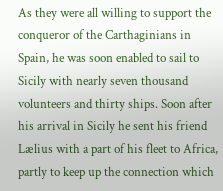As they were all willing to support the conqueror of the Carthaginians in Spain, he was soon enabled to sail to Sicily with nearly seven thousand volunteers and thirty ships. Soon after his arrival in Sicily he sent his friend Lælius with a part of his fleet to Africa, partly to keep up the connection which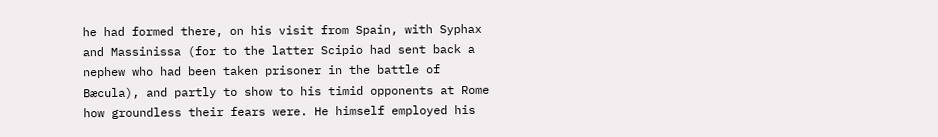he had formed there, on his visit from Spain, with Syphax and Massinissa (for to the latter Scipio had sent back a nephew who had been taken prisoner in the battle of Bæcula), and partly to show to his timid opponents at Rome how groundless their fears were. He himself employed his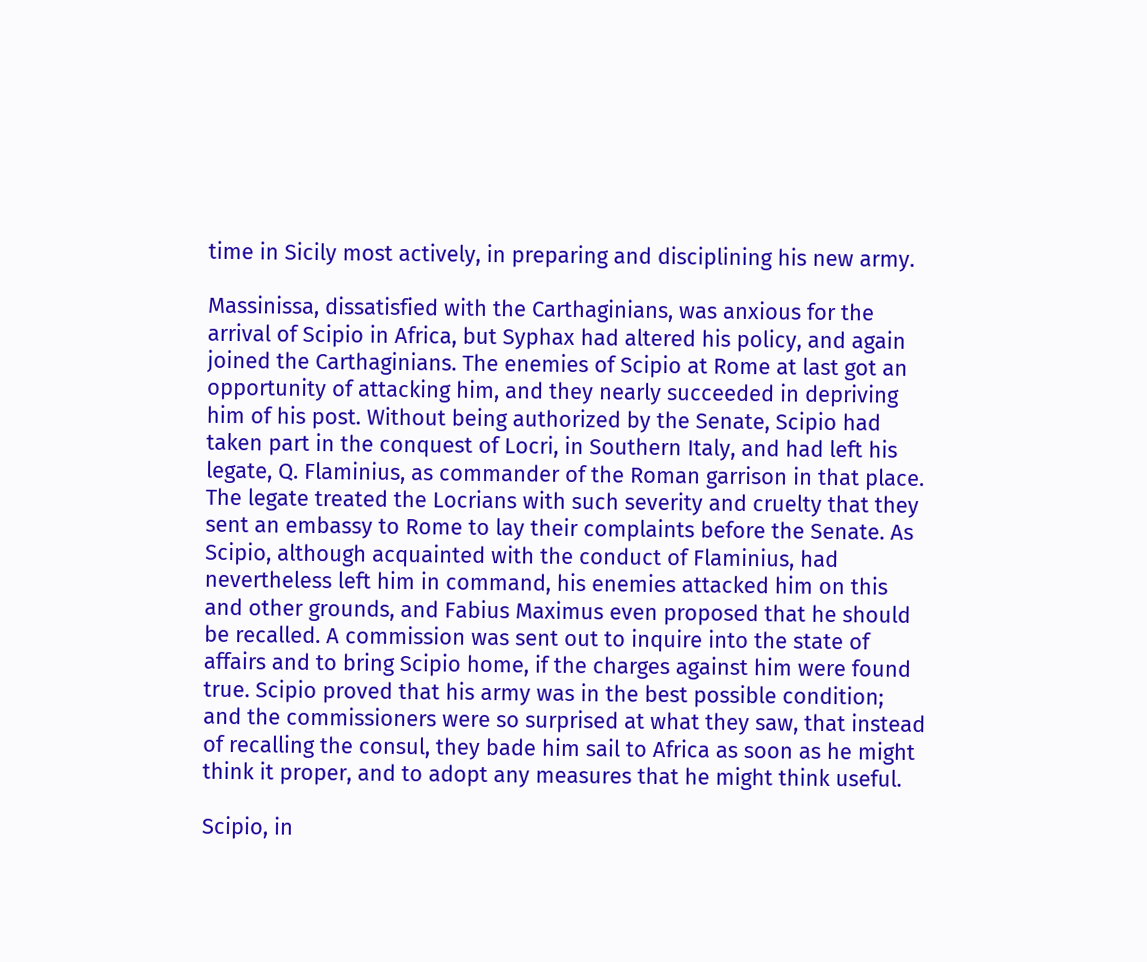time in Sicily most actively, in preparing and disciplining his new army.

Massinissa, dissatisfied with the Carthaginians, was anxious for the arrival of Scipio in Africa, but Syphax had altered his policy, and again joined the Carthaginians. The enemies of Scipio at Rome at last got an opportunity of attacking him, and they nearly succeeded in depriving him of his post. Without being authorized by the Senate, Scipio had taken part in the conquest of Locri, in Southern Italy, and had left his legate, Q. Flaminius, as commander of the Roman garrison in that place. The legate treated the Locrians with such severity and cruelty that they sent an embassy to Rome to lay their complaints before the Senate. As Scipio, although acquainted with the conduct of Flaminius, had nevertheless left him in command, his enemies attacked him on this and other grounds, and Fabius Maximus even proposed that he should be recalled. A commission was sent out to inquire into the state of affairs and to bring Scipio home, if the charges against him were found true. Scipio proved that his army was in the best possible condition; and the commissioners were so surprised at what they saw, that instead of recalling the consul, they bade him sail to Africa as soon as he might think it proper, and to adopt any measures that he might think useful.

Scipio, in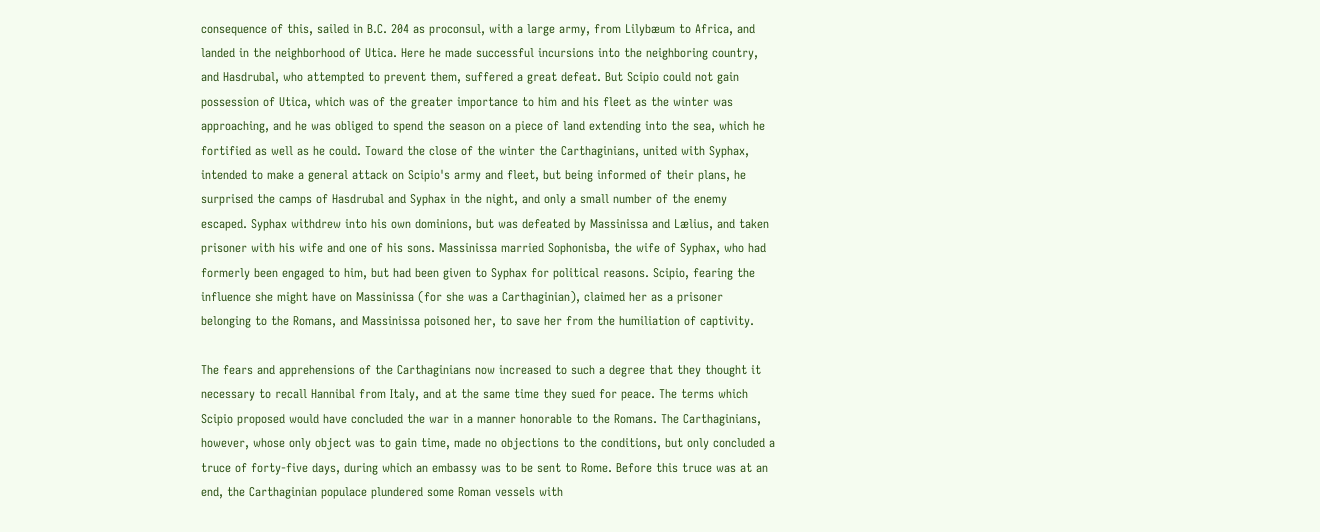consequence of this, sailed in B.C. 204 as proconsul, with a large army, from Lilybæum to Africa, and landed in the neighborhood of Utica. Here he made successful incursions into the neighboring country, and Hasdrubal, who attempted to prevent them, suffered a great defeat. But Scipio could not gain possession of Utica, which was of the greater importance to him and his fleet as the winter was approaching, and he was obliged to spend the season on a piece of land extending into the sea, which he fortified as well as he could. Toward the close of the winter the Carthaginians, united with Syphax, intended to make a general attack on Scipio's army and fleet, but being informed of their plans, he surprised the camps of Hasdrubal and Syphax in the night, and only a small number of the enemy escaped. Syphax withdrew into his own dominions, but was defeated by Massinissa and Lælius, and taken prisoner with his wife and one of his sons. Massinissa married Sophonisba, the wife of Syphax, who had formerly been engaged to him, but had been given to Syphax for political reasons. Scipio, fearing the influence she might have on Massinissa (for she was a Carthaginian), claimed her as a prisoner belonging to the Romans, and Massinissa poisoned her, to save her from the humiliation of captivity.

The fears and apprehensions of the Carthaginians now increased to such a degree that they thought it necessary to recall Hannibal from Italy, and at the same time they sued for peace. The terms which Scipio proposed would have concluded the war in a manner honorable to the Romans. The Carthaginians, however, whose only object was to gain time, made no objections to the conditions, but only concluded a truce of forty-five days, during which an embassy was to be sent to Rome. Before this truce was at an end, the Carthaginian populace plundered some Roman vessels with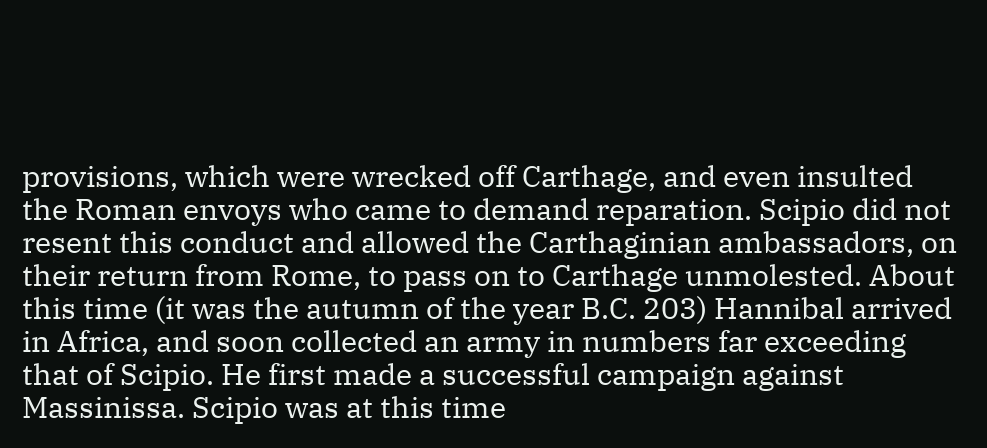provisions, which were wrecked off Carthage, and even insulted the Roman envoys who came to demand reparation. Scipio did not resent this conduct and allowed the Carthaginian ambassadors, on their return from Rome, to pass on to Carthage unmolested. About this time (it was the autumn of the year B.C. 203) Hannibal arrived in Africa, and soon collected an army in numbers far exceeding that of Scipio. He first made a successful campaign against Massinissa. Scipio was at this time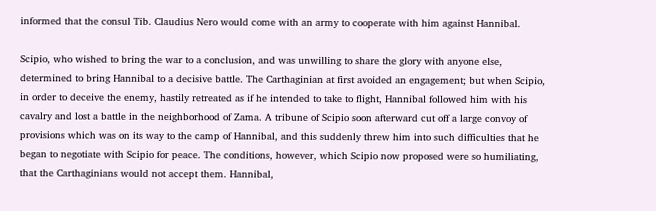informed that the consul Tib. Claudius Nero would come with an army to cooperate with him against Hannibal.

Scipio, who wished to bring the war to a conclusion, and was unwilling to share the glory with anyone else, determined to bring Hannibal to a decisive battle. The Carthaginian at first avoided an engagement; but when Scipio, in order to deceive the enemy, hastily retreated as if he intended to take to flight, Hannibal followed him with his cavalry and lost a battle in the neighborhood of Zama. A tribune of Scipio soon afterward cut off a large convoy of provisions which was on its way to the camp of Hannibal, and this suddenly threw him into such difficulties that he began to negotiate with Scipio for peace. The conditions, however, which Scipio now proposed were so humiliating, that the Carthaginians would not accept them. Hannibal,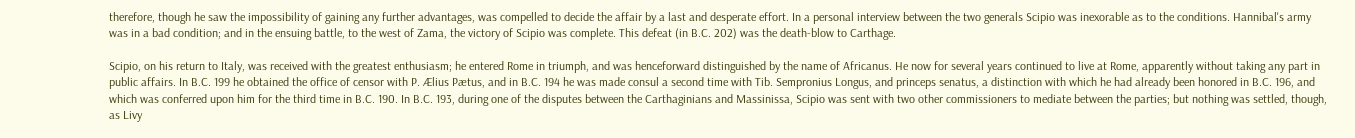therefore, though he saw the impossibility of gaining any further advantages, was compelled to decide the affair by a last and desperate effort. In a personal interview between the two generals Scipio was inexorable as to the conditions. Hannibal's army was in a bad condition; and in the ensuing battle, to the west of Zama, the victory of Scipio was complete. This defeat (in B.C. 202) was the death-blow to Carthage.

Scipio, on his return to Italy, was received with the greatest enthusiasm; he entered Rome in triumph, and was henceforward distinguished by the name of Africanus. He now for several years continued to live at Rome, apparently without taking any part in public affairs. In B.C. 199 he obtained the office of censor with P. Ælius Pætus, and in B.C. 194 he was made consul a second time with Tib. Sempronius Longus, and princeps senatus, a distinction with which he had already been honored in B.C. 196, and which was conferred upon him for the third time in B.C. 190. In B.C. 193, during one of the disputes between the Carthaginians and Massinissa, Scipio was sent with two other commissioners to mediate between the parties; but nothing was settled, though, as Livy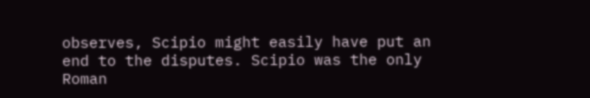observes, Scipio might easily have put an end to the disputes. Scipio was the only Roman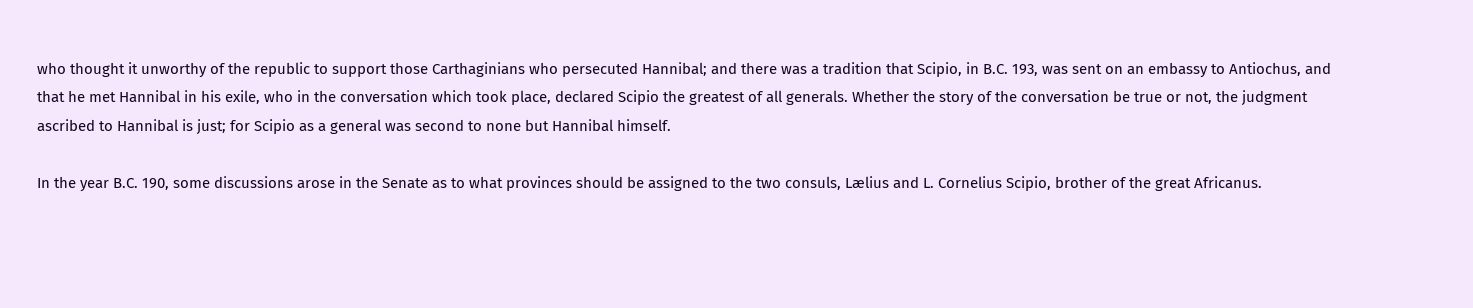who thought it unworthy of the republic to support those Carthaginians who persecuted Hannibal; and there was a tradition that Scipio, in B.C. 193, was sent on an embassy to Antiochus, and that he met Hannibal in his exile, who in the conversation which took place, declared Scipio the greatest of all generals. Whether the story of the conversation be true or not, the judgment ascribed to Hannibal is just; for Scipio as a general was second to none but Hannibal himself.

In the year B.C. 190, some discussions arose in the Senate as to what provinces should be assigned to the two consuls, Lælius and L. Cornelius Scipio, brother of the great Africanus.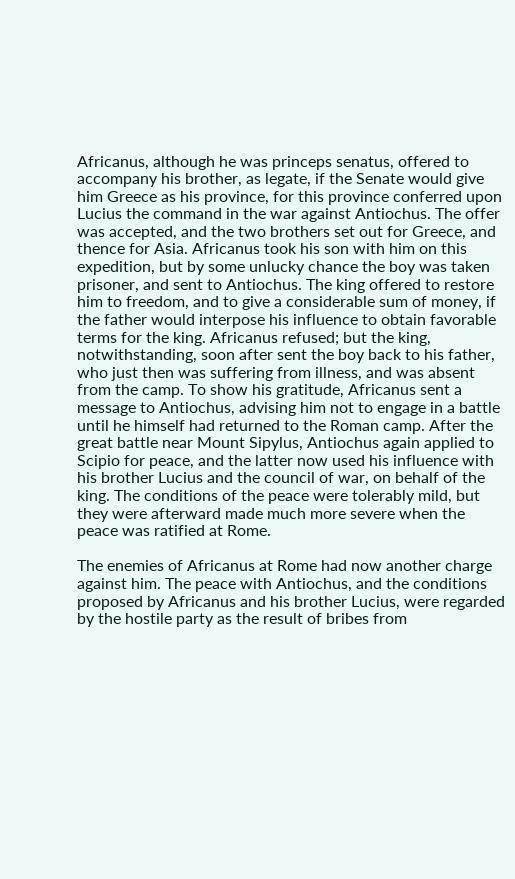Africanus, although he was princeps senatus, offered to accompany his brother, as legate, if the Senate would give him Greece as his province, for this province conferred upon Lucius the command in the war against Antiochus. The offer was accepted, and the two brothers set out for Greece, and thence for Asia. Africanus took his son with him on this expedition, but by some unlucky chance the boy was taken prisoner, and sent to Antiochus. The king offered to restore him to freedom, and to give a considerable sum of money, if the father would interpose his influence to obtain favorable terms for the king. Africanus refused; but the king, notwithstanding, soon after sent the boy back to his father, who just then was suffering from illness, and was absent from the camp. To show his gratitude, Africanus sent a message to Antiochus, advising him not to engage in a battle until he himself had returned to the Roman camp. After the great battle near Mount Sipylus, Antiochus again applied to Scipio for peace, and the latter now used his influence with his brother Lucius and the council of war, on behalf of the king. The conditions of the peace were tolerably mild, but they were afterward made much more severe when the peace was ratified at Rome.

The enemies of Africanus at Rome had now another charge against him. The peace with Antiochus, and the conditions proposed by Africanus and his brother Lucius, were regarded by the hostile party as the result of bribes from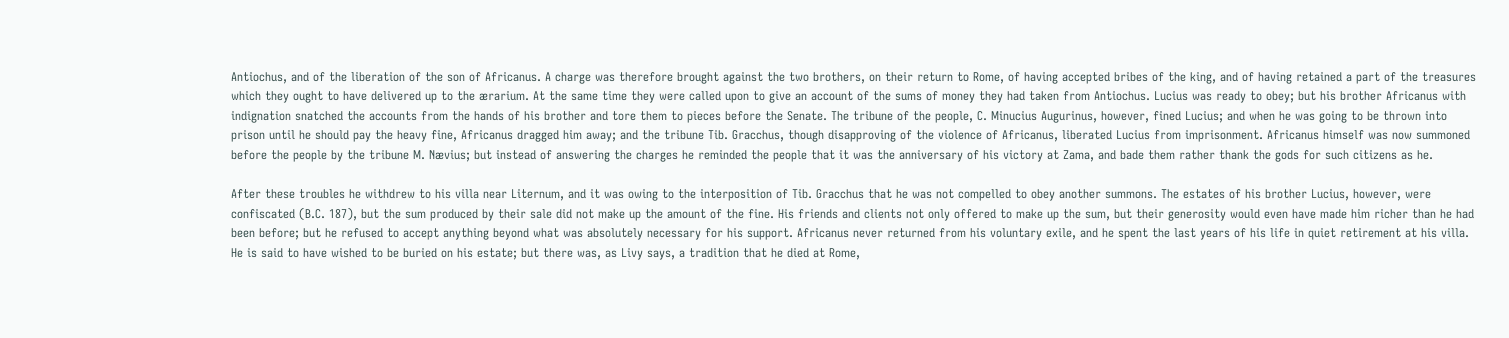Antiochus, and of the liberation of the son of Africanus. A charge was therefore brought against the two brothers, on their return to Rome, of having accepted bribes of the king, and of having retained a part of the treasures which they ought to have delivered up to the ærarium. At the same time they were called upon to give an account of the sums of money they had taken from Antiochus. Lucius was ready to obey; but his brother Africanus with indignation snatched the accounts from the hands of his brother and tore them to pieces before the Senate. The tribune of the people, C. Minucius Augurinus, however, fined Lucius; and when he was going to be thrown into prison until he should pay the heavy fine, Africanus dragged him away; and the tribune Tib. Gracchus, though disapproving of the violence of Africanus, liberated Lucius from imprisonment. Africanus himself was now summoned before the people by the tribune M. Nævius; but instead of answering the charges he reminded the people that it was the anniversary of his victory at Zama, and bade them rather thank the gods for such citizens as he.

After these troubles he withdrew to his villa near Liternum, and it was owing to the interposition of Tib. Gracchus that he was not compelled to obey another summons. The estates of his brother Lucius, however, were confiscated (B.C. 187), but the sum produced by their sale did not make up the amount of the fine. His friends and clients not only offered to make up the sum, but their generosity would even have made him richer than he had been before; but he refused to accept anything beyond what was absolutely necessary for his support. Africanus never returned from his voluntary exile, and he spent the last years of his life in quiet retirement at his villa. He is said to have wished to be buried on his estate; but there was, as Livy says, a tradition that he died at Rome,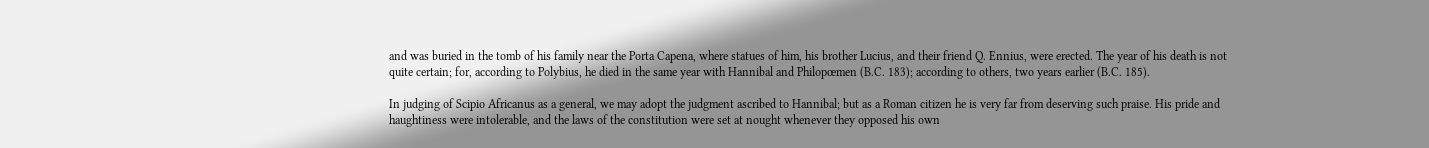and was buried in the tomb of his family near the Porta Capena, where statues of him, his brother Lucius, and their friend Q. Ennius, were erected. The year of his death is not quite certain; for, according to Polybius, he died in the same year with Hannibal and Philopœmen (B.C. 183); according to others, two years earlier (B.C. 185).

In judging of Scipio Africanus as a general, we may adopt the judgment ascribed to Hannibal; but as a Roman citizen he is very far from deserving such praise. His pride and haughtiness were intolerable, and the laws of the constitution were set at nought whenever they opposed his own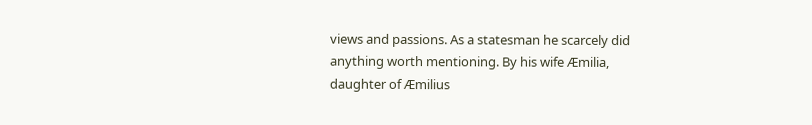views and passions. As a statesman he scarcely did anything worth mentioning. By his wife Æmilia, daughter of Æmilius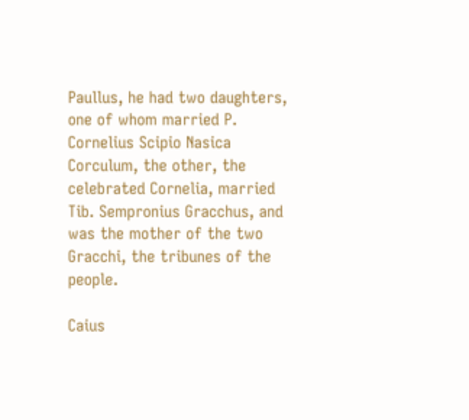Paullus, he had two daughters, one of whom married P. Cornelius Scipio Nasica Corculum, the other, the celebrated Cornelia, married Tib. Sempronius Gracchus, and was the mother of the two Gracchi, the tribunes of the people.

Caius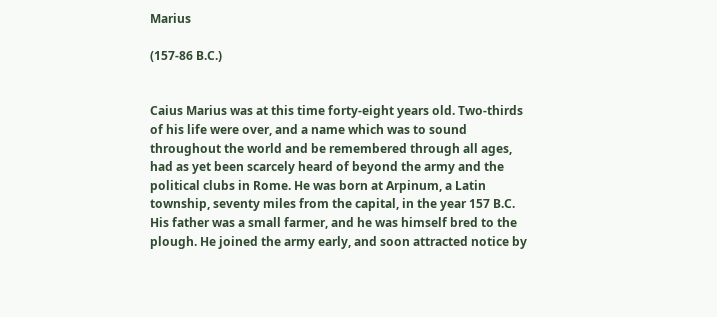Marius

(157-86 B.C.)


Caius Marius was at this time forty-eight years old. Two-thirds of his life were over, and a name which was to sound throughout the world and be remembered through all ages, had as yet been scarcely heard of beyond the army and the political clubs in Rome. He was born at Arpinum, a Latin township, seventy miles from the capital, in the year 157 B.C. His father was a small farmer, and he was himself bred to the plough. He joined the army early, and soon attracted notice by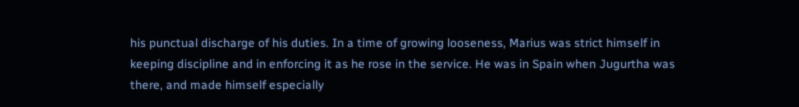his punctual discharge of his duties. In a time of growing looseness, Marius was strict himself in keeping discipline and in enforcing it as he rose in the service. He was in Spain when Jugurtha was there, and made himself especially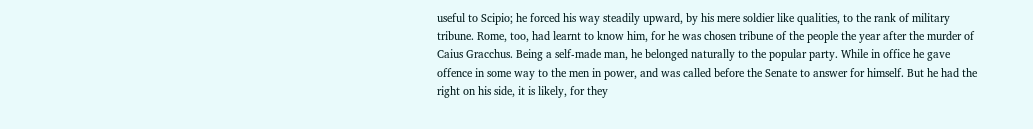useful to Scipio; he forced his way steadily upward, by his mere soldier like qualities, to the rank of military tribune. Rome, too, had learnt to know him, for he was chosen tribune of the people the year after the murder of Caius Gracchus. Being a self-made man, he belonged naturally to the popular party. While in office he gave offence in some way to the men in power, and was called before the Senate to answer for himself. But he had the right on his side, it is likely, for they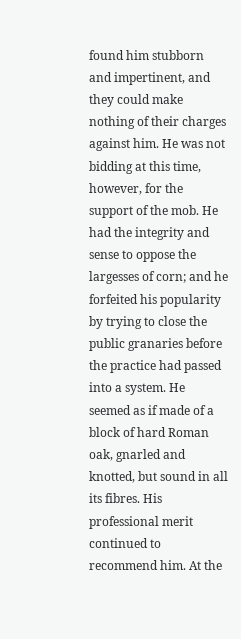found him stubborn and impertinent, and they could make nothing of their charges against him. He was not bidding at this time, however, for the support of the mob. He had the integrity and sense to oppose the largesses of corn; and he forfeited his popularity by trying to close the public granaries before the practice had passed into a system. He seemed as if made of a block of hard Roman oak, gnarled and knotted, but sound in all its fibres. His professional merit continued to recommend him. At the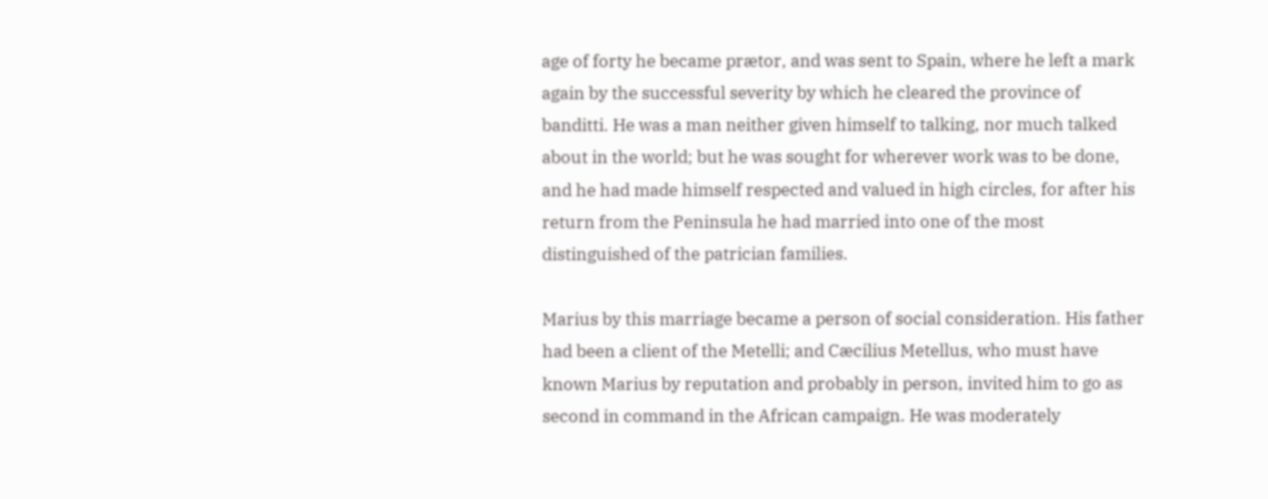age of forty he became prætor, and was sent to Spain, where he left a mark again by the successful severity by which he cleared the province of banditti. He was a man neither given himself to talking, nor much talked about in the world; but he was sought for wherever work was to be done, and he had made himself respected and valued in high circles, for after his return from the Peninsula he had married into one of the most distinguished of the patrician families.

Marius by this marriage became a person of social consideration. His father had been a client of the Metelli; and Cæcilius Metellus, who must have known Marius by reputation and probably in person, invited him to go as second in command in the African campaign. He was moderately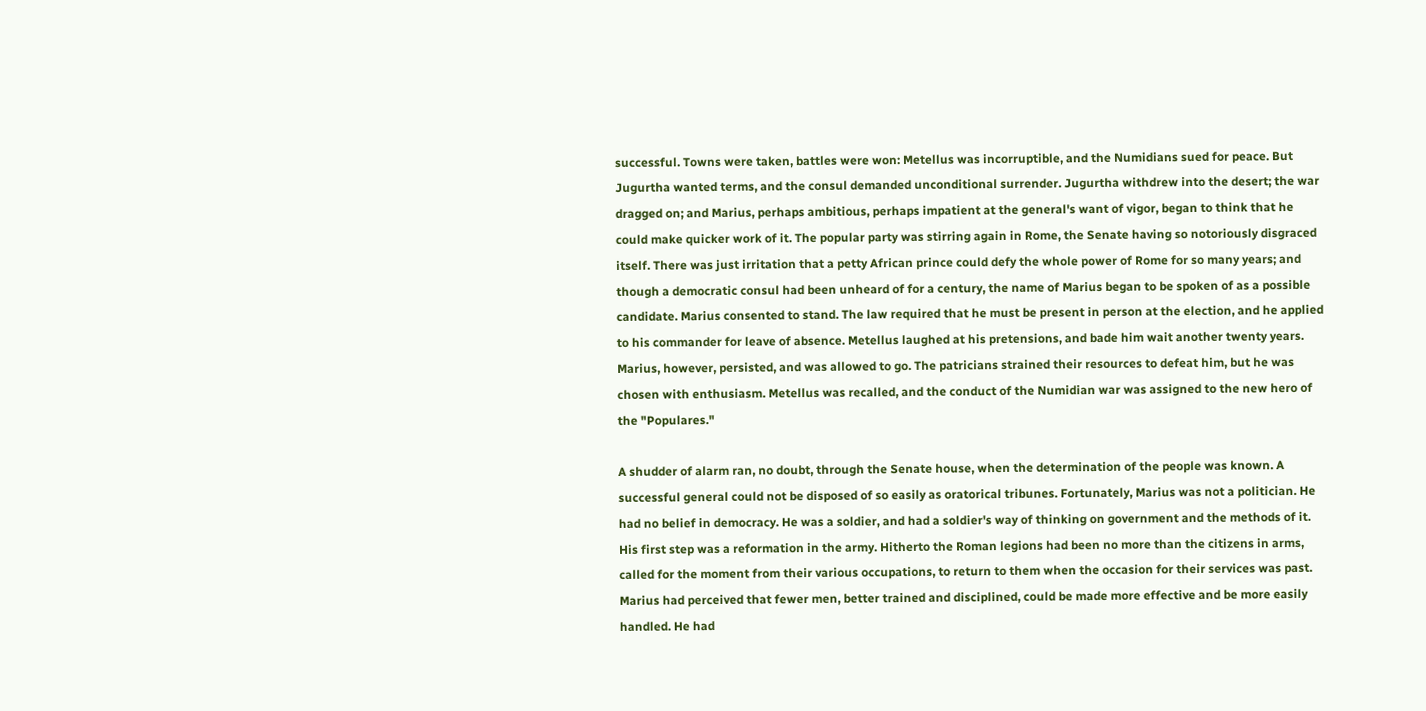successful. Towns were taken, battles were won: Metellus was incorruptible, and the Numidians sued for peace. But Jugurtha wanted terms, and the consul demanded unconditional surrender. Jugurtha withdrew into the desert; the war dragged on; and Marius, perhaps ambitious, perhaps impatient at the general's want of vigor, began to think that he could make quicker work of it. The popular party was stirring again in Rome, the Senate having so notoriously disgraced itself. There was just irritation that a petty African prince could defy the whole power of Rome for so many years; and though a democratic consul had been unheard of for a century, the name of Marius began to be spoken of as a possible candidate. Marius consented to stand. The law required that he must be present in person at the election, and he applied to his commander for leave of absence. Metellus laughed at his pretensions, and bade him wait another twenty years. Marius, however, persisted, and was allowed to go. The patricians strained their resources to defeat him, but he was chosen with enthusiasm. Metellus was recalled, and the conduct of the Numidian war was assigned to the new hero of the "Populares."

A shudder of alarm ran, no doubt, through the Senate house, when the determination of the people was known. A successful general could not be disposed of so easily as oratorical tribunes. Fortunately, Marius was not a politician. He had no belief in democracy. He was a soldier, and had a soldier's way of thinking on government and the methods of it. His first step was a reformation in the army. Hitherto the Roman legions had been no more than the citizens in arms, called for the moment from their various occupations, to return to them when the occasion for their services was past. Marius had perceived that fewer men, better trained and disciplined, could be made more effective and be more easily handled. He had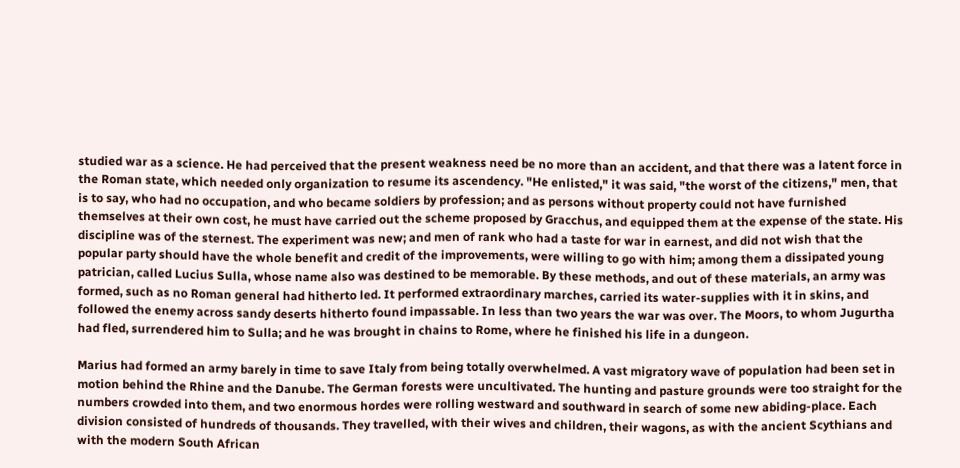studied war as a science. He had perceived that the present weakness need be no more than an accident, and that there was a latent force in the Roman state, which needed only organization to resume its ascendency. "He enlisted," it was said, "the worst of the citizens," men, that is to say, who had no occupation, and who became soldiers by profession; and as persons without property could not have furnished themselves at their own cost, he must have carried out the scheme proposed by Gracchus, and equipped them at the expense of the state. His discipline was of the sternest. The experiment was new; and men of rank who had a taste for war in earnest, and did not wish that the popular party should have the whole benefit and credit of the improvements, were willing to go with him; among them a dissipated young patrician, called Lucius Sulla, whose name also was destined to be memorable. By these methods, and out of these materials, an army was formed, such as no Roman general had hitherto led. It performed extraordinary marches, carried its water-supplies with it in skins, and followed the enemy across sandy deserts hitherto found impassable. In less than two years the war was over. The Moors, to whom Jugurtha had fled, surrendered him to Sulla; and he was brought in chains to Rome, where he finished his life in a dungeon.

Marius had formed an army barely in time to save Italy from being totally overwhelmed. A vast migratory wave of population had been set in motion behind the Rhine and the Danube. The German forests were uncultivated. The hunting and pasture grounds were too straight for the numbers crowded into them, and two enormous hordes were rolling westward and southward in search of some new abiding-place. Each division consisted of hundreds of thousands. They travelled, with their wives and children, their wagons, as with the ancient Scythians and with the modern South African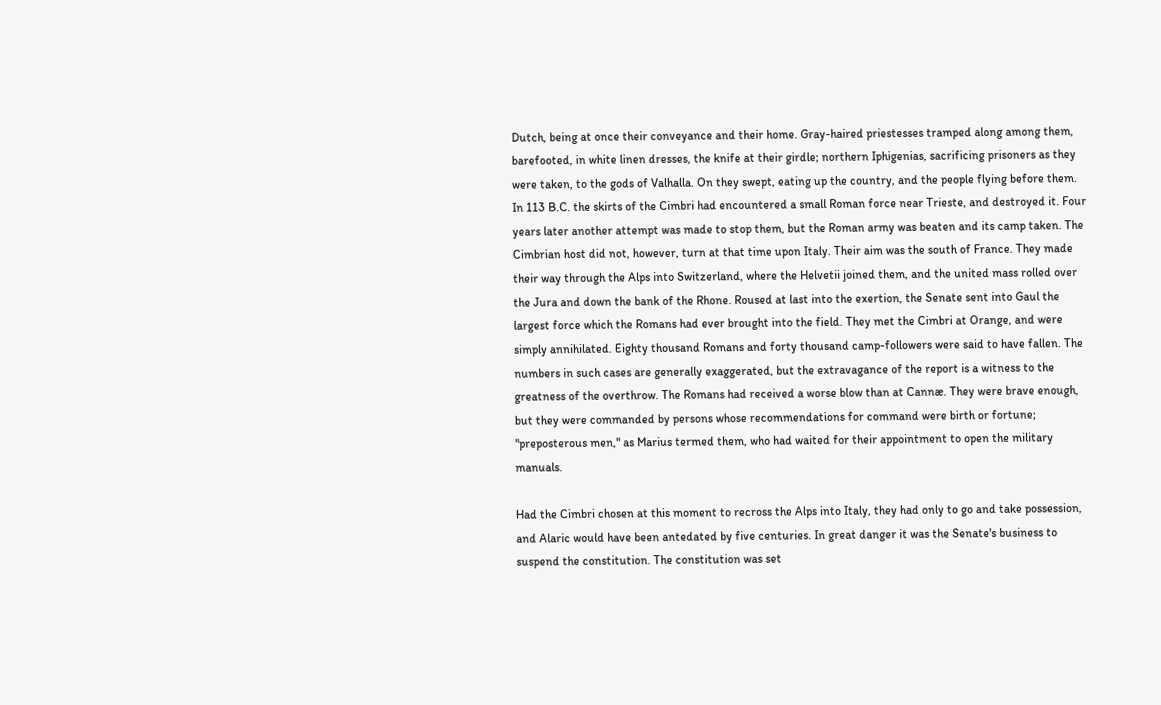Dutch, being at once their conveyance and their home. Gray-haired priestesses tramped along among them, barefooted, in white linen dresses, the knife at their girdle; northern Iphigenias, sacrificing prisoners as they were taken, to the gods of Valhalla. On they swept, eating up the country, and the people flying before them. In 113 B.C. the skirts of the Cimbri had encountered a small Roman force near Trieste, and destroyed it. Four years later another attempt was made to stop them, but the Roman army was beaten and its camp taken. The Cimbrian host did not, however, turn at that time upon Italy. Their aim was the south of France. They made their way through the Alps into Switzerland, where the Helvetii joined them, and the united mass rolled over the Jura and down the bank of the Rhone. Roused at last into the exertion, the Senate sent into Gaul the largest force which the Romans had ever brought into the field. They met the Cimbri at Orange, and were simply annihilated. Eighty thousand Romans and forty thousand camp-followers were said to have fallen. The numbers in such cases are generally exaggerated, but the extravagance of the report is a witness to the greatness of the overthrow. The Romans had received a worse blow than at Cannæ. They were brave enough, but they were commanded by persons whose recommendations for command were birth or fortune; "preposterous men," as Marius termed them, who had waited for their appointment to open the military manuals.

Had the Cimbri chosen at this moment to recross the Alps into Italy, they had only to go and take possession, and Alaric would have been antedated by five centuries. In great danger it was the Senate's business to suspend the constitution. The constitution was set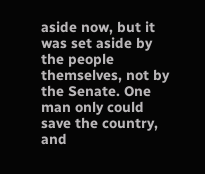aside now, but it was set aside by the people themselves, not by the Senate. One man only could save the country, and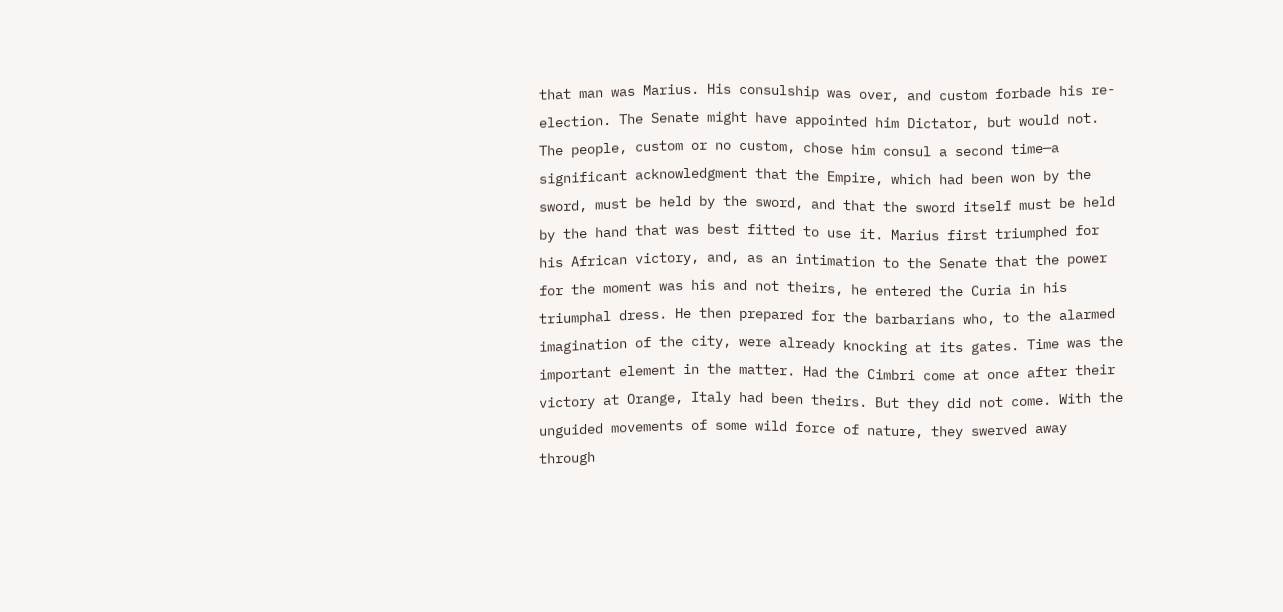that man was Marius. His consulship was over, and custom forbade his re-election. The Senate might have appointed him Dictator, but would not. The people, custom or no custom, chose him consul a second time—a significant acknowledgment that the Empire, which had been won by the sword, must be held by the sword, and that the sword itself must be held by the hand that was best fitted to use it. Marius first triumphed for his African victory, and, as an intimation to the Senate that the power for the moment was his and not theirs, he entered the Curia in his triumphal dress. He then prepared for the barbarians who, to the alarmed imagination of the city, were already knocking at its gates. Time was the important element in the matter. Had the Cimbri come at once after their victory at Orange, Italy had been theirs. But they did not come. With the unguided movements of some wild force of nature, they swerved away through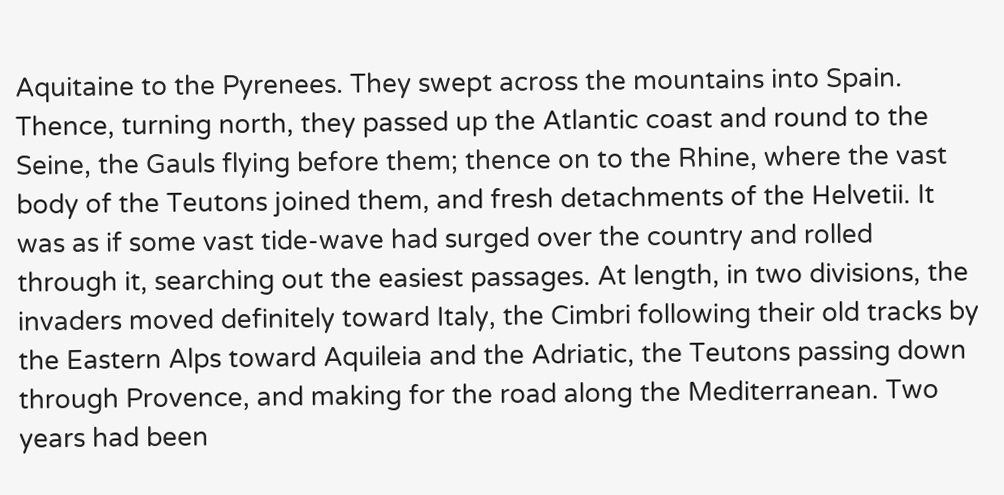Aquitaine to the Pyrenees. They swept across the mountains into Spain. Thence, turning north, they passed up the Atlantic coast and round to the Seine, the Gauls flying before them; thence on to the Rhine, where the vast body of the Teutons joined them, and fresh detachments of the Helvetii. It was as if some vast tide-wave had surged over the country and rolled through it, searching out the easiest passages. At length, in two divisions, the invaders moved definitely toward Italy, the Cimbri following their old tracks by the Eastern Alps toward Aquileia and the Adriatic, the Teutons passing down through Provence, and making for the road along the Mediterranean. Two years had been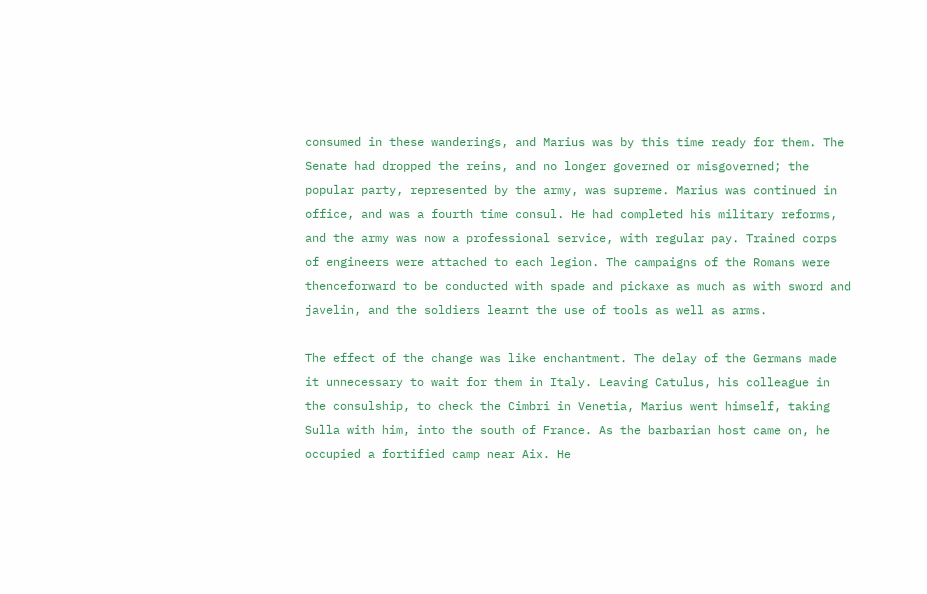consumed in these wanderings, and Marius was by this time ready for them. The Senate had dropped the reins, and no longer governed or misgoverned; the popular party, represented by the army, was supreme. Marius was continued in office, and was a fourth time consul. He had completed his military reforms, and the army was now a professional service, with regular pay. Trained corps of engineers were attached to each legion. The campaigns of the Romans were thenceforward to be conducted with spade and pickaxe as much as with sword and javelin, and the soldiers learnt the use of tools as well as arms.

The effect of the change was like enchantment. The delay of the Germans made it unnecessary to wait for them in Italy. Leaving Catulus, his colleague in the consulship, to check the Cimbri in Venetia, Marius went himself, taking Sulla with him, into the south of France. As the barbarian host came on, he occupied a fortified camp near Aix. He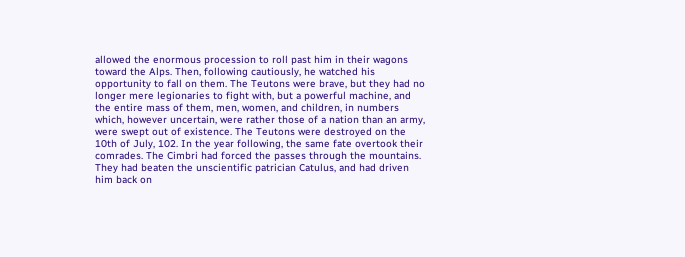allowed the enormous procession to roll past him in their wagons toward the Alps. Then, following cautiously, he watched his opportunity to fall on them. The Teutons were brave, but they had no longer mere legionaries to fight with, but a powerful machine, and the entire mass of them, men, women, and children, in numbers which, however uncertain, were rather those of a nation than an army, were swept out of existence. The Teutons were destroyed on the 10th of July, 102. In the year following, the same fate overtook their comrades. The Cimbri had forced the passes through the mountains. They had beaten the unscientific patrician Catulus, and had driven him back on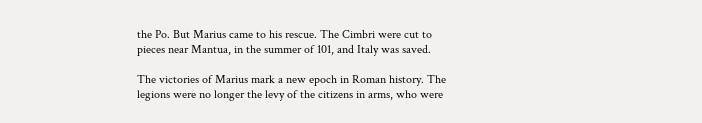the Po. But Marius came to his rescue. The Cimbri were cut to pieces near Mantua, in the summer of 101, and Italy was saved.

The victories of Marius mark a new epoch in Roman history. The legions were no longer the levy of the citizens in arms, who were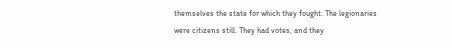themselves the state for which they fought. The legionaries were citizens still. They had votes, and they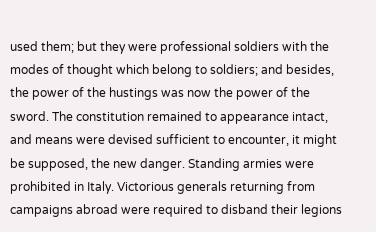used them; but they were professional soldiers with the modes of thought which belong to soldiers; and besides, the power of the hustings was now the power of the sword. The constitution remained to appearance intact, and means were devised sufficient to encounter, it might be supposed, the new danger. Standing armies were prohibited in Italy. Victorious generals returning from campaigns abroad were required to disband their legions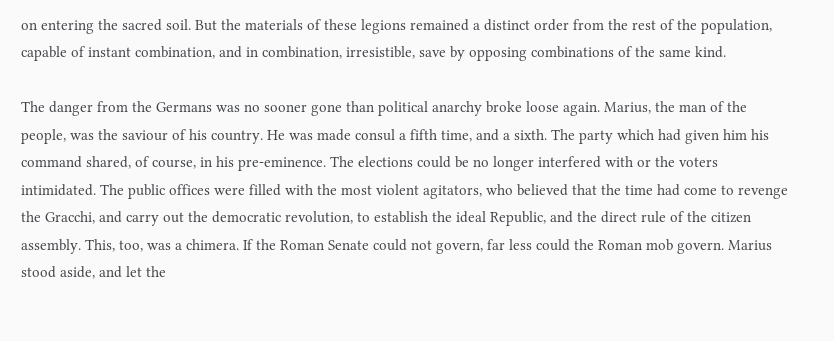on entering the sacred soil. But the materials of these legions remained a distinct order from the rest of the population, capable of instant combination, and in combination, irresistible, save by opposing combinations of the same kind.

The danger from the Germans was no sooner gone than political anarchy broke loose again. Marius, the man of the people, was the saviour of his country. He was made consul a fifth time, and a sixth. The party which had given him his command shared, of course, in his pre-eminence. The elections could be no longer interfered with or the voters intimidated. The public offices were filled with the most violent agitators, who believed that the time had come to revenge the Gracchi, and carry out the democratic revolution, to establish the ideal Republic, and the direct rule of the citizen assembly. This, too, was a chimera. If the Roman Senate could not govern, far less could the Roman mob govern. Marius stood aside, and let the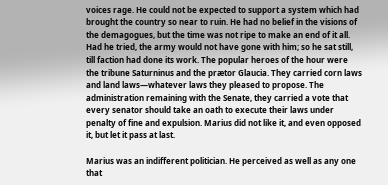voices rage. He could not be expected to support a system which had brought the country so near to ruin. He had no belief in the visions of the demagogues, but the time was not ripe to make an end of it all. Had he tried, the army would not have gone with him; so he sat still, till faction had done its work. The popular heroes of the hour were the tribune Saturninus and the prætor Glaucia. They carried corn laws and land laws—whatever laws they pleased to propose. The administration remaining with the Senate, they carried a vote that every senator should take an oath to execute their laws under penalty of fine and expulsion. Marius did not like it, and even opposed it, but let it pass at last.

Marius was an indifferent politician. He perceived as well as any one that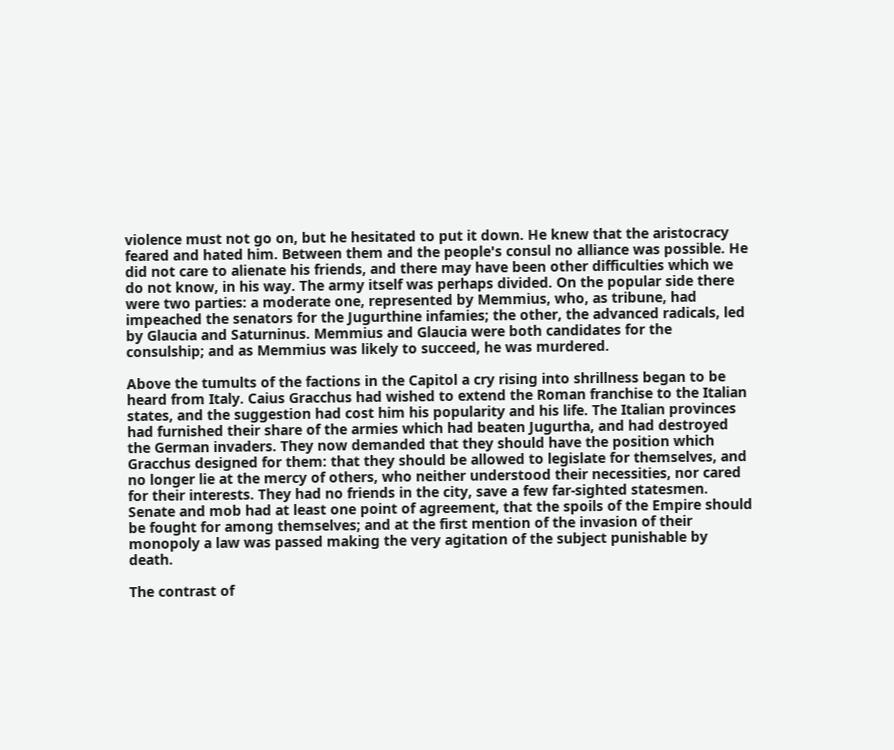violence must not go on, but he hesitated to put it down. He knew that the aristocracy feared and hated him. Between them and the people's consul no alliance was possible. He did not care to alienate his friends, and there may have been other difficulties which we do not know, in his way. The army itself was perhaps divided. On the popular side there were two parties: a moderate one, represented by Memmius, who, as tribune, had impeached the senators for the Jugurthine infamies; the other, the advanced radicals, led by Glaucia and Saturninus. Memmius and Glaucia were both candidates for the consulship; and as Memmius was likely to succeed, he was murdered.

Above the tumults of the factions in the Capitol a cry rising into shrillness began to be heard from Italy. Caius Gracchus had wished to extend the Roman franchise to the Italian states, and the suggestion had cost him his popularity and his life. The Italian provinces had furnished their share of the armies which had beaten Jugurtha, and had destroyed the German invaders. They now demanded that they should have the position which Gracchus designed for them: that they should be allowed to legislate for themselves, and no longer lie at the mercy of others, who neither understood their necessities, nor cared for their interests. They had no friends in the city, save a few far-sighted statesmen. Senate and mob had at least one point of agreement, that the spoils of the Empire should be fought for among themselves; and at the first mention of the invasion of their monopoly a law was passed making the very agitation of the subject punishable by death.

The contrast of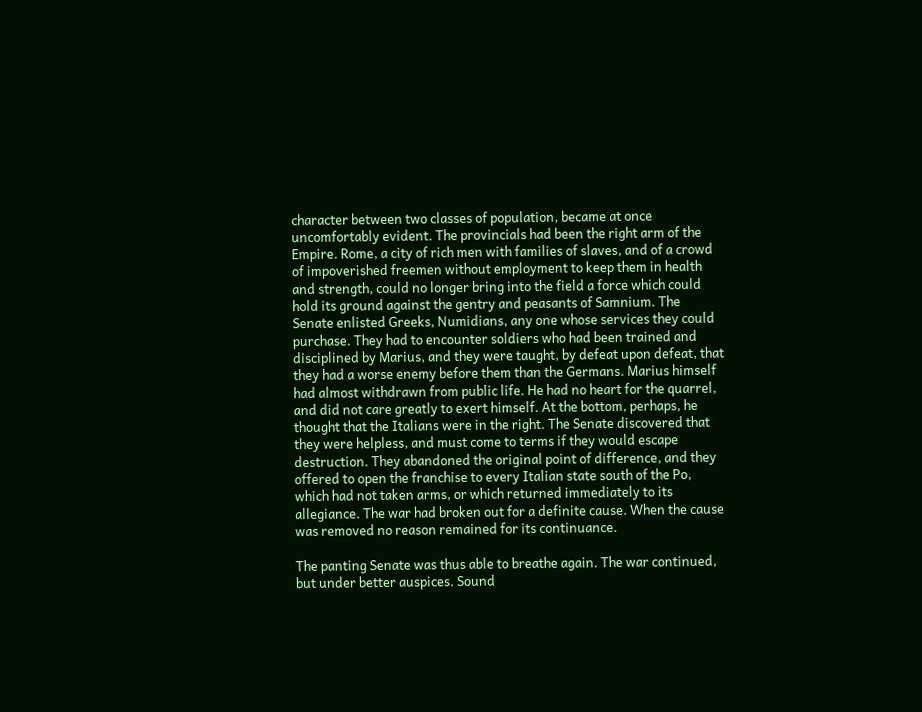character between two classes of population, became at once uncomfortably evident. The provincials had been the right arm of the Empire. Rome, a city of rich men with families of slaves, and of a crowd of impoverished freemen without employment to keep them in health and strength, could no longer bring into the field a force which could hold its ground against the gentry and peasants of Samnium. The Senate enlisted Greeks, Numidians, any one whose services they could purchase. They had to encounter soldiers who had been trained and disciplined by Marius, and they were taught, by defeat upon defeat, that they had a worse enemy before them than the Germans. Marius himself had almost withdrawn from public life. He had no heart for the quarrel, and did not care greatly to exert himself. At the bottom, perhaps, he thought that the Italians were in the right. The Senate discovered that they were helpless, and must come to terms if they would escape destruction. They abandoned the original point of difference, and they offered to open the franchise to every Italian state south of the Po, which had not taken arms, or which returned immediately to its allegiance. The war had broken out for a definite cause. When the cause was removed no reason remained for its continuance.

The panting Senate was thus able to breathe again. The war continued, but under better auspices. Sound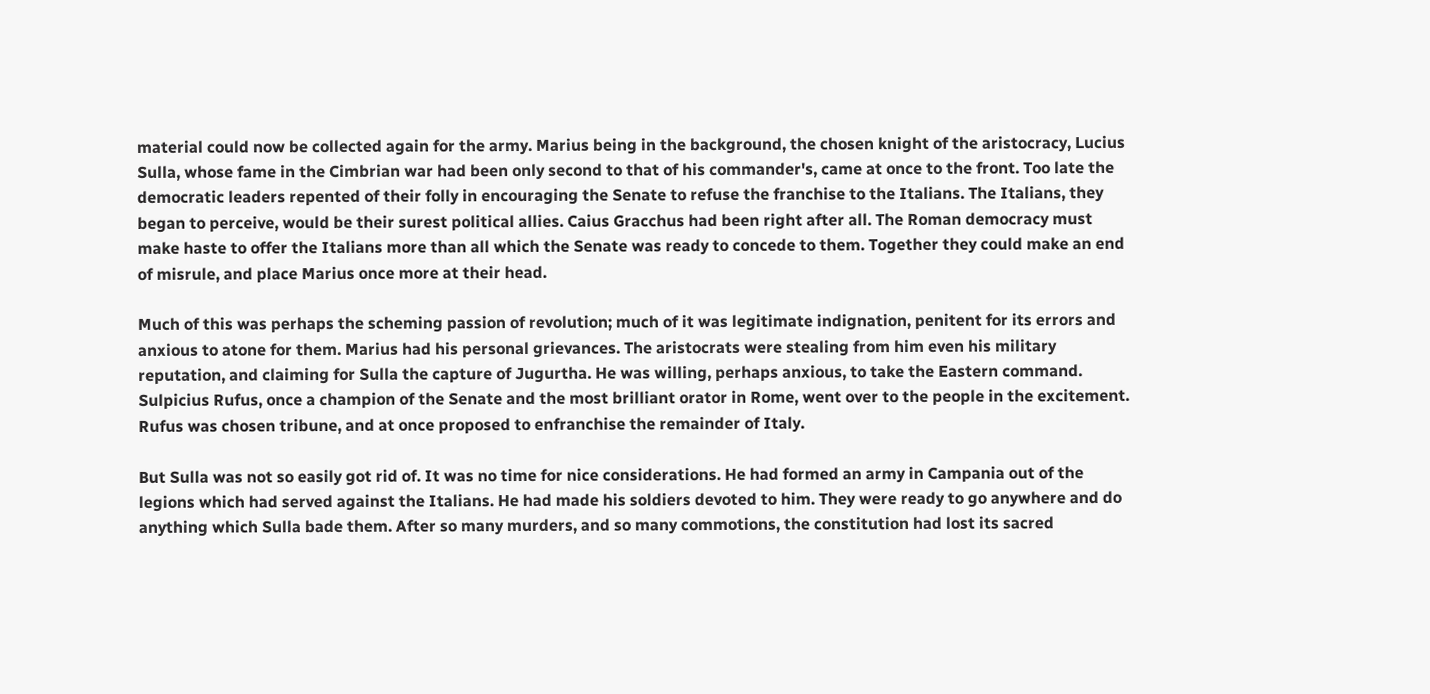material could now be collected again for the army. Marius being in the background, the chosen knight of the aristocracy, Lucius Sulla, whose fame in the Cimbrian war had been only second to that of his commander's, came at once to the front. Too late the democratic leaders repented of their folly in encouraging the Senate to refuse the franchise to the Italians. The Italians, they began to perceive, would be their surest political allies. Caius Gracchus had been right after all. The Roman democracy must make haste to offer the Italians more than all which the Senate was ready to concede to them. Together they could make an end of misrule, and place Marius once more at their head.

Much of this was perhaps the scheming passion of revolution; much of it was legitimate indignation, penitent for its errors and anxious to atone for them. Marius had his personal grievances. The aristocrats were stealing from him even his military reputation, and claiming for Sulla the capture of Jugurtha. He was willing, perhaps anxious, to take the Eastern command. Sulpicius Rufus, once a champion of the Senate and the most brilliant orator in Rome, went over to the people in the excitement. Rufus was chosen tribune, and at once proposed to enfranchise the remainder of Italy.

But Sulla was not so easily got rid of. It was no time for nice considerations. He had formed an army in Campania out of the legions which had served against the Italians. He had made his soldiers devoted to him. They were ready to go anywhere and do anything which Sulla bade them. After so many murders, and so many commotions, the constitution had lost its sacred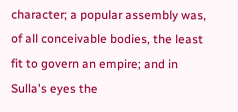character; a popular assembly was, of all conceivable bodies, the least fit to govern an empire; and in Sulla's eyes the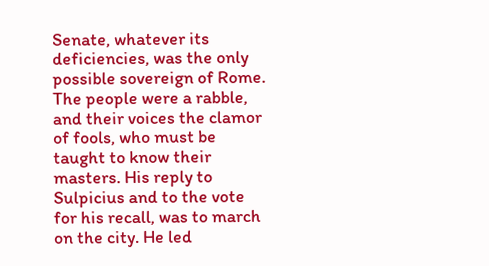Senate, whatever its deficiencies, was the only possible sovereign of Rome. The people were a rabble, and their voices the clamor of fools, who must be taught to know their masters. His reply to Sulpicius and to the vote for his recall, was to march on the city. He led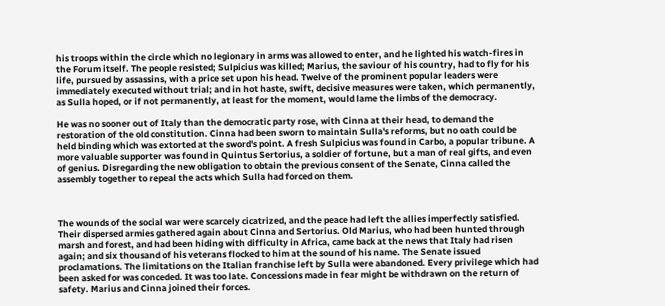his troops within the circle which no legionary in arms was allowed to enter, and he lighted his watch-fires in the Forum itself. The people resisted; Sulpicius was killed; Marius, the saviour of his country, had to fly for his life, pursued by assassins, with a price set upon his head. Twelve of the prominent popular leaders were immediately executed without trial; and in hot haste, swift, decisive measures were taken, which permanently, as Sulla hoped, or if not permanently, at least for the moment, would lame the limbs of the democracy.

He was no sooner out of Italy than the democratic party rose, with Cinna at their head, to demand the restoration of the old constitution. Cinna had been sworn to maintain Sulla's reforms, but no oath could be held binding which was extorted at the sword's point. A fresh Sulpicius was found in Carbo, a popular tribune. A more valuable supporter was found in Quintus Sertorius, a soldier of fortune, but a man of real gifts, and even of genius. Disregarding the new obligation to obtain the previous consent of the Senate, Cinna called the assembly together to repeal the acts which Sulla had forced on them.



The wounds of the social war were scarcely cicatrized, and the peace had left the allies imperfectly satisfied. Their dispersed armies gathered again about Cinna and Sertorius. Old Marius, who had been hunted through marsh and forest, and had been hiding with difficulty in Africa, came back at the news that Italy had risen again; and six thousand of his veterans flocked to him at the sound of his name. The Senate issued proclamations. The limitations on the Italian franchise left by Sulla were abandoned. Every privilege which had been asked for was conceded. It was too late. Concessions made in fear might be withdrawn on the return of safety. Marius and Cinna joined their forces.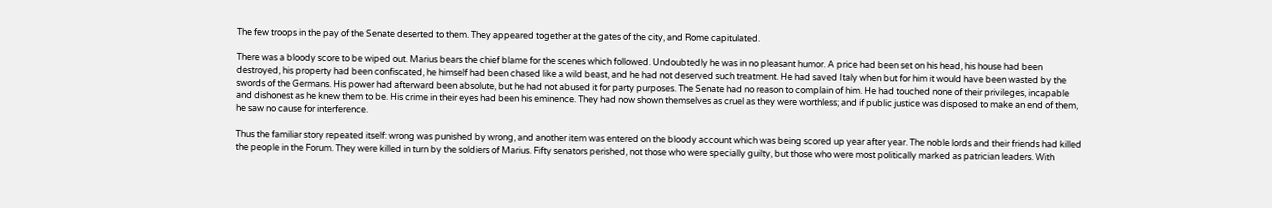The few troops in the pay of the Senate deserted to them. They appeared together at the gates of the city, and Rome capitulated.

There was a bloody score to be wiped out. Marius bears the chief blame for the scenes which followed. Undoubtedly he was in no pleasant humor. A price had been set on his head, his house had been destroyed, his property had been confiscated, he himself had been chased like a wild beast, and he had not deserved such treatment. He had saved Italy when but for him it would have been wasted by the swords of the Germans. His power had afterward been absolute, but he had not abused it for party purposes. The Senate had no reason to complain of him. He had touched none of their privileges, incapable and dishonest as he knew them to be. His crime in their eyes had been his eminence. They had now shown themselves as cruel as they were worthless; and if public justice was disposed to make an end of them, he saw no cause for interference.

Thus the familiar story repeated itself: wrong was punished by wrong, and another item was entered on the bloody account which was being scored up year after year. The noble lords and their friends had killed the people in the Forum. They were killed in turn by the soldiers of Marius. Fifty senators perished, not those who were specially guilty, but those who were most politically marked as patrician leaders. With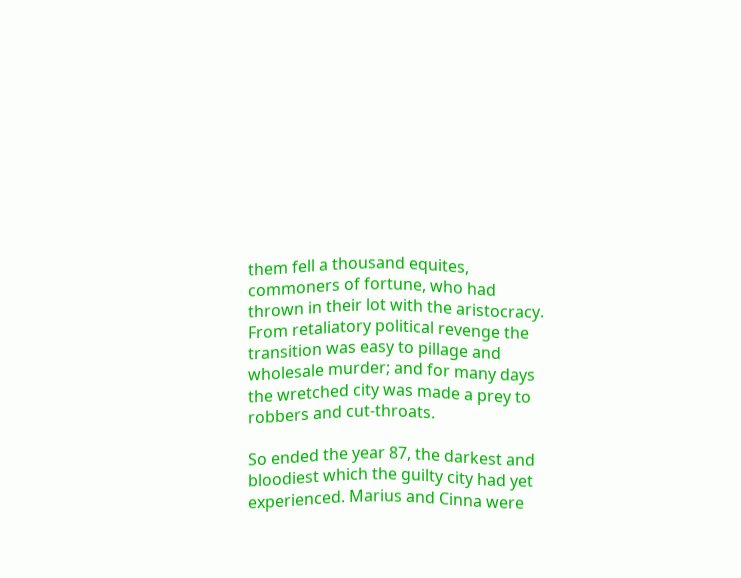them fell a thousand equites, commoners of fortune, who had thrown in their lot with the aristocracy. From retaliatory political revenge the transition was easy to pillage and wholesale murder; and for many days the wretched city was made a prey to robbers and cut-throats.

So ended the year 87, the darkest and bloodiest which the guilty city had yet experienced. Marius and Cinna were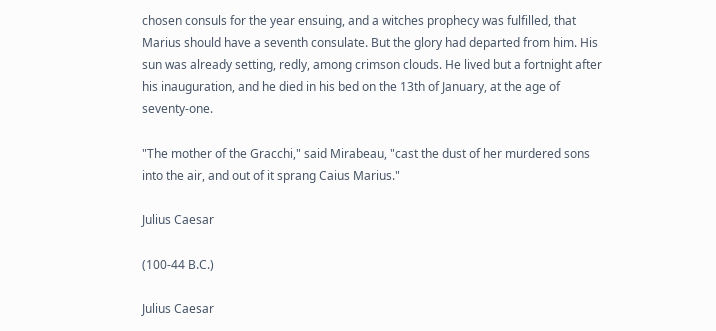chosen consuls for the year ensuing, and a witches prophecy was fulfilled, that Marius should have a seventh consulate. But the glory had departed from him. His sun was already setting, redly, among crimson clouds. He lived but a fortnight after his inauguration, and he died in his bed on the 13th of January, at the age of seventy-one.

"The mother of the Gracchi," said Mirabeau, "cast the dust of her murdered sons into the air, and out of it sprang Caius Marius."

Julius Caesar

(100-44 B.C.)

Julius Caesar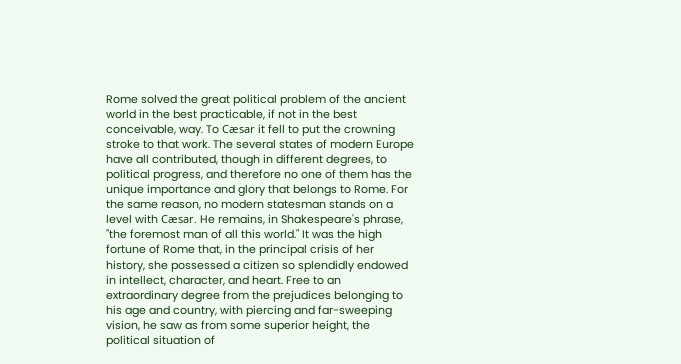Rome solved the great political problem of the ancient world in the best practicable, if not in the best conceivable, way. To Cæsar it fell to put the crowning stroke to that work. The several states of modern Europe have all contributed, though in different degrees, to political progress, and therefore no one of them has the unique importance and glory that belongs to Rome. For the same reason, no modern statesman stands on a level with Cæsar. He remains, in Shakespeare's phrase, "the foremost man of all this world." It was the high fortune of Rome that, in the principal crisis of her history, she possessed a citizen so splendidly endowed in intellect, character, and heart. Free to an extraordinary degree from the prejudices belonging to his age and country, with piercing and far-sweeping vision, he saw as from some superior height, the political situation of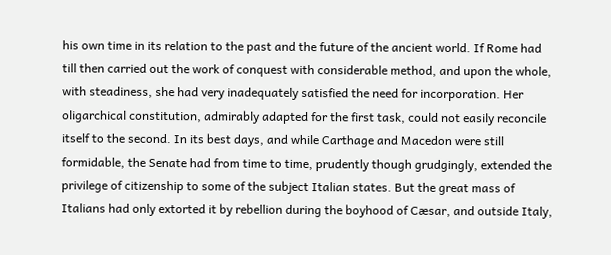his own time in its relation to the past and the future of the ancient world. If Rome had till then carried out the work of conquest with considerable method, and upon the whole, with steadiness, she had very inadequately satisfied the need for incorporation. Her oligarchical constitution, admirably adapted for the first task, could not easily reconcile itself to the second. In its best days, and while Carthage and Macedon were still formidable, the Senate had from time to time, prudently though grudgingly, extended the privilege of citizenship to some of the subject Italian states. But the great mass of Italians had only extorted it by rebellion during the boyhood of Cæsar, and outside Italy,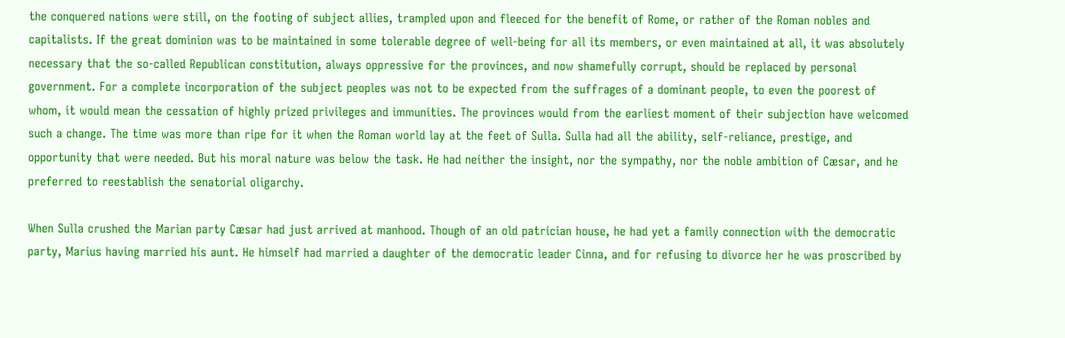the conquered nations were still, on the footing of subject allies, trampled upon and fleeced for the benefit of Rome, or rather of the Roman nobles and capitalists. If the great dominion was to be maintained in some tolerable degree of well-being for all its members, or even maintained at all, it was absolutely necessary that the so-called Republican constitution, always oppressive for the provinces, and now shamefully corrupt, should be replaced by personal government. For a complete incorporation of the subject peoples was not to be expected from the suffrages of a dominant people, to even the poorest of whom, it would mean the cessation of highly prized privileges and immunities. The provinces would from the earliest moment of their subjection have welcomed such a change. The time was more than ripe for it when the Roman world lay at the feet of Sulla. Sulla had all the ability, self-reliance, prestige, and opportunity that were needed. But his moral nature was below the task. He had neither the insight, nor the sympathy, nor the noble ambition of Cæsar, and he preferred to reestablish the senatorial oligarchy.

When Sulla crushed the Marian party Cæsar had just arrived at manhood. Though of an old patrician house, he had yet a family connection with the democratic party, Marius having married his aunt. He himself had married a daughter of the democratic leader Cinna, and for refusing to divorce her he was proscribed by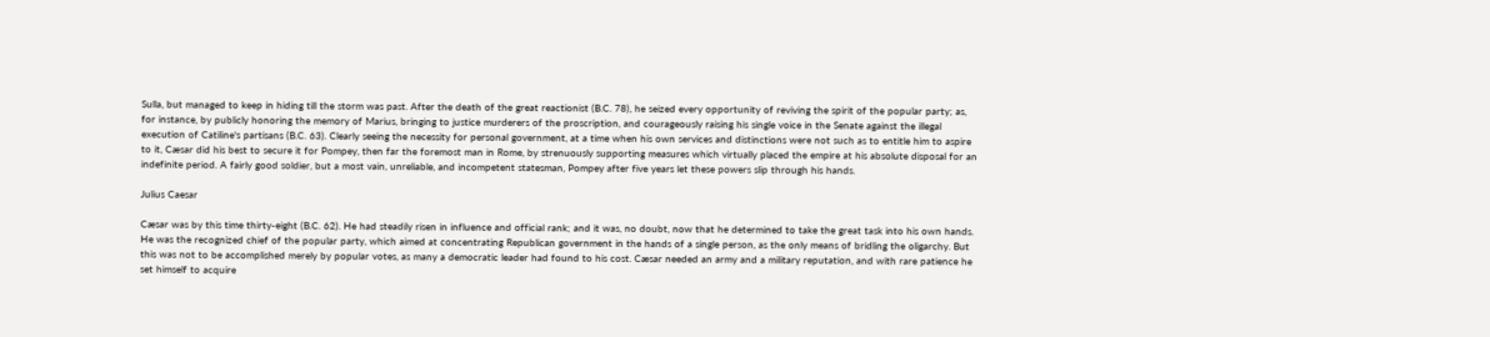Sulla, but managed to keep in hiding till the storm was past. After the death of the great reactionist (B.C. 78), he seized every opportunity of reviving the spirit of the popular party; as, for instance, by publicly honoring the memory of Marius, bringing to justice murderers of the proscription, and courageously raising his single voice in the Senate against the illegal execution of Catiline's partisans (B.C. 63). Clearly seeing the necessity for personal government, at a time when his own services and distinctions were not such as to entitle him to aspire to it, Cæsar did his best to secure it for Pompey, then far the foremost man in Rome, by strenuously supporting measures which virtually placed the empire at his absolute disposal for an indefinite period. A fairly good soldier, but a most vain, unreliable, and incompetent statesman, Pompey after five years let these powers slip through his hands.

Julius Caesar

Cæsar was by this time thirty-eight (B.C. 62). He had steadily risen in influence and official rank; and it was, no doubt, now that he determined to take the great task into his own hands. He was the recognized chief of the popular party, which aimed at concentrating Republican government in the hands of a single person, as the only means of bridling the oligarchy. But this was not to be accomplished merely by popular votes, as many a democratic leader had found to his cost. Cæsar needed an army and a military reputation, and with rare patience he set himself to acquire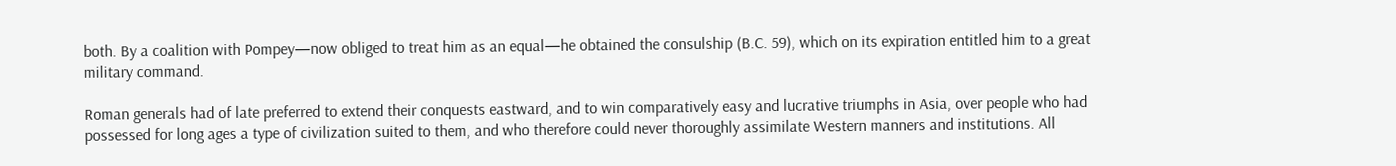both. By a coalition with Pompey—now obliged to treat him as an equal—he obtained the consulship (B.C. 59), which on its expiration entitled him to a great military command.

Roman generals had of late preferred to extend their conquests eastward, and to win comparatively easy and lucrative triumphs in Asia, over people who had possessed for long ages a type of civilization suited to them, and who therefore could never thoroughly assimilate Western manners and institutions. All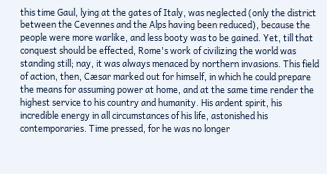this time Gaul, lying at the gates of Italy, was neglected (only the district between the Cevennes and the Alps having been reduced), because the people were more warlike, and less booty was to be gained. Yet, till that conquest should be effected, Rome's work of civilizing the world was standing still; nay, it was always menaced by northern invasions. This field of action, then, Cæsar marked out for himself, in which he could prepare the means for assuming power at home, and at the same time render the highest service to his country and humanity. His ardent spirit, his incredible energy in all circumstances of his life, astonished his contemporaries. Time pressed, for he was no longer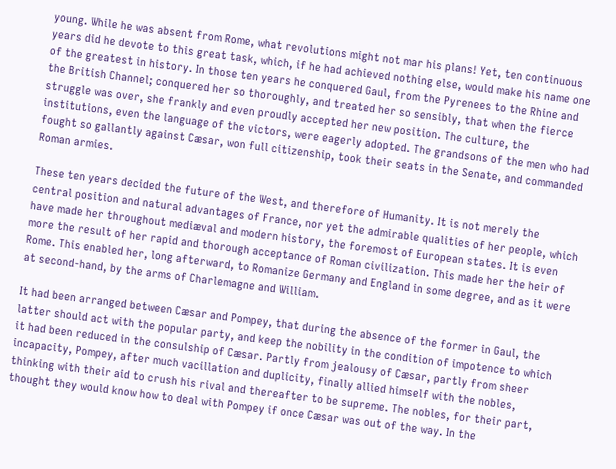young. While he was absent from Rome, what revolutions might not mar his plans! Yet, ten continuous years did he devote to this great task, which, if he had achieved nothing else, would make his name one of the greatest in history. In those ten years he conquered Gaul, from the Pyrenees to the Rhine and the British Channel; conquered her so thoroughly, and treated her so sensibly, that when the fierce struggle was over, she frankly and even proudly accepted her new position. The culture, the institutions, even the language of the victors, were eagerly adopted. The grandsons of the men who had fought so gallantly against Cæsar, won full citizenship, took their seats in the Senate, and commanded Roman armies.

These ten years decided the future of the West, and therefore of Humanity. It is not merely the central position and natural advantages of France, nor yet the admirable qualities of her people, which have made her throughout mediæval and modern history, the foremost of European states. It is even more the result of her rapid and thorough acceptance of Roman civilization. This made her the heir of Rome. This enabled her, long afterward, to Romanize Germany and England in some degree, and as it were at second-hand, by the arms of Charlemagne and William.

It had been arranged between Cæsar and Pompey, that during the absence of the former in Gaul, the latter should act with the popular party, and keep the nobility in the condition of impotence to which it had been reduced in the consulship of Cæsar. Partly from jealousy of Cæsar, partly from sheer incapacity, Pompey, after much vacillation and duplicity, finally allied himself with the nobles, thinking with their aid to crush his rival and thereafter to be supreme. The nobles, for their part, thought they would know how to deal with Pompey if once Cæsar was out of the way. In the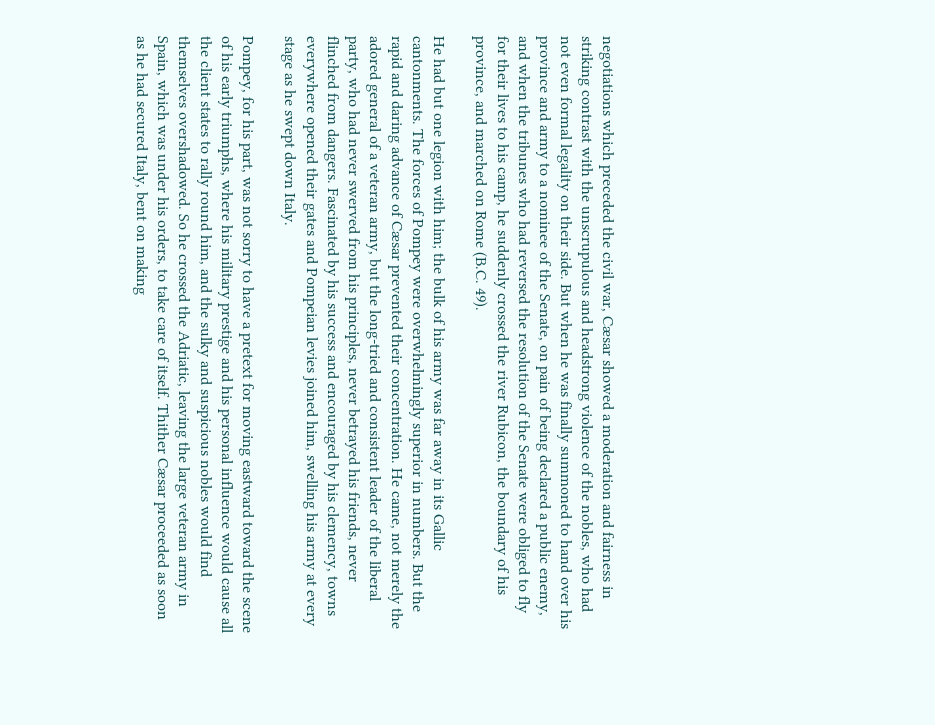negotiations which preceded the civil war, Cæsar showed a moderation and fairness in striking contrast with the unscrupulous and headstrong violence of the nobles, who had not even formal legality on their side. But when he was finally summoned to hand over his province and army to a nominee of the Senate, on pain of being declared a public enemy, and when the tribunes who had reversed the resolution of the Senate were obliged to fly for their lives to his camp, he suddenly crossed the river Rubicon, the boundary of his province, and marched on Rome (B.C. 49).

He had but one legion with him; the bulk of his army was far away in its Gallic cantonments. The forces of Pompey were overwhelmingly superior in numbers. But the rapid and daring advance of Cæsar prevented their concentration. He came, not merely the adored general of a veteran army, but the long-tried and consistent leader of the liberal party, who had never swerved from his principles, never betrayed his friends, never flinched from dangers. Fascinated by his success and encouraged by his clemency, towns everywhere opened their gates and Pompeian levies joined him, swelling his army at every stage as he swept down Italy.

Pompey, for his part, was not sorry to have a pretext for moving eastward toward the scene of his early triumphs, where his military prestige and his personal influence would cause all the client states to rally round him, and the sulky and suspicious nobles would find themselves overshadowed. So he crossed the Adriatic, leaving the large veteran army in Spain, which was under his orders, to take care of itself. Thither Cæsar proceeded as soon as he had secured Italy, bent on making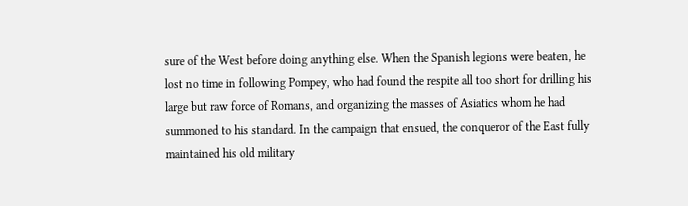sure of the West before doing anything else. When the Spanish legions were beaten, he lost no time in following Pompey, who had found the respite all too short for drilling his large but raw force of Romans, and organizing the masses of Asiatics whom he had summoned to his standard. In the campaign that ensued, the conqueror of the East fully maintained his old military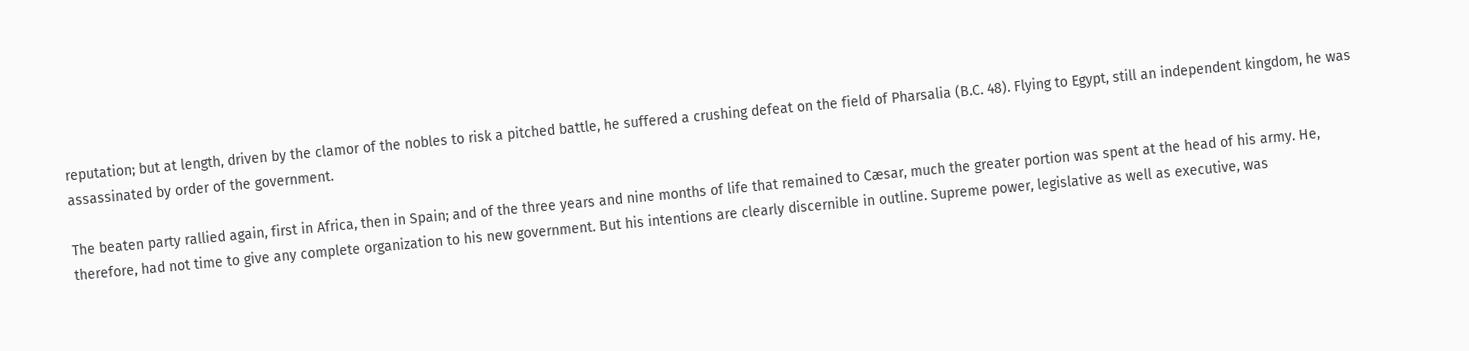reputation; but at length, driven by the clamor of the nobles to risk a pitched battle, he suffered a crushing defeat on the field of Pharsalia (B.C. 48). Flying to Egypt, still an independent kingdom, he was assassinated by order of the government.

The beaten party rallied again, first in Africa, then in Spain; and of the three years and nine months of life that remained to Cæsar, much the greater portion was spent at the head of his army. He, therefore, had not time to give any complete organization to his new government. But his intentions are clearly discernible in outline. Supreme power, legislative as well as executive, was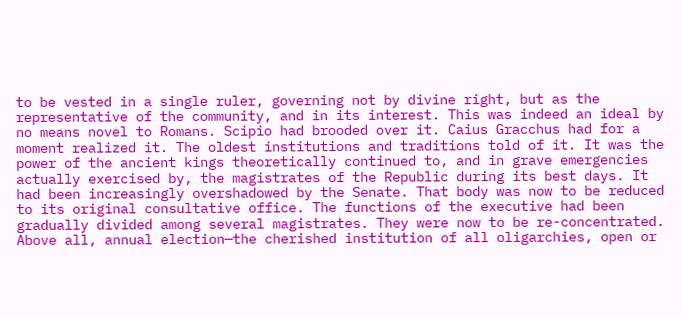to be vested in a single ruler, governing not by divine right, but as the representative of the community, and in its interest. This was indeed an ideal by no means novel to Romans. Scipio had brooded over it. Caius Gracchus had for a moment realized it. The oldest institutions and traditions told of it. It was the power of the ancient kings theoretically continued to, and in grave emergencies actually exercised by, the magistrates of the Republic during its best days. It had been increasingly overshadowed by the Senate. That body was now to be reduced to its original consultative office. The functions of the executive had been gradually divided among several magistrates. They were now to be re-concentrated. Above all, annual election—the cherished institution of all oligarchies, open or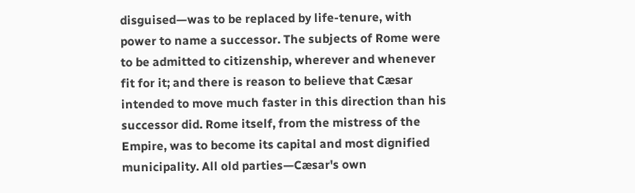disguised—was to be replaced by life-tenure, with power to name a successor. The subjects of Rome were to be admitted to citizenship, wherever and whenever fit for it; and there is reason to believe that Cæsar intended to move much faster in this direction than his successor did. Rome itself, from the mistress of the Empire, was to become its capital and most dignified municipality. All old parties—Cæsar's own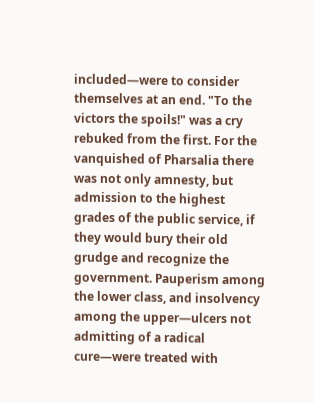included—were to consider themselves at an end. "To the victors the spoils!" was a cry rebuked from the first. For the vanquished of Pharsalia there was not only amnesty, but admission to the highest grades of the public service, if they would bury their old grudge and recognize the government. Pauperism among the lower class, and insolvency among the upper—ulcers not admitting of a radical cure—were treated with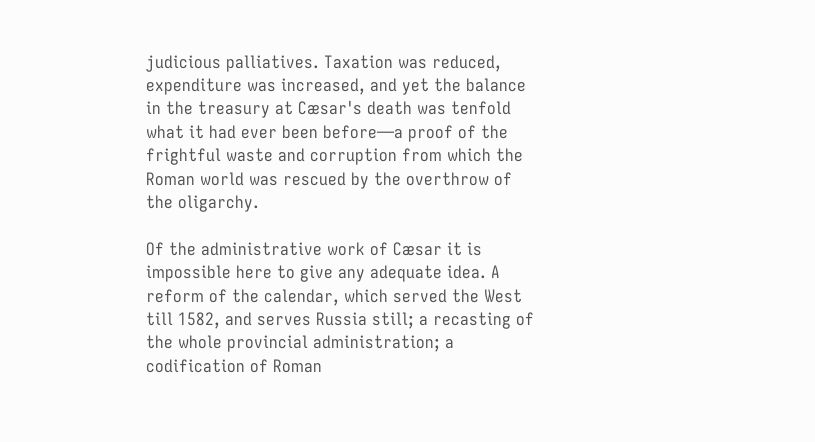judicious palliatives. Taxation was reduced, expenditure was increased, and yet the balance in the treasury at Cæsar's death was tenfold what it had ever been before—a proof of the frightful waste and corruption from which the Roman world was rescued by the overthrow of the oligarchy.

Of the administrative work of Cæsar it is impossible here to give any adequate idea. A reform of the calendar, which served the West till 1582, and serves Russia still; a recasting of the whole provincial administration; a codification of Roman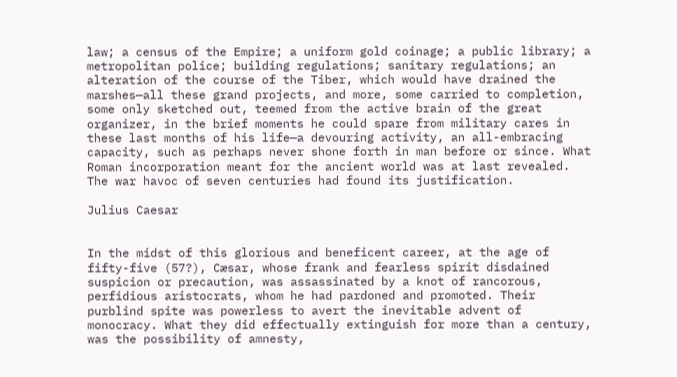law; a census of the Empire; a uniform gold coinage; a public library; a metropolitan police; building regulations; sanitary regulations; an alteration of the course of the Tiber, which would have drained the marshes—all these grand projects, and more, some carried to completion, some only sketched out, teemed from the active brain of the great organizer, in the brief moments he could spare from military cares in these last months of his life—a devouring activity, an all-embracing capacity, such as perhaps never shone forth in man before or since. What Roman incorporation meant for the ancient world was at last revealed. The war havoc of seven centuries had found its justification.

Julius Caesar


In the midst of this glorious and beneficent career, at the age of fifty-five (57?), Cæsar, whose frank and fearless spirit disdained suspicion or precaution, was assassinated by a knot of rancorous, perfidious aristocrats, whom he had pardoned and promoted. Their purblind spite was powerless to avert the inevitable advent of monocracy. What they did effectually extinguish for more than a century, was the possibility of amnesty,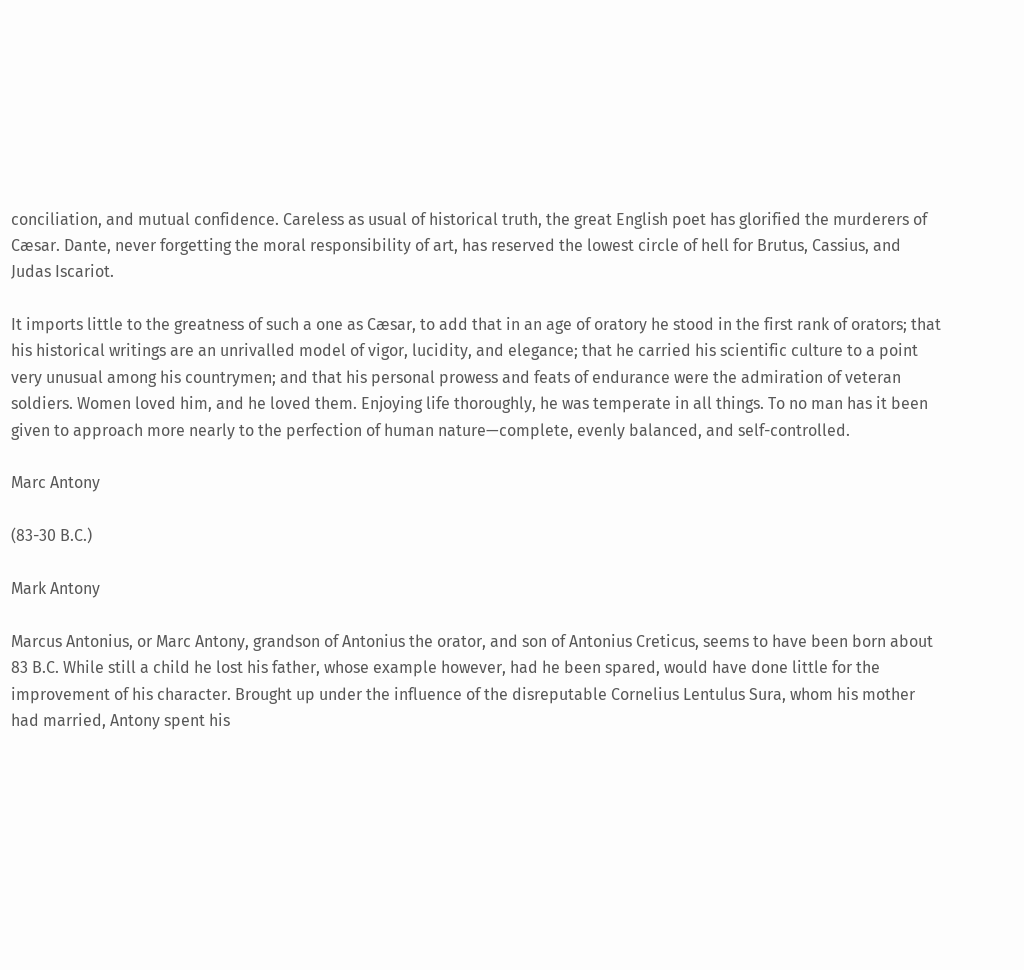conciliation, and mutual confidence. Careless as usual of historical truth, the great English poet has glorified the murderers of Cæsar. Dante, never forgetting the moral responsibility of art, has reserved the lowest circle of hell for Brutus, Cassius, and Judas Iscariot.

It imports little to the greatness of such a one as Cæsar, to add that in an age of oratory he stood in the first rank of orators; that his historical writings are an unrivalled model of vigor, lucidity, and elegance; that he carried his scientific culture to a point very unusual among his countrymen; and that his personal prowess and feats of endurance were the admiration of veteran soldiers. Women loved him, and he loved them. Enjoying life thoroughly, he was temperate in all things. To no man has it been given to approach more nearly to the perfection of human nature—complete, evenly balanced, and self-controlled.

Marc Antony

(83-30 B.C.)

Mark Antony

Marcus Antonius, or Marc Antony, grandson of Antonius the orator, and son of Antonius Creticus, seems to have been born about 83 B.C. While still a child he lost his father, whose example however, had he been spared, would have done little for the improvement of his character. Brought up under the influence of the disreputable Cornelius Lentulus Sura, whom his mother had married, Antony spent his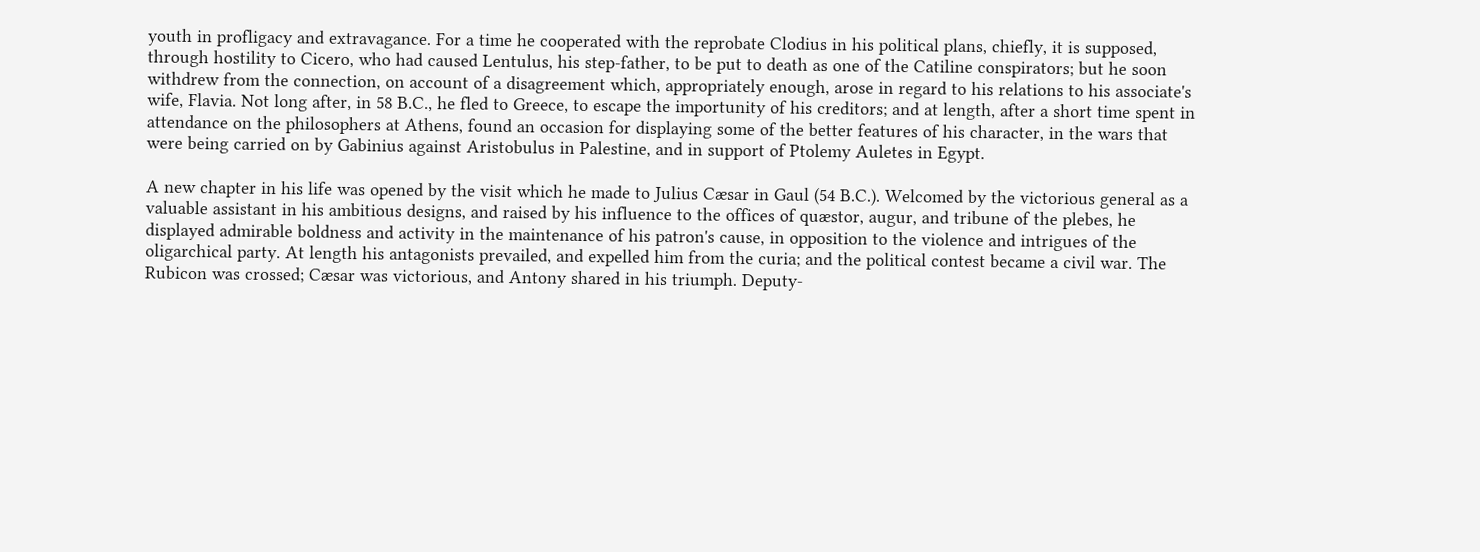youth in profligacy and extravagance. For a time he cooperated with the reprobate Clodius in his political plans, chiefly, it is supposed, through hostility to Cicero, who had caused Lentulus, his step-father, to be put to death as one of the Catiline conspirators; but he soon withdrew from the connection, on account of a disagreement which, appropriately enough, arose in regard to his relations to his associate's wife, Flavia. Not long after, in 58 B.C., he fled to Greece, to escape the importunity of his creditors; and at length, after a short time spent in attendance on the philosophers at Athens, found an occasion for displaying some of the better features of his character, in the wars that were being carried on by Gabinius against Aristobulus in Palestine, and in support of Ptolemy Auletes in Egypt.

A new chapter in his life was opened by the visit which he made to Julius Cæsar in Gaul (54 B.C.). Welcomed by the victorious general as a valuable assistant in his ambitious designs, and raised by his influence to the offices of quæstor, augur, and tribune of the plebes, he displayed admirable boldness and activity in the maintenance of his patron's cause, in opposition to the violence and intrigues of the oligarchical party. At length his antagonists prevailed, and expelled him from the curia; and the political contest became a civil war. The Rubicon was crossed; Cæsar was victorious, and Antony shared in his triumph. Deputy-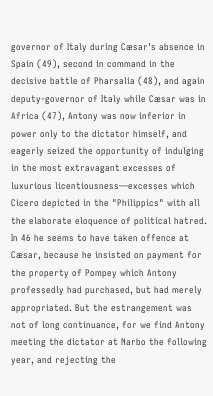governor of Italy during Cæsar's absence in Spain (49), second in command in the decisive battle of Pharsalia (48), and again deputy-governor of Italy while Cæsar was in Africa (47), Antony was now inferior in power only to the dictator himself, and eagerly seized the opportunity of indulging in the most extravagant excesses of luxurious licentiousness—excesses which Cicero depicted in the "Philippics" with all the elaborate eloquence of political hatred. In 46 he seems to have taken offence at Cæsar, because he insisted on payment for the property of Pompey which Antony professedly had purchased, but had merely appropriated. But the estrangement was not of long continuance, for we find Antony meeting the dictator at Narbo the following year, and rejecting the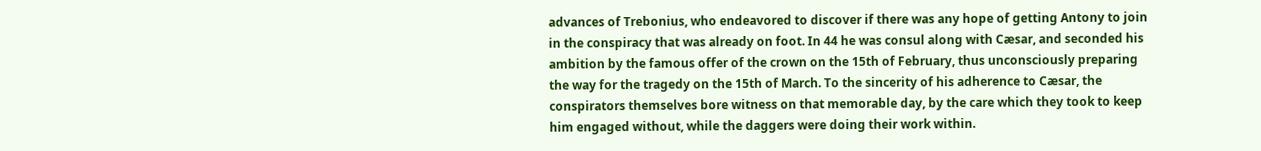advances of Trebonius, who endeavored to discover if there was any hope of getting Antony to join in the conspiracy that was already on foot. In 44 he was consul along with Cæsar, and seconded his ambition by the famous offer of the crown on the 15th of February, thus unconsciously preparing the way for the tragedy on the 15th of March. To the sincerity of his adherence to Cæsar, the conspirators themselves bore witness on that memorable day, by the care which they took to keep him engaged without, while the daggers were doing their work within.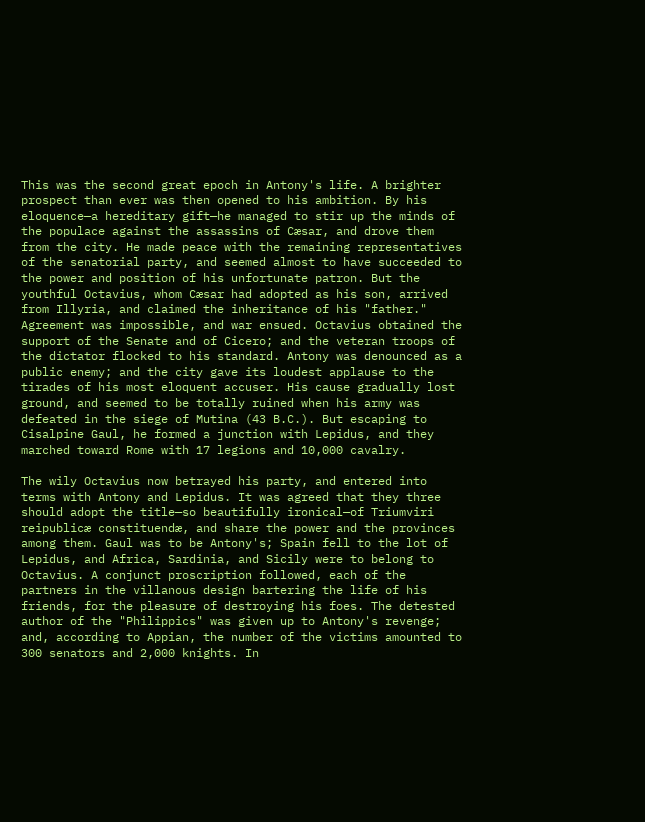This was the second great epoch in Antony's life. A brighter prospect than ever was then opened to his ambition. By his eloquence—a hereditary gift—he managed to stir up the minds of the populace against the assassins of Cæsar, and drove them from the city. He made peace with the remaining representatives of the senatorial party, and seemed almost to have succeeded to the power and position of his unfortunate patron. But the youthful Octavius, whom Cæsar had adopted as his son, arrived from Illyria, and claimed the inheritance of his "father." Agreement was impossible, and war ensued. Octavius obtained the support of the Senate and of Cicero; and the veteran troops of the dictator flocked to his standard. Antony was denounced as a public enemy; and the city gave its loudest applause to the tirades of his most eloquent accuser. His cause gradually lost ground, and seemed to be totally ruined when his army was defeated in the siege of Mutina (43 B.C.). But escaping to Cisalpine Gaul, he formed a junction with Lepidus, and they marched toward Rome with 17 legions and 10,000 cavalry.

The wily Octavius now betrayed his party, and entered into terms with Antony and Lepidus. It was agreed that they three should adopt the title—so beautifully ironical—of Triumviri reipublicæ constituendæ, and share the power and the provinces among them. Gaul was to be Antony's; Spain fell to the lot of Lepidus, and Africa, Sardinia, and Sicily were to belong to Octavius. A conjunct proscription followed, each of the partners in the villanous design bartering the life of his friends, for the pleasure of destroying his foes. The detested author of the "Philippics" was given up to Antony's revenge; and, according to Appian, the number of the victims amounted to 300 senators and 2,000 knights. In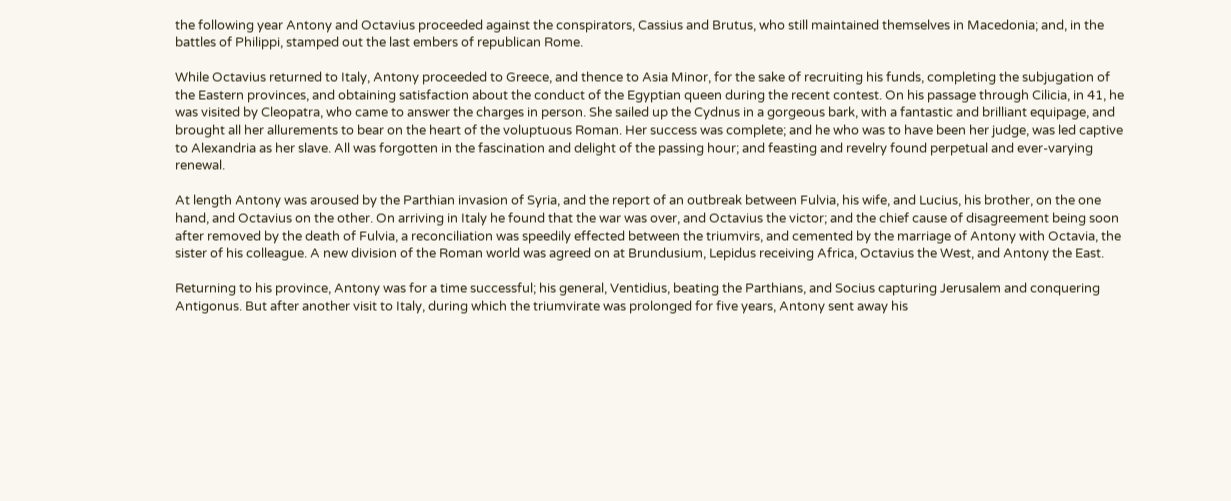the following year Antony and Octavius proceeded against the conspirators, Cassius and Brutus, who still maintained themselves in Macedonia; and, in the battles of Philippi, stamped out the last embers of republican Rome.

While Octavius returned to Italy, Antony proceeded to Greece, and thence to Asia Minor, for the sake of recruiting his funds, completing the subjugation of the Eastern provinces, and obtaining satisfaction about the conduct of the Egyptian queen during the recent contest. On his passage through Cilicia, in 41, he was visited by Cleopatra, who came to answer the charges in person. She sailed up the Cydnus in a gorgeous bark, with a fantastic and brilliant equipage, and brought all her allurements to bear on the heart of the voluptuous Roman. Her success was complete; and he who was to have been her judge, was led captive to Alexandria as her slave. All was forgotten in the fascination and delight of the passing hour; and feasting and revelry found perpetual and ever-varying renewal.

At length Antony was aroused by the Parthian invasion of Syria, and the report of an outbreak between Fulvia, his wife, and Lucius, his brother, on the one hand, and Octavius on the other. On arriving in Italy he found that the war was over, and Octavius the victor; and the chief cause of disagreement being soon after removed by the death of Fulvia, a reconciliation was speedily effected between the triumvirs, and cemented by the marriage of Antony with Octavia, the sister of his colleague. A new division of the Roman world was agreed on at Brundusium, Lepidus receiving Africa, Octavius the West, and Antony the East.

Returning to his province, Antony was for a time successful; his general, Ventidius, beating the Parthians, and Socius capturing Jerusalem and conquering Antigonus. But after another visit to Italy, during which the triumvirate was prolonged for five years, Antony sent away his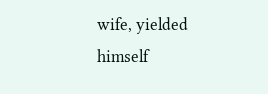wife, yielded himself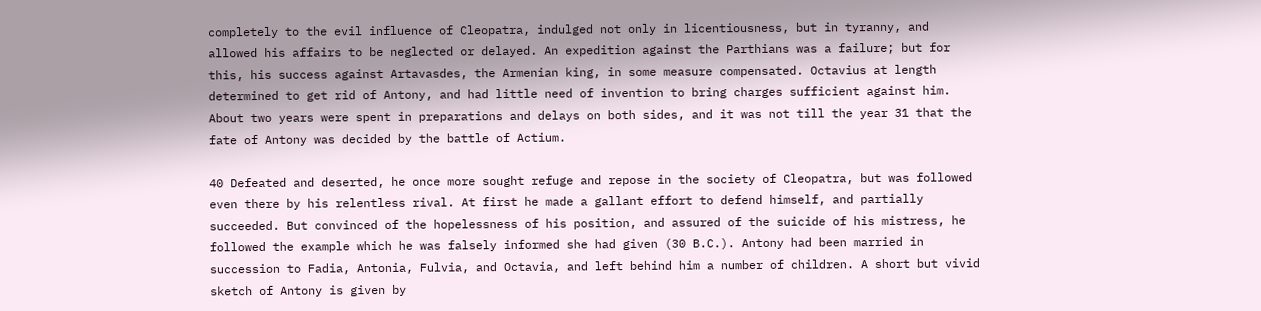completely to the evil influence of Cleopatra, indulged not only in licentiousness, but in tyranny, and allowed his affairs to be neglected or delayed. An expedition against the Parthians was a failure; but for this, his success against Artavasdes, the Armenian king, in some measure compensated. Octavius at length determined to get rid of Antony, and had little need of invention to bring charges sufficient against him. About two years were spent in preparations and delays on both sides, and it was not till the year 31 that the fate of Antony was decided by the battle of Actium.

40 Defeated and deserted, he once more sought refuge and repose in the society of Cleopatra, but was followed even there by his relentless rival. At first he made a gallant effort to defend himself, and partially succeeded. But convinced of the hopelessness of his position, and assured of the suicide of his mistress, he followed the example which he was falsely informed she had given (30 B.C.). Antony had been married in succession to Fadia, Antonia, Fulvia, and Octavia, and left behind him a number of children. A short but vivid sketch of Antony is given by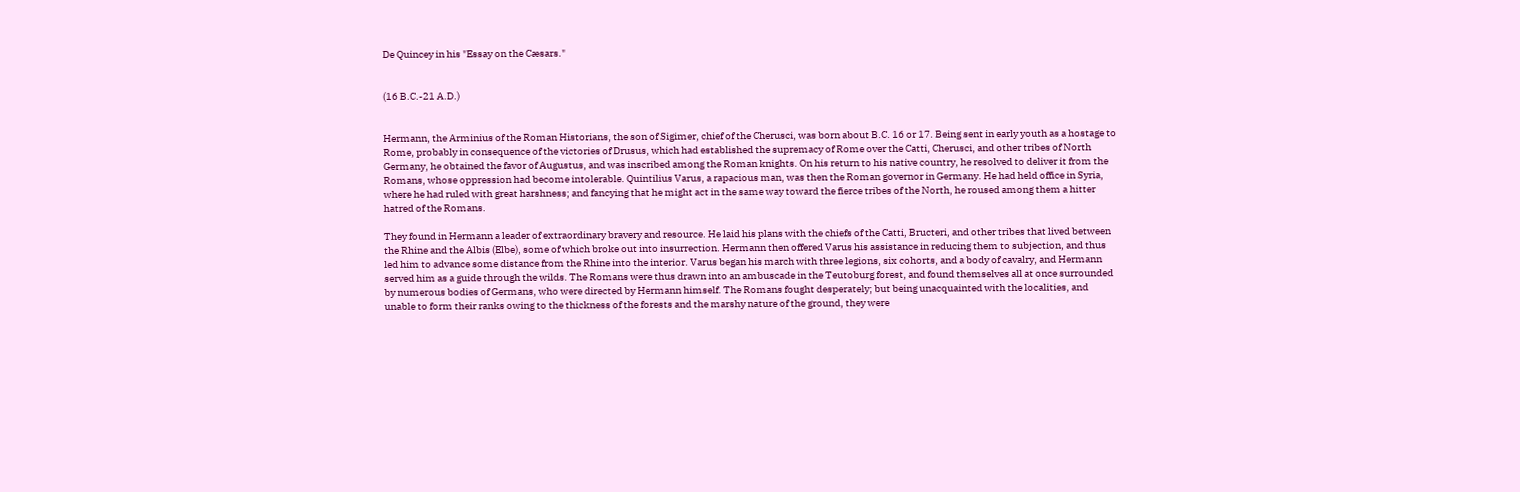De Quincey in his "Essay on the Cæsars."


(16 B.C.-21 A.D.)


Hermann, the Arminius of the Roman Historians, the son of Sigimer, chief of the Cherusci, was born about B.C. 16 or 17. Being sent in early youth as a hostage to Rome, probably in consequence of the victories of Drusus, which had established the supremacy of Rome over the Catti, Cherusci, and other tribes of North Germany, he obtained the favor of Augustus, and was inscribed among the Roman knights. On his return to his native country, he resolved to deliver it from the Romans, whose oppression had become intolerable. Quintilius Varus, a rapacious man, was then the Roman governor in Germany. He had held office in Syria, where he had ruled with great harshness; and fancying that he might act in the same way toward the fierce tribes of the North, he roused among them a hitter hatred of the Romans.

They found in Hermann a leader of extraordinary bravery and resource. He laid his plans with the chiefs of the Catti, Bructeri, and other tribes that lived between the Rhine and the Albis (Elbe), some of which broke out into insurrection. Hermann then offered Varus his assistance in reducing them to subjection, and thus led him to advance some distance from the Rhine into the interior. Varus began his march with three legions, six cohorts, and a body of cavalry, and Hermann served him as a guide through the wilds. The Romans were thus drawn into an ambuscade in the Teutoburg forest, and found themselves all at once surrounded by numerous bodies of Germans, who were directed by Hermann himself. The Romans fought desperately; but being unacquainted with the localities, and unable to form their ranks owing to the thickness of the forests and the marshy nature of the ground, they were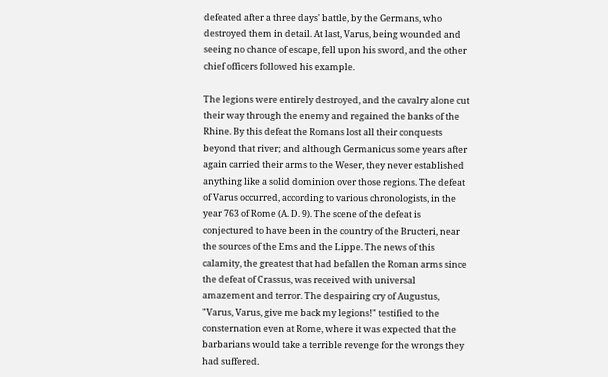defeated after a three days' battle, by the Germans, who destroyed them in detail. At last, Varus, being wounded and seeing no chance of escape, fell upon his sword, and the other chief officers followed his example.

The legions were entirely destroyed, and the cavalry alone cut their way through the enemy and regained the banks of the Rhine. By this defeat the Romans lost all their conquests beyond that river; and although Germanicus some years after again carried their arms to the Weser, they never established anything like a solid dominion over those regions. The defeat of Varus occurred, according to various chronologists, in the year 763 of Rome (A. D. 9). The scene of the defeat is conjectured to have been in the country of the Bructeri, near the sources of the Ems and the Lippe. The news of this calamity, the greatest that had befallen the Roman arms since the defeat of Crassus, was received with universal amazement and terror. The despairing cry of Augustus, "Varus, Varus, give me back my legions!" testified to the consternation even at Rome, where it was expected that the barbarians would take a terrible revenge for the wrongs they had suffered.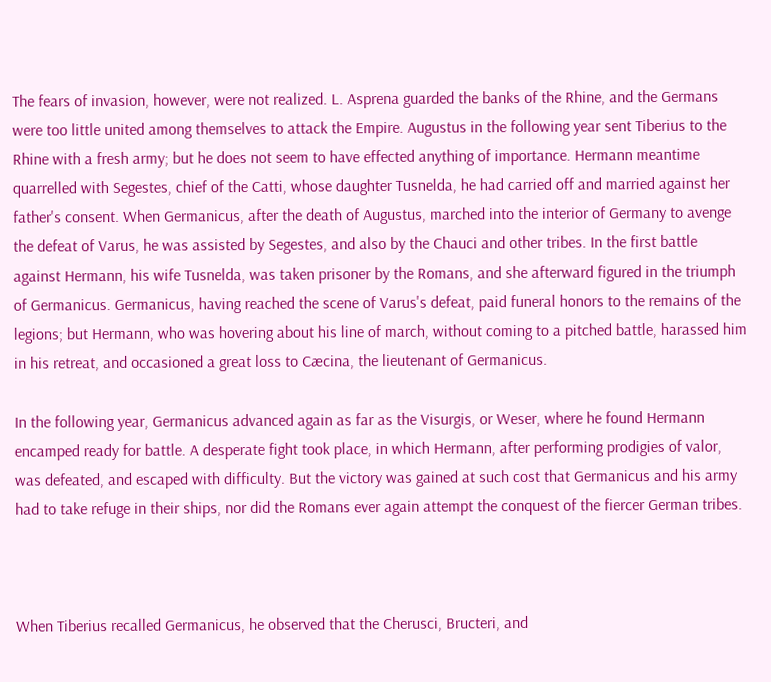The fears of invasion, however, were not realized. L. Asprena guarded the banks of the Rhine, and the Germans were too little united among themselves to attack the Empire. Augustus in the following year sent Tiberius to the Rhine with a fresh army; but he does not seem to have effected anything of importance. Hermann meantime quarrelled with Segestes, chief of the Catti, whose daughter Tusnelda, he had carried off and married against her father's consent. When Germanicus, after the death of Augustus, marched into the interior of Germany to avenge the defeat of Varus, he was assisted by Segestes, and also by the Chauci and other tribes. In the first battle against Hermann, his wife Tusnelda, was taken prisoner by the Romans, and she afterward figured in the triumph of Germanicus. Germanicus, having reached the scene of Varus's defeat, paid funeral honors to the remains of the legions; but Hermann, who was hovering about his line of march, without coming to a pitched battle, harassed him in his retreat, and occasioned a great loss to Cæcina, the lieutenant of Germanicus.

In the following year, Germanicus advanced again as far as the Visurgis, or Weser, where he found Hermann encamped ready for battle. A desperate fight took place, in which Hermann, after performing prodigies of valor, was defeated, and escaped with difficulty. But the victory was gained at such cost that Germanicus and his army had to take refuge in their ships, nor did the Romans ever again attempt the conquest of the fiercer German tribes.



When Tiberius recalled Germanicus, he observed that the Cherusci, Bructeri, and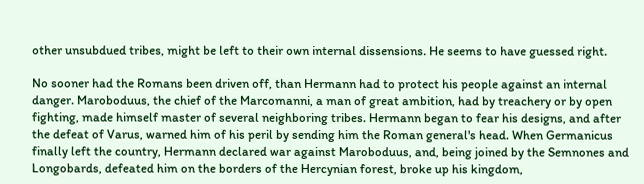other unsubdued tribes, might be left to their own internal dissensions. He seems to have guessed right.

No sooner had the Romans been driven off, than Hermann had to protect his people against an internal danger. Maroboduus, the chief of the Marcomanni, a man of great ambition, had by treachery or by open fighting, made himself master of several neighboring tribes. Hermann began to fear his designs, and after the defeat of Varus, warned him of his peril by sending him the Roman general's head. When Germanicus finally left the country, Hermann declared war against Maroboduus, and, being joined by the Semnones and Longobards, defeated him on the borders of the Hercynian forest, broke up his kingdom,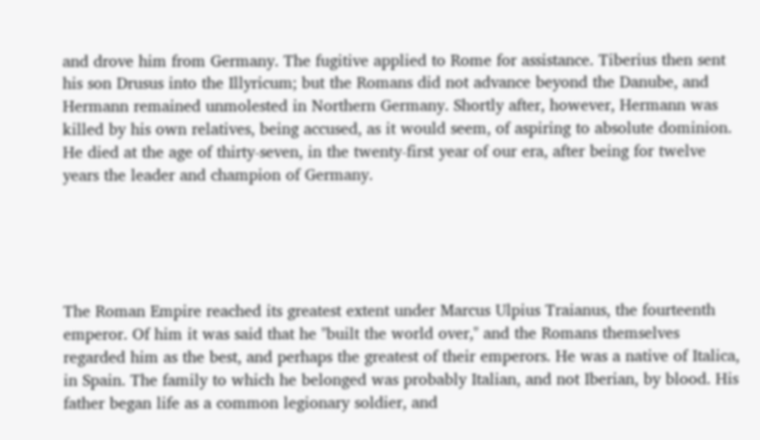and drove him from Germany. The fugitive applied to Rome for assistance. Tiberius then sent his son Drusus into the Illyricum; but the Romans did not advance beyond the Danube, and Hermann remained unmolested in Northern Germany. Shortly after, however, Hermann was killed by his own relatives, being accused, as it would seem, of aspiring to absolute dominion. He died at the age of thirty-seven, in the twenty-first year of our era, after being for twelve years the leader and champion of Germany.





The Roman Empire reached its greatest extent under Marcus Ulpius Traianus, the fourteenth emperor. Of him it was said that he "built the world over," and the Romans themselves regarded him as the best, and perhaps the greatest of their emperors. He was a native of Italica, in Spain. The family to which he belonged was probably Italian, and not Iberian, by blood. His father began life as a common legionary soldier, and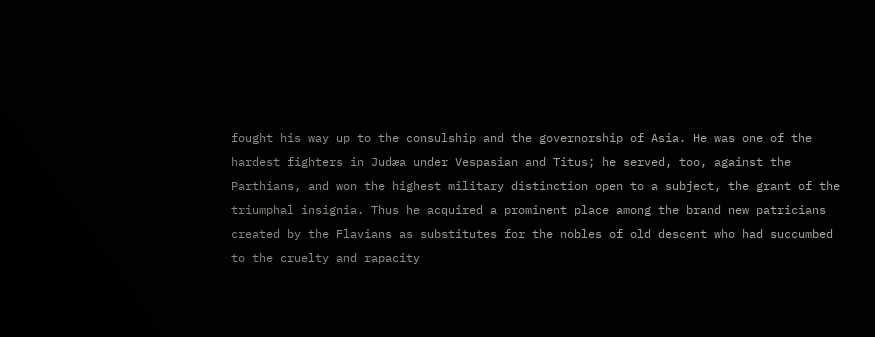fought his way up to the consulship and the governorship of Asia. He was one of the hardest fighters in Judæa under Vespasian and Titus; he served, too, against the Parthians, and won the highest military distinction open to a subject, the grant of the triumphal insignia. Thus he acquired a prominent place among the brand new patricians created by the Flavians as substitutes for the nobles of old descent who had succumbed to the cruelty and rapacity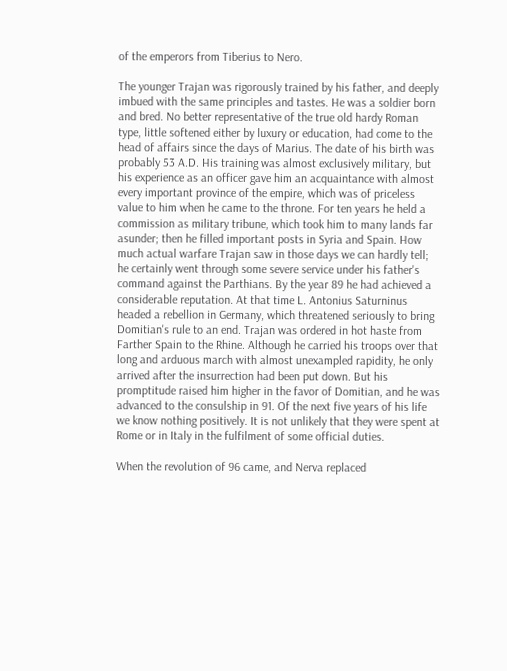of the emperors from Tiberius to Nero.

The younger Trajan was rigorously trained by his father, and deeply imbued with the same principles and tastes. He was a soldier born and bred. No better representative of the true old hardy Roman type, little softened either by luxury or education, had come to the head of affairs since the days of Marius. The date of his birth was probably 53 A.D. His training was almost exclusively military, but his experience as an officer gave him an acquaintance with almost every important province of the empire, which was of priceless value to him when he came to the throne. For ten years he held a commission as military tribune, which took him to many lands far asunder; then he filled important posts in Syria and Spain. How much actual warfare Trajan saw in those days we can hardly tell; he certainly went through some severe service under his father's command against the Parthians. By the year 89 he had achieved a considerable reputation. At that time L. Antonius Saturninus headed a rebellion in Germany, which threatened seriously to bring Domitian's rule to an end. Trajan was ordered in hot haste from Farther Spain to the Rhine. Although he carried his troops over that long and arduous march with almost unexampled rapidity, he only arrived after the insurrection had been put down. But his promptitude raised him higher in the favor of Domitian, and he was advanced to the consulship in 91. Of the next five years of his life we know nothing positively. It is not unlikely that they were spent at Rome or in Italy in the fulfilment of some official duties.

When the revolution of 96 came, and Nerva replaced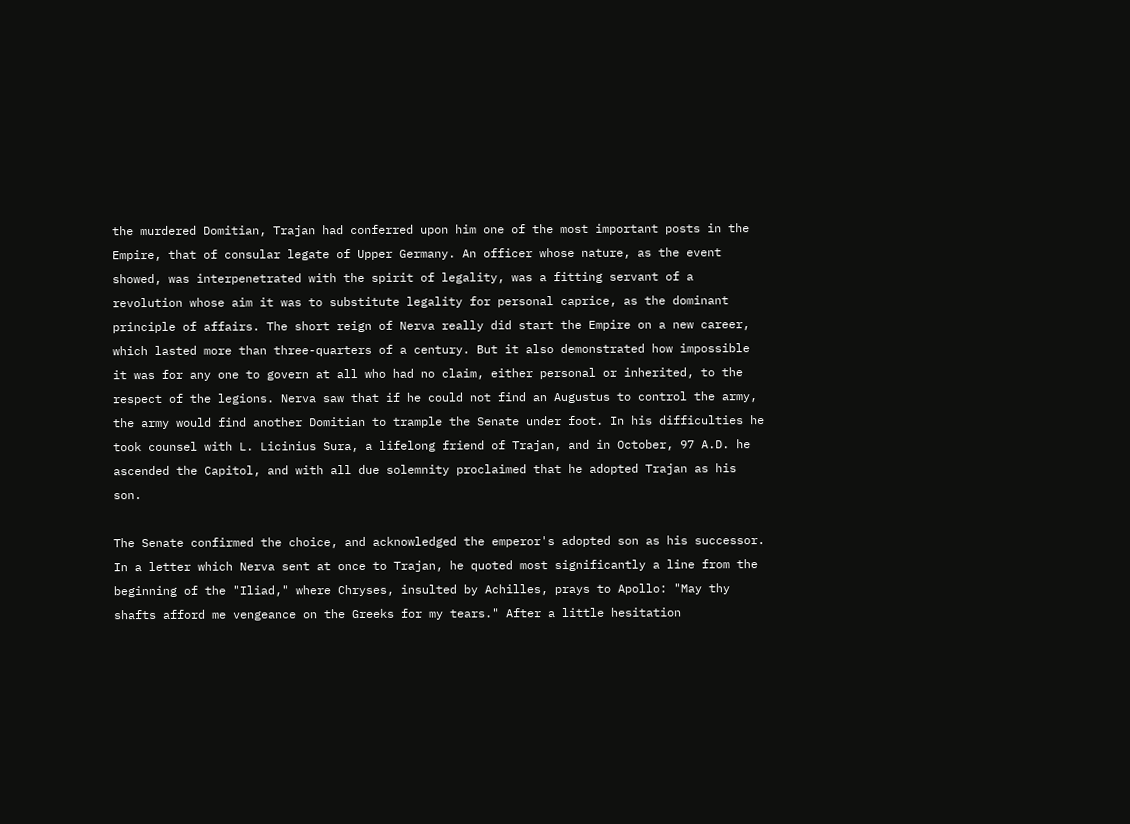the murdered Domitian, Trajan had conferred upon him one of the most important posts in the Empire, that of consular legate of Upper Germany. An officer whose nature, as the event showed, was interpenetrated with the spirit of legality, was a fitting servant of a revolution whose aim it was to substitute legality for personal caprice, as the dominant principle of affairs. The short reign of Nerva really did start the Empire on a new career, which lasted more than three-quarters of a century. But it also demonstrated how impossible it was for any one to govern at all who had no claim, either personal or inherited, to the respect of the legions. Nerva saw that if he could not find an Augustus to control the army, the army would find another Domitian to trample the Senate under foot. In his difficulties he took counsel with L. Licinius Sura, a lifelong friend of Trajan, and in October, 97 A.D. he ascended the Capitol, and with all due solemnity proclaimed that he adopted Trajan as his son.

The Senate confirmed the choice, and acknowledged the emperor's adopted son as his successor. In a letter which Nerva sent at once to Trajan, he quoted most significantly a line from the beginning of the "Iliad," where Chryses, insulted by Achilles, prays to Apollo: "May thy shafts afford me vengeance on the Greeks for my tears." After a little hesitation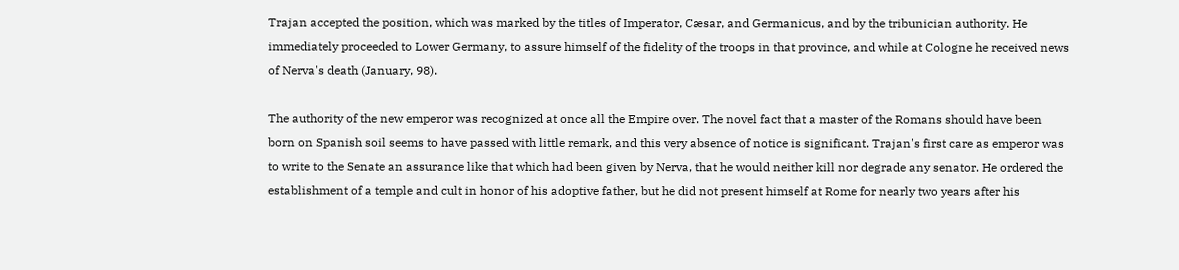Trajan accepted the position, which was marked by the titles of Imperator, Cæsar, and Germanicus, and by the tribunician authority. He immediately proceeded to Lower Germany, to assure himself of the fidelity of the troops in that province, and while at Cologne he received news of Nerva's death (January, 98).

The authority of the new emperor was recognized at once all the Empire over. The novel fact that a master of the Romans should have been born on Spanish soil seems to have passed with little remark, and this very absence of notice is significant. Trajan's first care as emperor was to write to the Senate an assurance like that which had been given by Nerva, that he would neither kill nor degrade any senator. He ordered the establishment of a temple and cult in honor of his adoptive father, but he did not present himself at Rome for nearly two years after his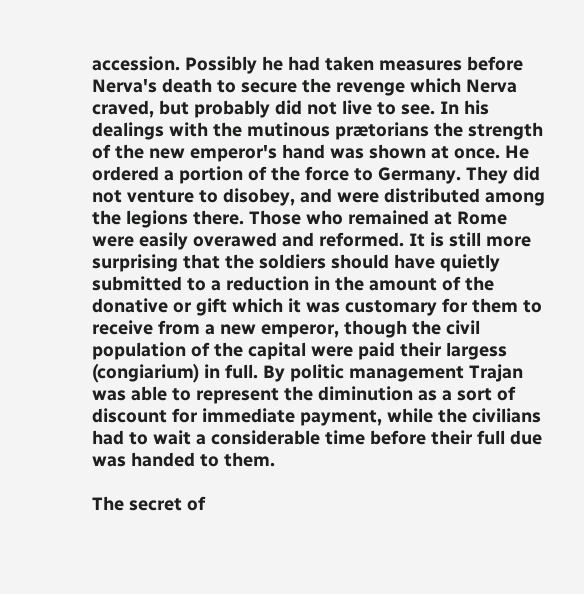accession. Possibly he had taken measures before Nerva's death to secure the revenge which Nerva craved, but probably did not live to see. In his dealings with the mutinous prætorians the strength of the new emperor's hand was shown at once. He ordered a portion of the force to Germany. They did not venture to disobey, and were distributed among the legions there. Those who remained at Rome were easily overawed and reformed. It is still more surprising that the soldiers should have quietly submitted to a reduction in the amount of the donative or gift which it was customary for them to receive from a new emperor, though the civil population of the capital were paid their largess (congiarium) in full. By politic management Trajan was able to represent the diminution as a sort of discount for immediate payment, while the civilians had to wait a considerable time before their full due was handed to them.

The secret of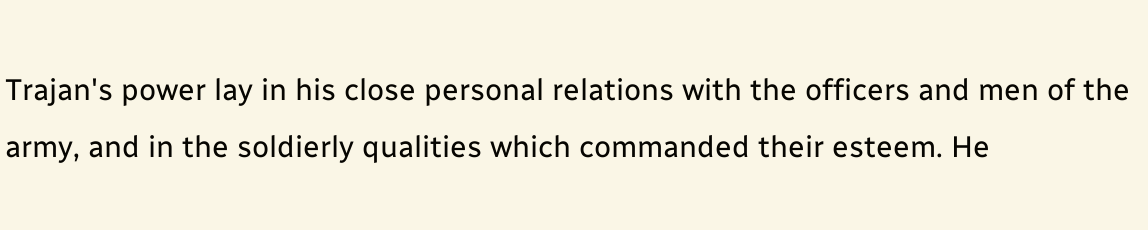Trajan's power lay in his close personal relations with the officers and men of the army, and in the soldierly qualities which commanded their esteem. He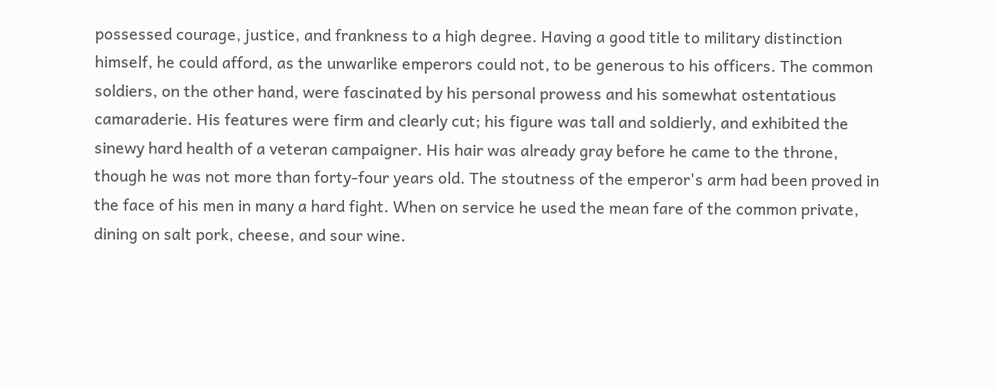possessed courage, justice, and frankness to a high degree. Having a good title to military distinction himself, he could afford, as the unwarlike emperors could not, to be generous to his officers. The common soldiers, on the other hand, were fascinated by his personal prowess and his somewhat ostentatious camaraderie. His features were firm and clearly cut; his figure was tall and soldierly, and exhibited the sinewy hard health of a veteran campaigner. His hair was already gray before he came to the throne, though he was not more than forty-four years old. The stoutness of the emperor's arm had been proved in the face of his men in many a hard fight. When on service he used the mean fare of the common private, dining on salt pork, cheese, and sour wine.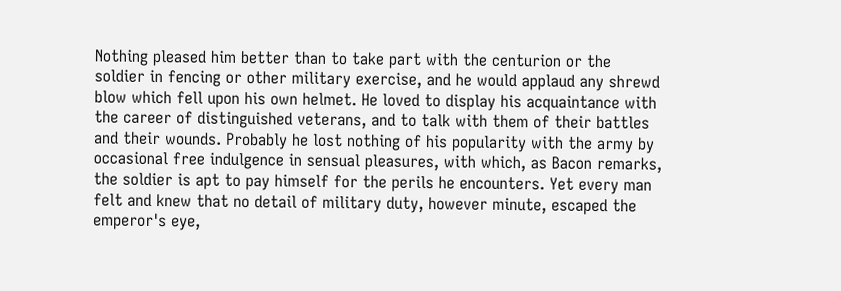Nothing pleased him better than to take part with the centurion or the soldier in fencing or other military exercise, and he would applaud any shrewd blow which fell upon his own helmet. He loved to display his acquaintance with the career of distinguished veterans, and to talk with them of their battles and their wounds. Probably he lost nothing of his popularity with the army by occasional free indulgence in sensual pleasures, with which, as Bacon remarks, the soldier is apt to pay himself for the perils he encounters. Yet every man felt and knew that no detail of military duty, however minute, escaped the emperor's eye,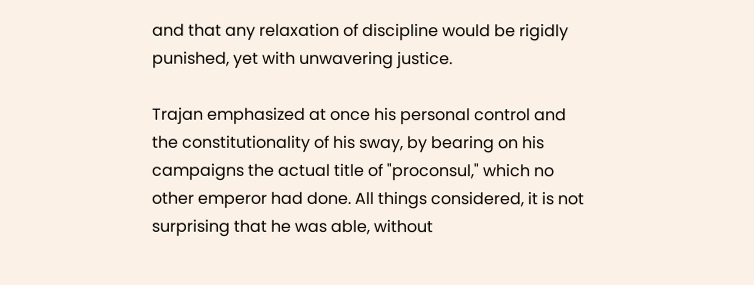and that any relaxation of discipline would be rigidly punished, yet with unwavering justice.

Trajan emphasized at once his personal control and the constitutionality of his sway, by bearing on his campaigns the actual title of "proconsul," which no other emperor had done. All things considered, it is not surprising that he was able, without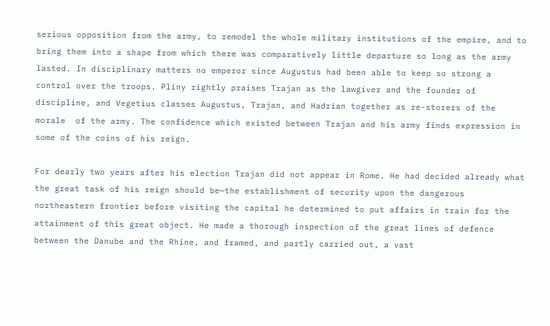serious opposition from the army, to remodel the whole military institutions of the empire, and to bring them into a shape from which there was comparatively little departure so long as the army lasted. In disciplinary matters no emperor since Augustus had been able to keep so strong a control over the troops. Pliny rightly praises Trajan as the lawgiver and the founder of discipline, and Vegetius classes Augustus, Trajan, and Hadrian together as re-storers of the morale  of the army. The confidence which existed between Trajan and his army finds expression in some of the coins of his reign.

For dearly two years after his election Trajan did not appear in Rome. He had decided already what the great task of his reign should be—the establishment of security upon the dangerous northeastern frontier before visiting the capital he determined to put affairs in train for the attainment of this great object. He made a thorough inspection of the great lines of defence between the Danube and the Rhine, and framed, and partly carried out, a vast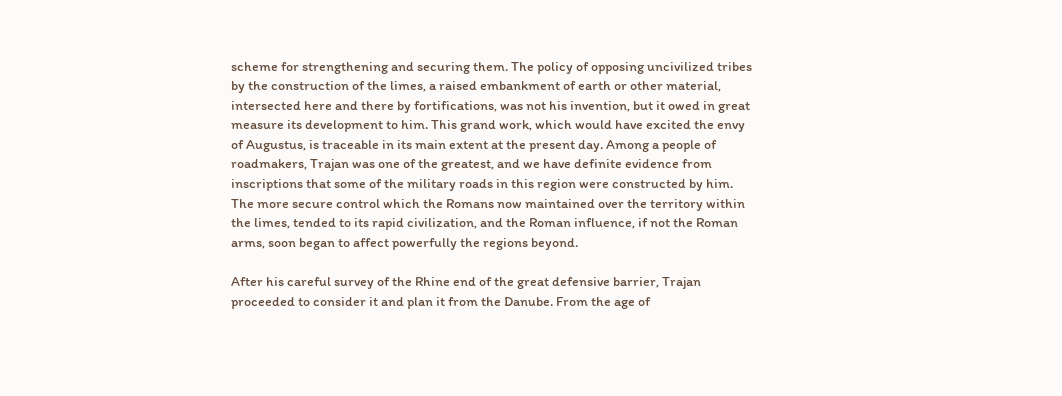scheme for strengthening and securing them. The policy of opposing uncivilized tribes by the construction of the limes, a raised embankment of earth or other material, intersected here and there by fortifications, was not his invention, but it owed in great measure its development to him. This grand work, which would have excited the envy of Augustus, is traceable in its main extent at the present day. Among a people of roadmakers, Trajan was one of the greatest, and we have definite evidence from inscriptions that some of the military roads in this region were constructed by him. The more secure control which the Romans now maintained over the territory within the limes, tended to its rapid civilization, and the Roman influence, if not the Roman arms, soon began to affect powerfully the regions beyond.

After his careful survey of the Rhine end of the great defensive barrier, Trajan proceeded to consider it and plan it from the Danube. From the age of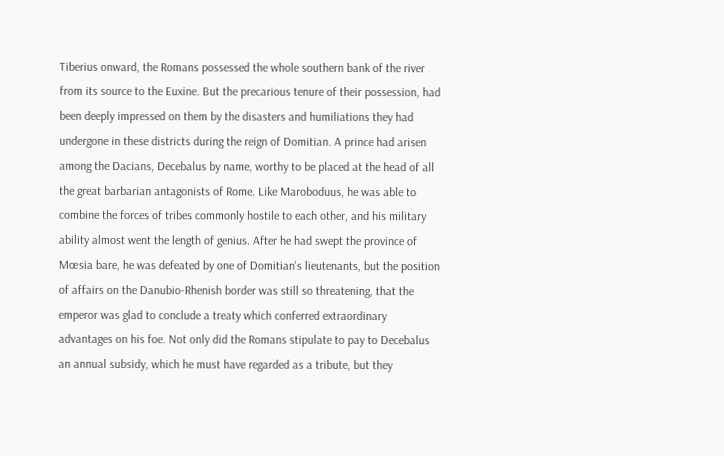Tiberius onward, the Romans possessed the whole southern bank of the river from its source to the Euxine. But the precarious tenure of their possession, had been deeply impressed on them by the disasters and humiliations they had undergone in these districts during the reign of Domitian. A prince had arisen among the Dacians, Decebalus by name, worthy to be placed at the head of all the great barbarian antagonists of Rome. Like Maroboduus, he was able to combine the forces of tribes commonly hostile to each other, and his military ability almost went the length of genius. After he had swept the province of Mœsia bare, he was defeated by one of Domitian's lieutenants, but the position of affairs on the Danubio-Rhenish border was still so threatening, that the emperor was glad to conclude a treaty which conferred extraordinary advantages on his foe. Not only did the Romans stipulate to pay to Decebalus an annual subsidy, which he must have regarded as a tribute, but they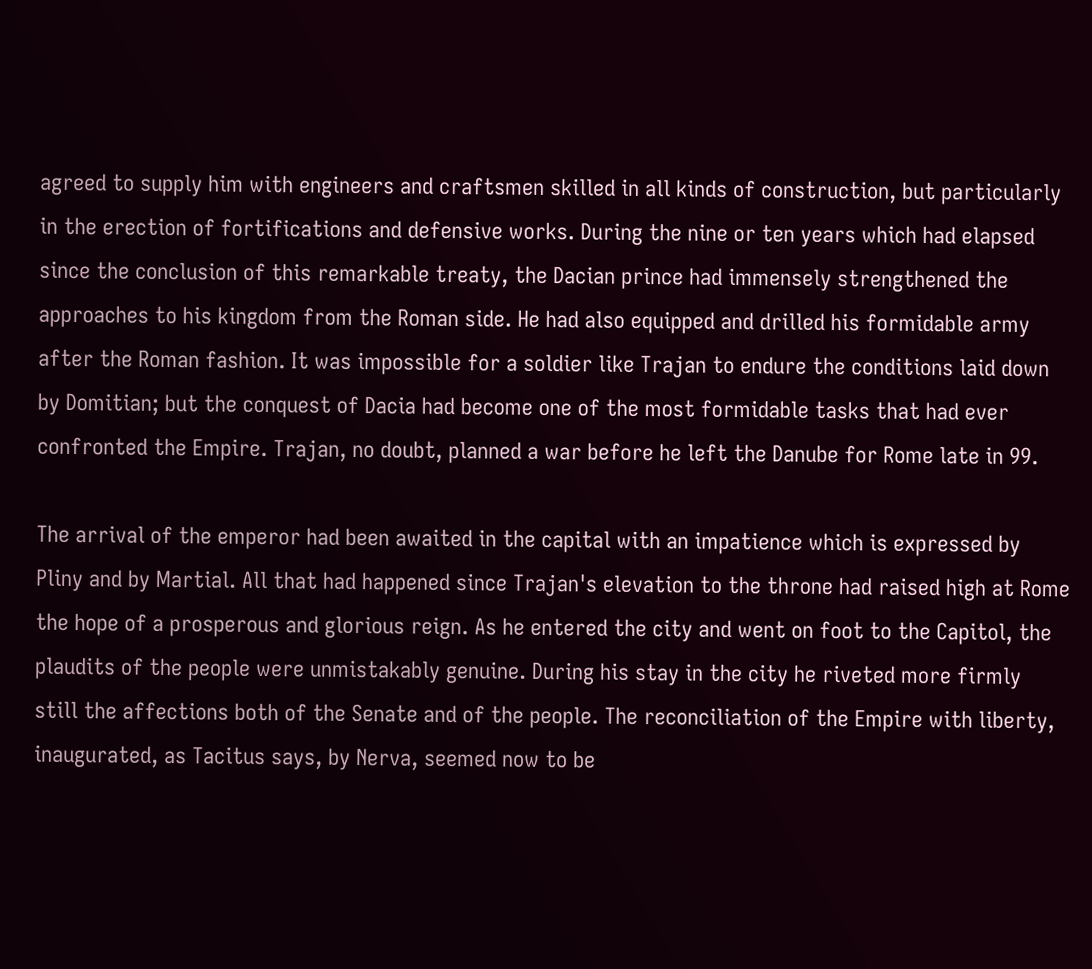agreed to supply him with engineers and craftsmen skilled in all kinds of construction, but particularly in the erection of fortifications and defensive works. During the nine or ten years which had elapsed since the conclusion of this remarkable treaty, the Dacian prince had immensely strengthened the approaches to his kingdom from the Roman side. He had also equipped and drilled his formidable army after the Roman fashion. It was impossible for a soldier like Trajan to endure the conditions laid down by Domitian; but the conquest of Dacia had become one of the most formidable tasks that had ever confronted the Empire. Trajan, no doubt, planned a war before he left the Danube for Rome late in 99.

The arrival of the emperor had been awaited in the capital with an impatience which is expressed by Pliny and by Martial. All that had happened since Trajan's elevation to the throne had raised high at Rome the hope of a prosperous and glorious reign. As he entered the city and went on foot to the Capitol, the plaudits of the people were unmistakably genuine. During his stay in the city he riveted more firmly still the affections both of the Senate and of the people. The reconciliation of the Empire with liberty, inaugurated, as Tacitus says, by Nerva, seemed now to be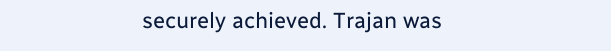securely achieved. Trajan was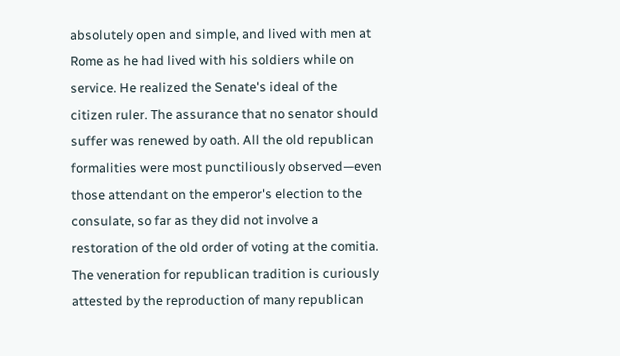absolutely open and simple, and lived with men at Rome as he had lived with his soldiers while on service. He realized the Senate's ideal of the citizen ruler. The assurance that no senator should suffer was renewed by oath. All the old republican formalities were most punctiliously observed—even those attendant on the emperor's election to the consulate, so far as they did not involve a restoration of the old order of voting at the comitia. The veneration for republican tradition is curiously attested by the reproduction of many republican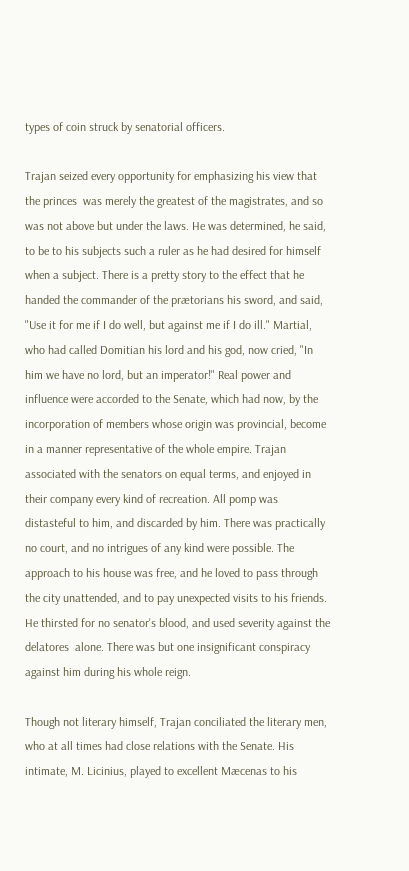types of coin struck by senatorial officers.

Trajan seized every opportunity for emphasizing his view that the princes  was merely the greatest of the magistrates, and so was not above but under the laws. He was determined, he said, to be to his subjects such a ruler as he had desired for himself when a subject. There is a pretty story to the effect that he handed the commander of the prætorians his sword, and said, "Use it for me if I do well, but against me if I do ill." Martial, who had called Domitian his lord and his god, now cried, "In him we have no lord, but an imperator!" Real power and influence were accorded to the Senate, which had now, by the incorporation of members whose origin was provincial, become in a manner representative of the whole empire. Trajan associated with the senators on equal terms, and enjoyed in their company every kind of recreation. All pomp was distasteful to him, and discarded by him. There was practically no court, and no intrigues of any kind were possible. The approach to his house was free, and he loved to pass through the city unattended, and to pay unexpected visits to his friends. He thirsted for no senator's blood, and used severity against the delatores  alone. There was but one insignificant conspiracy against him during his whole reign.

Though not literary himself, Trajan conciliated the literary men, who at all times had close relations with the Senate. His intimate, M. Licinius, played to excellent Mæcenas to his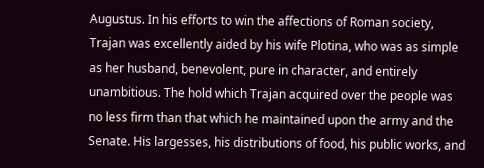Augustus. In his efforts to win the affections of Roman society, Trajan was excellently aided by his wife Plotina, who was as simple as her husband, benevolent, pure in character, and entirely unambitious. The hold which Trajan acquired over the people was no less firm than that which he maintained upon the army and the Senate. His largesses, his distributions of food, his public works, and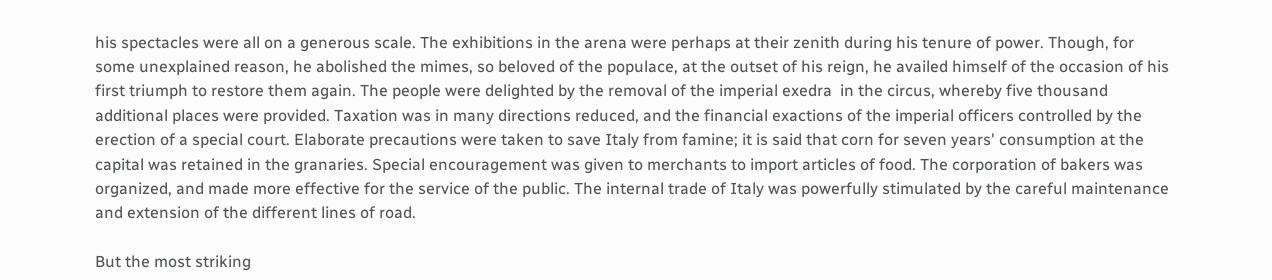his spectacles were all on a generous scale. The exhibitions in the arena were perhaps at their zenith during his tenure of power. Though, for some unexplained reason, he abolished the mimes, so beloved of the populace, at the outset of his reign, he availed himself of the occasion of his first triumph to restore them again. The people were delighted by the removal of the imperial exedra  in the circus, whereby five thousand additional places were provided. Taxation was in many directions reduced, and the financial exactions of the imperial officers controlled by the erection of a special court. Elaborate precautions were taken to save Italy from famine; it is said that corn for seven years' consumption at the capital was retained in the granaries. Special encouragement was given to merchants to import articles of food. The corporation of bakers was organized, and made more effective for the service of the public. The internal trade of Italy was powerfully stimulated by the careful maintenance and extension of the different lines of road.

But the most striking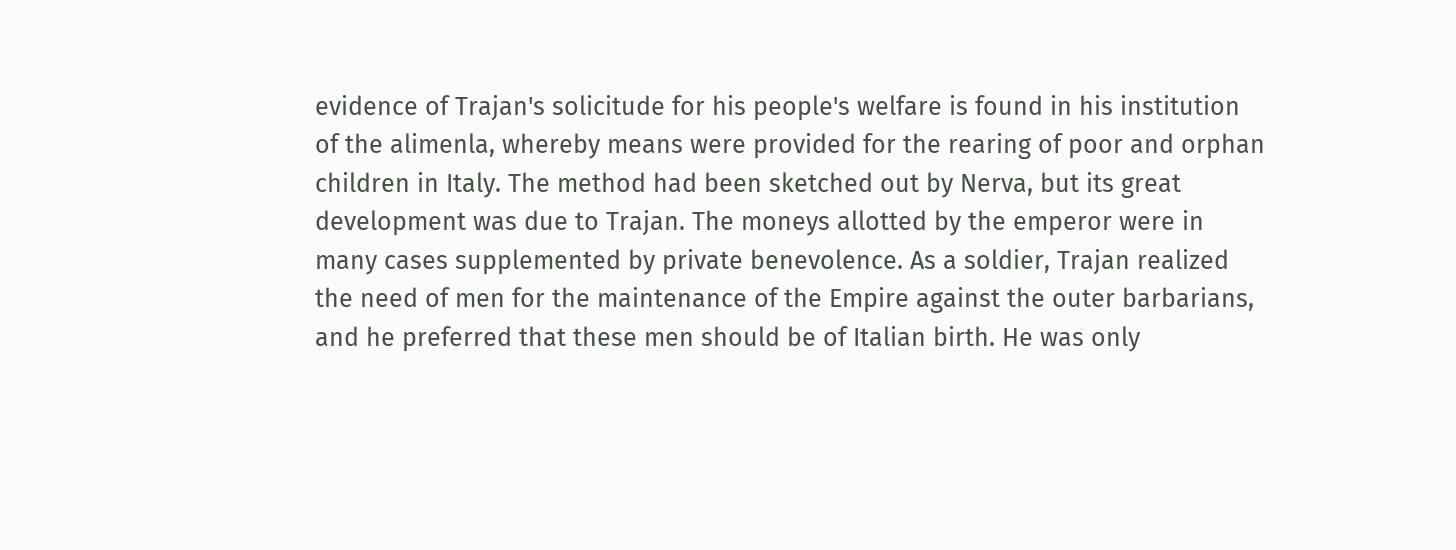evidence of Trajan's solicitude for his people's welfare is found in his institution of the alimenla, whereby means were provided for the rearing of poor and orphan children in Italy. The method had been sketched out by Nerva, but its great development was due to Trajan. The moneys allotted by the emperor were in many cases supplemented by private benevolence. As a soldier, Trajan realized the need of men for the maintenance of the Empire against the outer barbarians, and he preferred that these men should be of Italian birth. He was only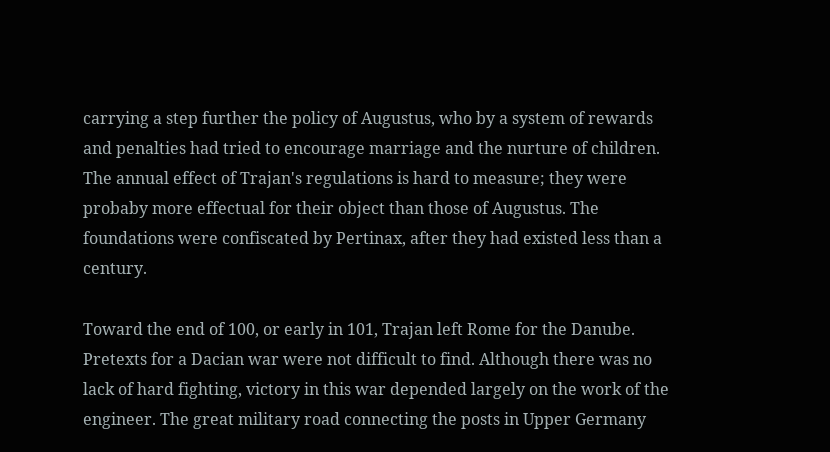carrying a step further the policy of Augustus, who by a system of rewards and penalties had tried to encourage marriage and the nurture of children. The annual effect of Trajan's regulations is hard to measure; they were probaby more effectual for their object than those of Augustus. The foundations were confiscated by Pertinax, after they had existed less than a century.

Toward the end of 100, or early in 101, Trajan left Rome for the Danube. Pretexts for a Dacian war were not difficult to find. Although there was no lack of hard fighting, victory in this war depended largely on the work of the engineer. The great military road connecting the posts in Upper Germany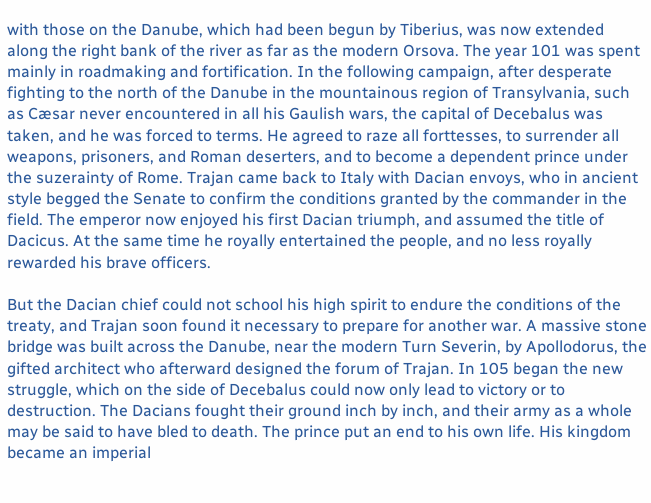with those on the Danube, which had been begun by Tiberius, was now extended along the right bank of the river as far as the modern Orsova. The year 101 was spent mainly in roadmaking and fortification. In the following campaign, after desperate fighting to the north of the Danube in the mountainous region of Transylvania, such as Cæsar never encountered in all his Gaulish wars, the capital of Decebalus was taken, and he was forced to terms. He agreed to raze all forttesses, to surrender all weapons, prisoners, and Roman deserters, and to become a dependent prince under the suzerainty of Rome. Trajan came back to Italy with Dacian envoys, who in ancient style begged the Senate to confirm the conditions granted by the commander in the field. The emperor now enjoyed his first Dacian triumph, and assumed the title of Dacicus. At the same time he royally entertained the people, and no less royally rewarded his brave officers.

But the Dacian chief could not school his high spirit to endure the conditions of the treaty, and Trajan soon found it necessary to prepare for another war. A massive stone bridge was built across the Danube, near the modern Turn Severin, by Apollodorus, the gifted architect who afterward designed the forum of Trajan. In 105 began the new struggle, which on the side of Decebalus could now only lead to victory or to destruction. The Dacians fought their ground inch by inch, and their army as a whole may be said to have bled to death. The prince put an end to his own life. His kingdom became an imperial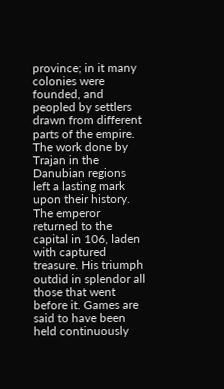province; in it many colonies were founded, and peopled by settlers drawn from different parts of the empire. The work done by Trajan in the Danubian regions left a lasting mark upon their history. The emperor returned to the capital in 106, laden with captured treasure. His triumph outdid in splendor all those that went before it. Games are said to have been held continuously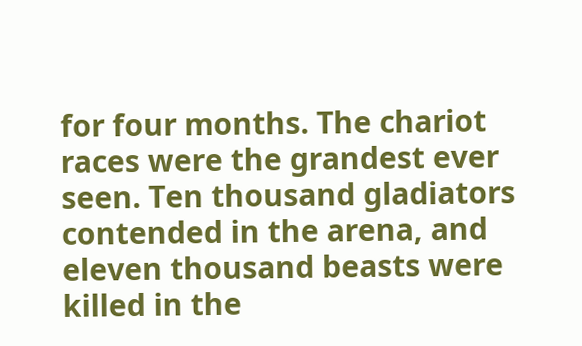for four months. The chariot races were the grandest ever seen. Ten thousand gladiators contended in the arena, and eleven thousand beasts were killed in the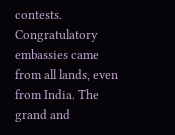contests. Congratulatory embassies came from all lands, even from India. The grand and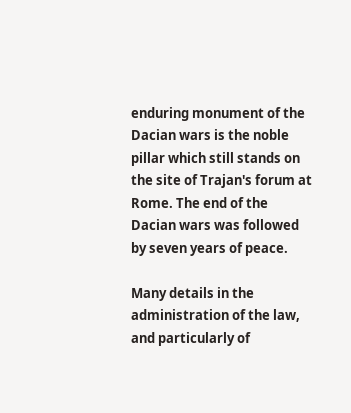enduring monument of the Dacian wars is the noble pillar which still stands on the site of Trajan's forum at Rome. The end of the Dacian wars was followed by seven years of peace.

Many details in the administration of the law, and particularly of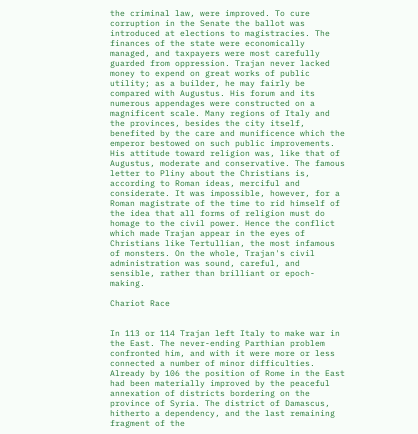the criminal law, were improved. To cure corruption in the Senate the ballot was introduced at elections to magistracies. The finances of the state were economically managed, and taxpayers were most carefully guarded from oppression. Trajan never lacked money to expend on great works of public utility; as a builder, he may fairly be compared with Augustus. His forum and its numerous appendages were constructed on a magnificent scale. Many regions of Italy and the provinces, besides the city itself, benefited by the care and munificence which the emperor bestowed on such public improvements. His attitude toward religion was, like that of Augustus, moderate and conservative. The famous letter to Pliny about the Christians is, according to Roman ideas, merciful and considerate. It was impossible, however, for a Roman magistrate of the time to rid himself of the idea that all forms of religion must do homage to the civil power. Hence the conflict which made Trajan appear in the eyes of Christians like Tertullian, the most infamous of monsters. On the whole, Trajan's civil administration was sound, careful, and sensible, rather than brilliant or epoch-making.

Chariot Race


In 113 or 114 Trajan left Italy to make war in the East. The never-ending Parthian problem confronted him, and with it were more or less connected a number of minor difficulties. Already by 106 the position of Rome in the East had been materially improved by the peaceful annexation of districts bordering on the province of Syria. The district of Damascus, hitherto a dependency, and the last remaining fragment of the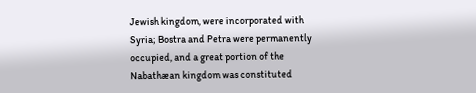Jewish kingdom, were incorporated with Syria; Bostra and Petra were permanently occupied, and a great portion of the Nabathæan kingdom was constituted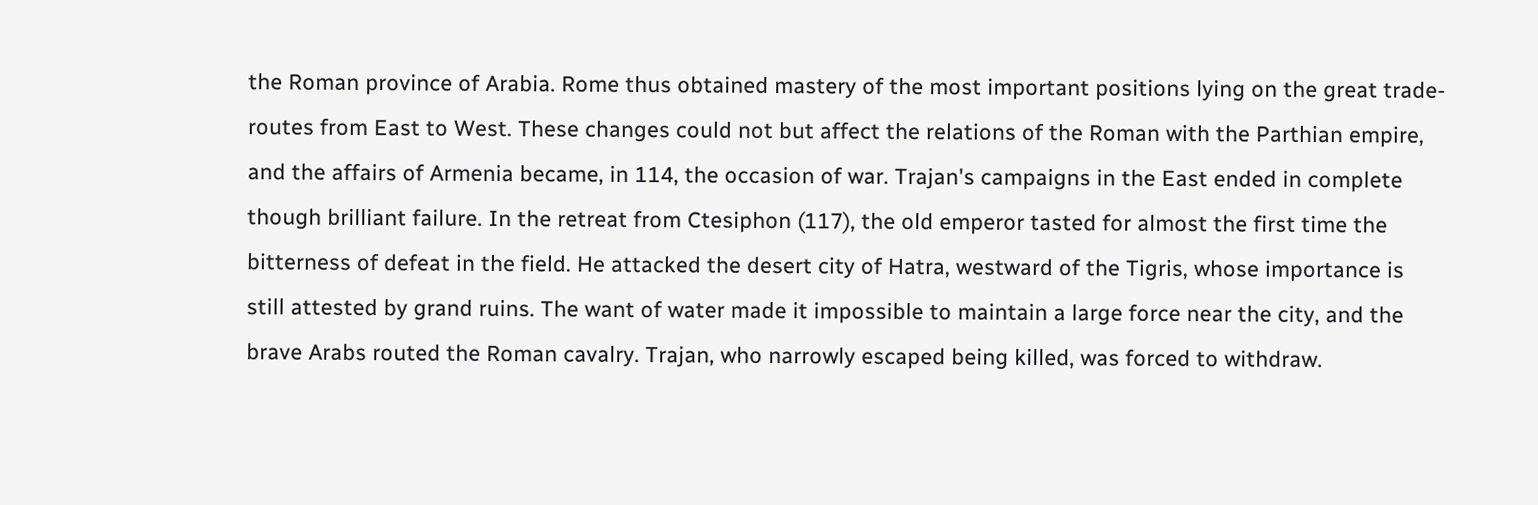the Roman province of Arabia. Rome thus obtained mastery of the most important positions lying on the great trade-routes from East to West. These changes could not but affect the relations of the Roman with the Parthian empire, and the affairs of Armenia became, in 114, the occasion of war. Trajan's campaigns in the East ended in complete though brilliant failure. In the retreat from Ctesiphon (117), the old emperor tasted for almost the first time the bitterness of defeat in the field. He attacked the desert city of Hatra, westward of the Tigris, whose importance is still attested by grand ruins. The want of water made it impossible to maintain a large force near the city, and the brave Arabs routed the Roman cavalry. Trajan, who narrowly escaped being killed, was forced to withdraw.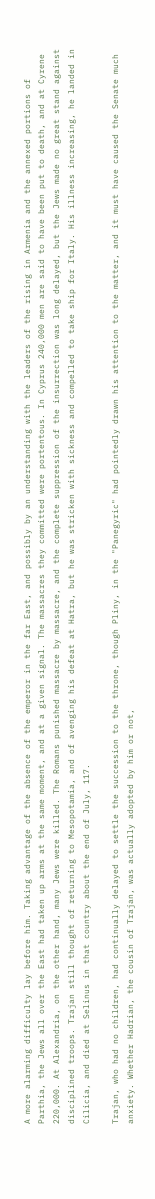A more alarming difficulty lay before him. Taking advantage of the absence of the emperor in the far East, and possibly by an understanding with the leaders of the rising in Armenia and the annexed portions of Parthia, the Jews all over the East had taken up arms at the same moment, and at a given signal. The massacres they committed were portentous. In Cyprus 240,000 men are said to have been put to death, and at Cyrene 220,000. At Alexandria, on the other hand, many Jews were killed. The Romans punished massacre by massacre, and the complete suppression of the insurrection was long delayed, but the Jews made no great stand against disciplined troops. Trajan still thought of returning to Mesopotamia, and of avenging his defeat at Hatra, but he was stricken with sickness and compelled to take ship for Italy. His illness increasing, he landed in Cilicia, and died at Selinus in that country about the end of July, 117.

Trajan, who had no children, had continually delayed to settle the succession to the throne, though Pliny, in the "Panegyric" had pointedly drawn his attention to the matter, and it must have caused the Senate much anxiety. Whether Hadrian, the cousin of Trajan, was actually adopted by him or not,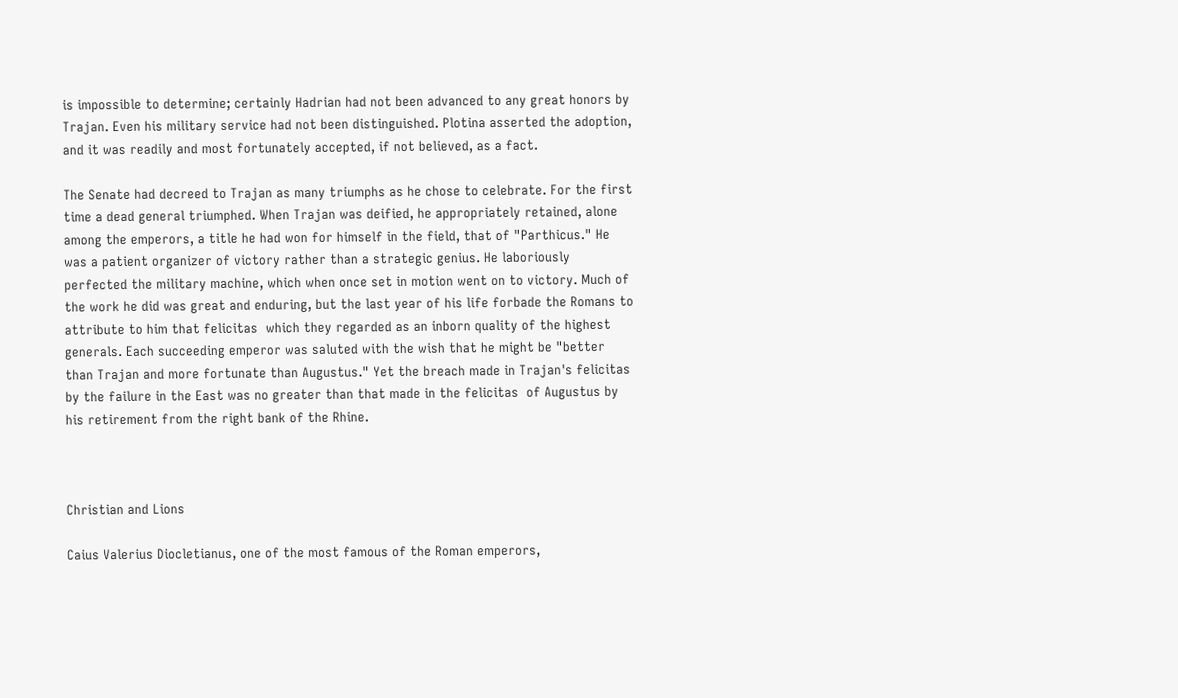is impossible to determine; certainly Hadrian had not been advanced to any great honors by Trajan. Even his military service had not been distinguished. Plotina asserted the adoption, and it was readily and most fortunately accepted, if not believed, as a fact.

The Senate had decreed to Trajan as many triumphs as he chose to celebrate. For the first time a dead general triumphed. When Trajan was deified, he appropriately retained, alone among the emperors, a title he had won for himself in the field, that of "Parthicus." He was a patient organizer of victory rather than a strategic genius. He laboriously perfected the military machine, which when once set in motion went on to victory. Much of the work he did was great and enduring, but the last year of his life forbade the Romans to attribute to him that felicitas  which they regarded as an inborn quality of the highest generals. Each succeeding emperor was saluted with the wish that he might be "better than Trajan and more fortunate than Augustus." Yet the breach made in Trajan's felicitas  by the failure in the East was no greater than that made in the felicitas  of Augustus by his retirement from the right bank of the Rhine.



Christian and Lions

Caius Valerius Diocletianus, one of the most famous of the Roman emperors,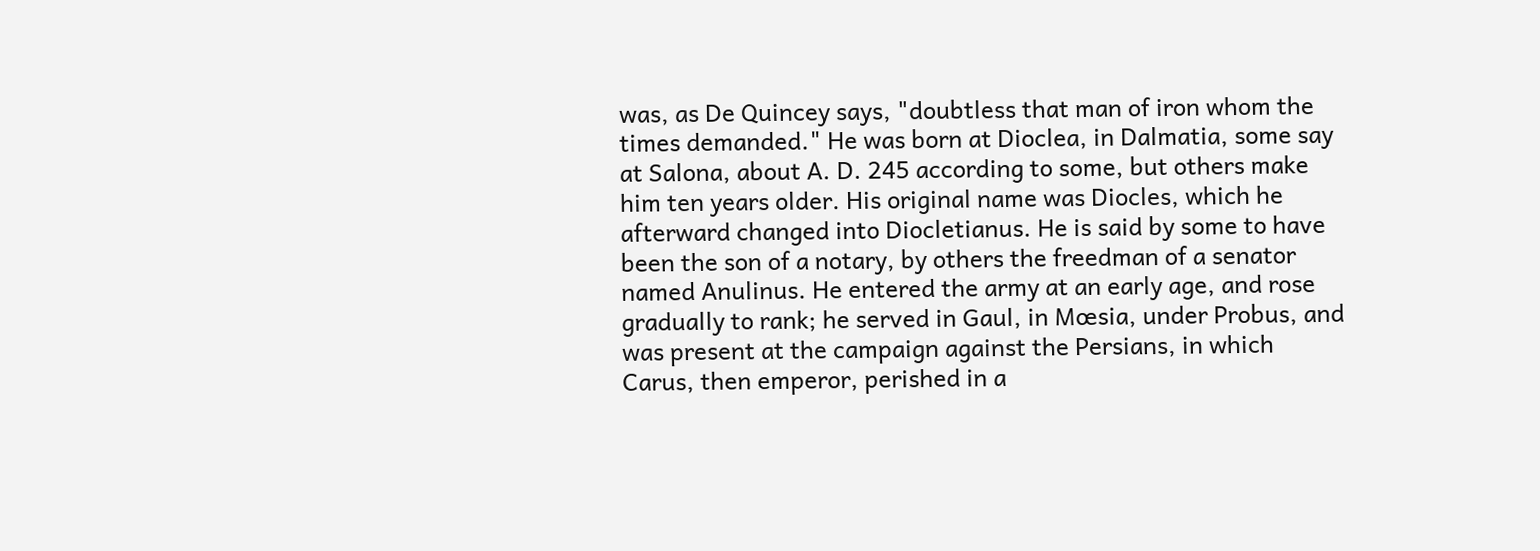was, as De Quincey says, "doubtless that man of iron whom the times demanded." He was born at Dioclea, in Dalmatia, some say at Salona, about A. D. 245 according to some, but others make him ten years older. His original name was Diocles, which he afterward changed into Diocletianus. He is said by some to have been the son of a notary, by others the freedman of a senator named Anulinus. He entered the army at an early age, and rose gradually to rank; he served in Gaul, in Mœsia, under Probus, and was present at the campaign against the Persians, in which Carus, then emperor, perished in a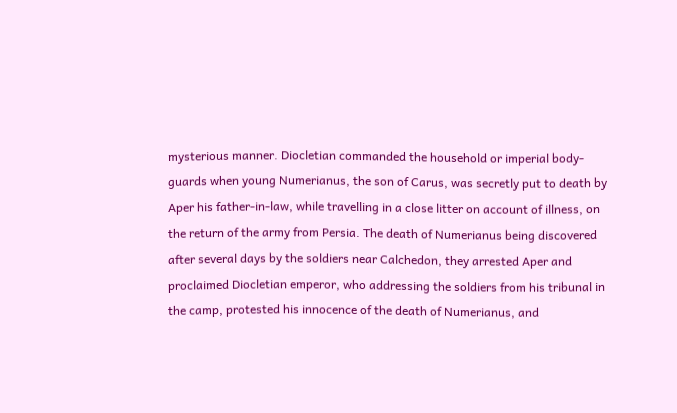mysterious manner. Diocletian commanded the household or imperial body-guards when young Numerianus, the son of Carus, was secretly put to death by Aper his father-in-law, while travelling in a close litter on account of illness, on the return of the army from Persia. The death of Numerianus being discovered after several days by the soldiers near Calchedon, they arrested Aper and proclaimed Diocletian emperor, who addressing the soldiers from his tribunal in the camp, protested his innocence of the death of Numerianus, and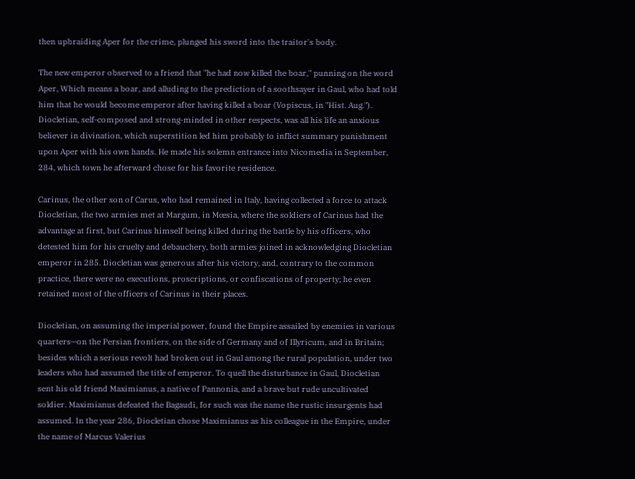then upbraiding Aper for the crime, plunged his sword into the traitor's body.

The new emperor observed to a friend that "he had now killed the boar," punning on the word Aper, Which means a boar, and alluding to the prediction of a soothsayer in Gaul, who had told him that he would become emperor after having killed a boar (Vopiscus, in "Hist. Aug."). Diocletian, self-composed and strong-minded in other respects, was all his life an anxious believer in divination, which superstition led him probably to inflict summary punishment upon Aper with his own hands. He made his solemn entrance into Nicomedia in September, 284, which town he afterward chose for his favorite residence.

Carinus, the other son of Carus, who had remained in Italy, having collected a force to attack Diocletian, the two armies met at Margum, in Mœsia, where the soldiers of Carinus had the advantage at first, but Carinus himself being killed during the battle by his officers, who detested him for his cruelty and debauchery, both armies joined in acknowledging Diocletian emperor in 285. Diocletian was generous after his victory, and, contrary to the common practice, there were no executions, proscriptions, or confiscations of property; he even retained most of the officers of Carinus in their places.

Diocletian, on assuming the imperial power, found the Empire assailed by enemies in various quarters—on the Persian frontiers, on the side of Germany and of Illyricum, and in Britain; besides which a serious revolt had broken out in Gaul among the rural population, under two leaders who had assumed the title of emperor. To quell the disturbance in Gaul, Diocletian sent his old friend Maximianus, a native of Pannonia, and a brave but rude uncultivated soldier. Maximianus defeated the Bagaudi, for such was the name the rustic insurgents had assumed. In the year 286, Diocletian chose Maximianus as his colleague in the Empire, under the name of Marcus Valerius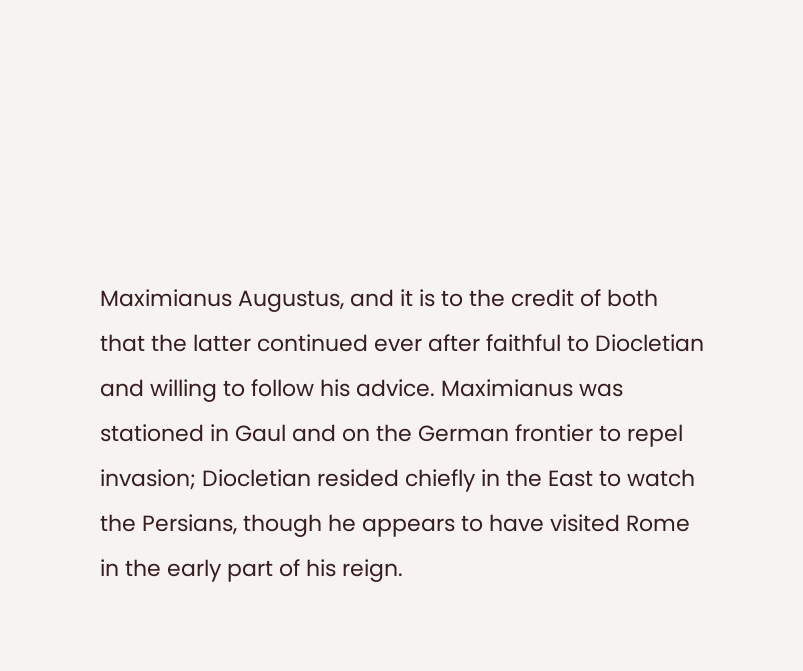Maximianus Augustus, and it is to the credit of both that the latter continued ever after faithful to Diocletian and willing to follow his advice. Maximianus was stationed in Gaul and on the German frontier to repel invasion; Diocletian resided chiefly in the East to watch the Persians, though he appears to have visited Rome in the early part of his reign.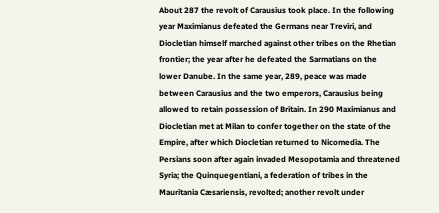About 287 the revolt of Carausius took place. In the following year Maximianus defeated the Germans near Treviri, and Diocletian himself marched against other tribes on the Rhetian frontier; the year after he defeated the Sarmatians on the lower Danube. In the same year, 289, peace was made between Carausius and the two emperors, Carausius being allowed to retain possession of Britain. In 290 Maximianus and Diocletian met at Milan to confer together on the state of the Empire, after which Diocletian returned to Nicomedia. The Persians soon after again invaded Mesopotamia and threatened Syria; the Quinquegentiani, a federation of tribes in the Mauritania Cæsariensis, revolted; another revolt under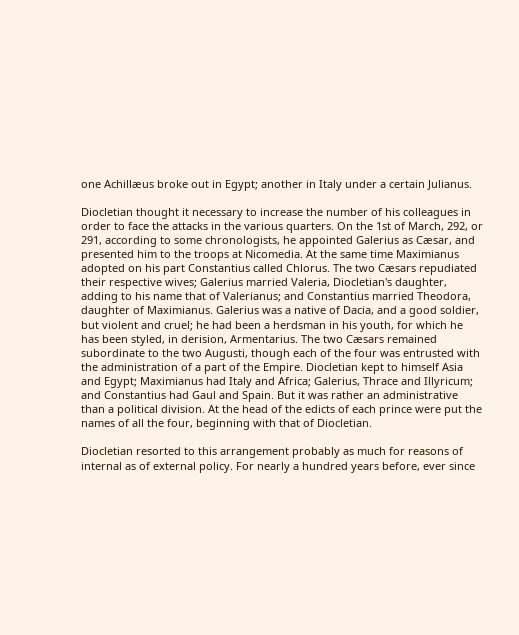one Achillæus broke out in Egypt; another in Italy under a certain Julianus.

Diocletian thought it necessary to increase the number of his colleagues in order to face the attacks in the various quarters. On the 1st of March, 292, or 291, according to some chronologists, he appointed Galerius as Cæsar, and presented him to the troops at Nicomedia. At the same time Maximianus adopted on his part Constantius called Chlorus. The two Cæsars repudiated their respective wives; Galerius married Valeria, Diocletian's daughter, adding to his name that of Valerianus; and Constantius married Theodora, daughter of Maximianus. Galerius was a native of Dacia, and a good soldier, but violent and cruel; he had been a herdsman in his youth, for which he has been styled, in derision, Armentarius. The two Cæsars remained subordinate to the two Augusti, though each of the four was entrusted with the administration of a part of the Empire. Diocletian kept to himself Asia and Egypt; Maximianus had Italy and Africa; Galerius, Thrace and Illyricum; and Constantius had Gaul and Spain. But it was rather an administrative than a political division. At the head of the edicts of each prince were put the names of all the four, beginning with that of Diocletian.

Diocletian resorted to this arrangement probably as much for reasons of internal as of external policy. For nearly a hundred years before, ever since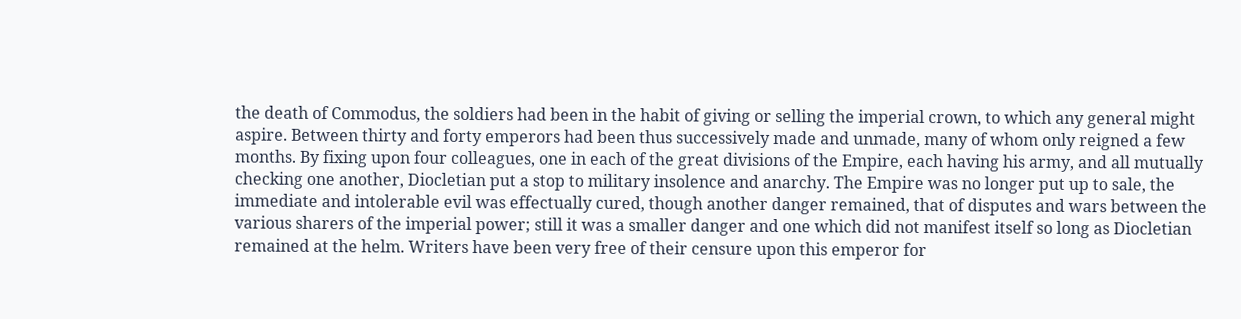the death of Commodus, the soldiers had been in the habit of giving or selling the imperial crown, to which any general might aspire. Between thirty and forty emperors had been thus successively made and unmade, many of whom only reigned a few months. By fixing upon four colleagues, one in each of the great divisions of the Empire, each having his army, and all mutually checking one another, Diocletian put a stop to military insolence and anarchy. The Empire was no longer put up to sale, the immediate and intolerable evil was effectually cured, though another danger remained, that of disputes and wars between the various sharers of the imperial power; still it was a smaller danger and one which did not manifest itself so long as Diocletian remained at the helm. Writers have been very free of their censure upon this emperor for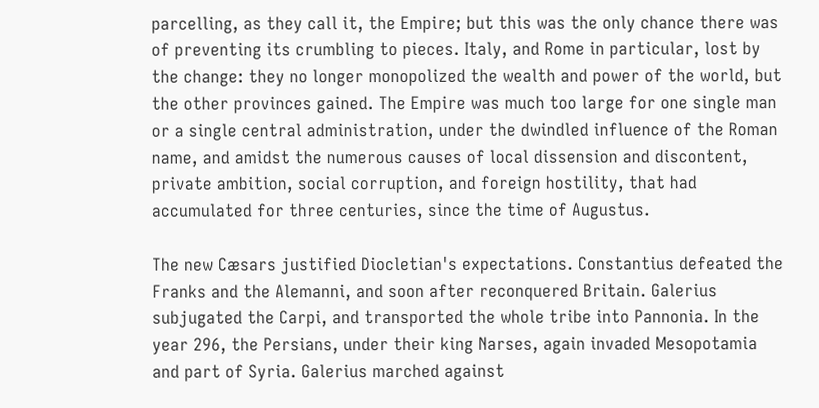parcelling, as they call it, the Empire; but this was the only chance there was of preventing its crumbling to pieces. Italy, and Rome in particular, lost by the change: they no longer monopolized the wealth and power of the world, but the other provinces gained. The Empire was much too large for one single man or a single central administration, under the dwindled influence of the Roman name, and amidst the numerous causes of local dissension and discontent, private ambition, social corruption, and foreign hostility, that had accumulated for three centuries, since the time of Augustus.

The new Cæsars justified Diocletian's expectations. Constantius defeated the Franks and the Alemanni, and soon after reconquered Britain. Galerius subjugated the Carpi, and transported the whole tribe into Pannonia. In the year 296, the Persians, under their king Narses, again invaded Mesopotamia and part of Syria. Galerius marched against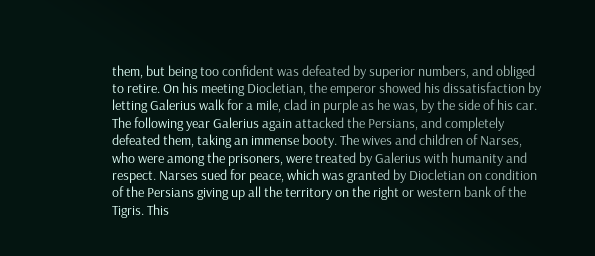them, but being too confident was defeated by superior numbers, and obliged to retire. On his meeting Diocletian, the emperor showed his dissatisfaction by letting Galerius walk for a mile, clad in purple as he was, by the side of his car. The following year Galerius again attacked the Persians, and completely defeated them, taking an immense booty. The wives and children of Narses, who were among the prisoners, were treated by Galerius with humanity and respect. Narses sued for peace, which was granted by Diocletian on condition of the Persians giving up all the territory on the right or western bank of the Tigris. This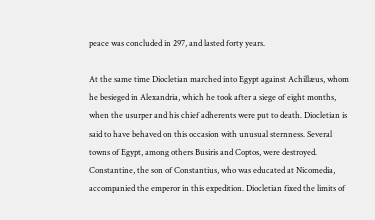peace was concluded in 297, and lasted forty years.

At the same time Diocletian marched into Egypt against Achillæus, whom he besieged in Alexandria, which he took after a siege of eight months, when the usurper and his chief adherents were put to death. Diocletian is said to have behaved on this occasion with unusual sternness. Several towns of Egypt, among others Busiris and Coptos, were destroyed. Constantine, the son of Constantius, who was educated at Nicomedia, accompanied the emperor in this expedition. Diocletian fixed the limits of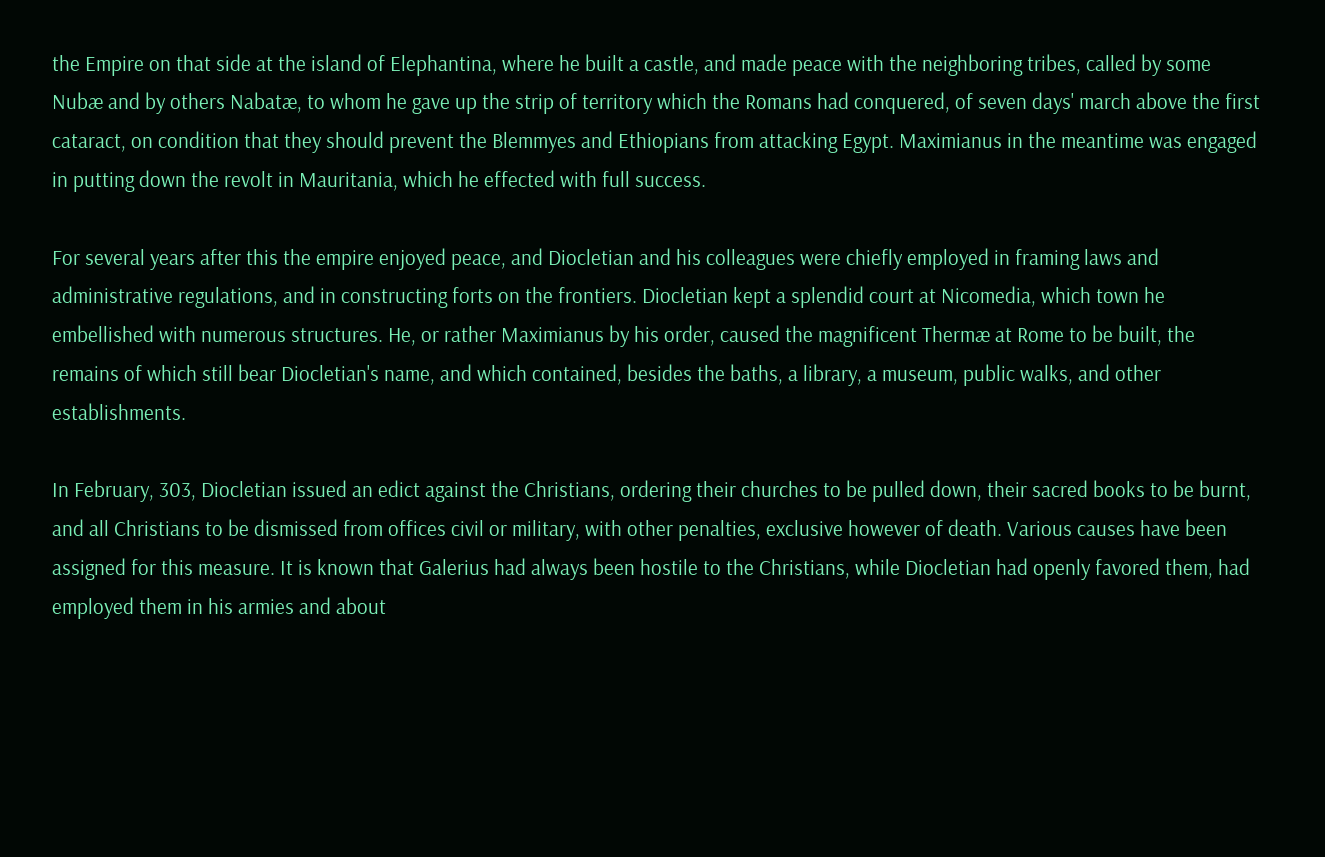the Empire on that side at the island of Elephantina, where he built a castle, and made peace with the neighboring tribes, called by some Nubæ and by others Nabatæ, to whom he gave up the strip of territory which the Romans had conquered, of seven days' march above the first cataract, on condition that they should prevent the Blemmyes and Ethiopians from attacking Egypt. Maximianus in the meantime was engaged in putting down the revolt in Mauritania, which he effected with full success.

For several years after this the empire enjoyed peace, and Diocletian and his colleagues were chiefly employed in framing laws and administrative regulations, and in constructing forts on the frontiers. Diocletian kept a splendid court at Nicomedia, which town he embellished with numerous structures. He, or rather Maximianus by his order, caused the magnificent Thermæ at Rome to be built, the remains of which still bear Diocletian's name, and which contained, besides the baths, a library, a museum, public walks, and other establishments.

In February, 303, Diocletian issued an edict against the Christians, ordering their churches to be pulled down, their sacred books to be burnt, and all Christians to be dismissed from offices civil or military, with other penalties, exclusive however of death. Various causes have been assigned for this measure. It is known that Galerius had always been hostile to the Christians, while Diocletian had openly favored them, had employed them in his armies and about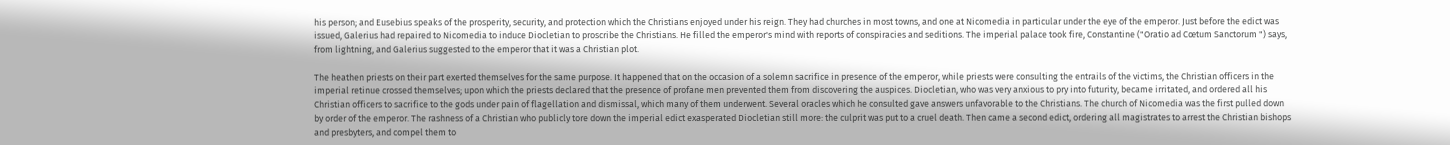his person; and Eusebius speaks of the prosperity, security, and protection which the Christians enjoyed under his reign. They had churches in most towns, and one at Nicomedia in particular under the eye of the emperor. Just before the edict was issued, Galerius had repaired to Nicomedia to induce Diocletian to proscribe the Christians. He filled the emperor's mind with reports of conspiracies and seditions. The imperial palace took fire, Constantine ("Oratio ad Cœtum Sanctorum ") says, from lightning, and Galerius suggested to the emperor that it was a Christian plot.

The heathen priests on their part exerted themselves for the same purpose. It happened that on the occasion of a solemn sacrifice in presence of the emperor, while priests were consulting the entrails of the victims, the Christian officers in the imperial retinue crossed themselves; upon which the priests declared that the presence of profane men prevented them from discovering the auspices. Diocletian, who was very anxious to pry into futurity, became irritated, and ordered all his Christian officers to sacrifice to the gods under pain of flagellation and dismissal, which many of them underwent. Several oracles which he consulted gave answers unfavorable to the Christians. The church of Nicomedia was the first pulled down by order of the emperor. The rashness of a Christian who publicly tore down the imperial edict exasperated Diocletian still more: the culprit was put to a cruel death. Then came a second edict, ordering all magistrates to arrest the Christian bishops and presbyters, and compel them to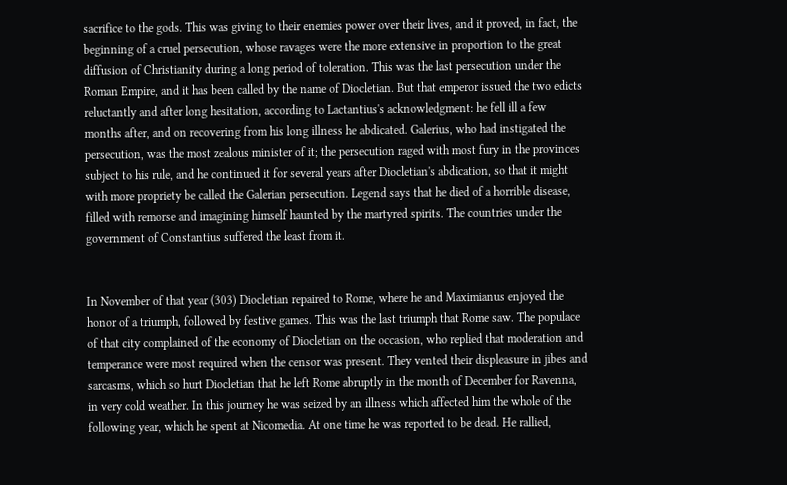sacrifice to the gods. This was giving to their enemies power over their lives, and it proved, in fact, the beginning of a cruel persecution, whose ravages were the more extensive in proportion to the great diffusion of Christianity during a long period of toleration. This was the last persecution under the Roman Empire, and it has been called by the name of Diocletian. But that emperor issued the two edicts reluctantly and after long hesitation, according to Lactantius's acknowledgment: he fell ill a few months after, and on recovering from his long illness he abdicated. Galerius, who had instigated the persecution, was the most zealous minister of it; the persecution raged with most fury in the provinces subject to his rule, and he continued it for several years after Diocletian's abdication, so that it might with more propriety be called the Galerian persecution. Legend says that he died of a horrible disease, filled with remorse and imagining himself haunted by the martyred spirits. The countries under the government of Constantius suffered the least from it.


In November of that year (303) Diocletian repaired to Rome, where he and Maximianus enjoyed the honor of a triumph, followed by festive games. This was the last triumph that Rome saw. The populace of that city complained of the economy of Diocletian on the occasion, who replied that moderation and temperance were most required when the censor was present. They vented their displeasure in jibes and sarcasms, which so hurt Diocletian that he left Rome abruptly in the month of December for Ravenna, in very cold weather. In this journey he was seized by an illness which affected him the whole of the following year, which he spent at Nicomedia. At one time he was reported to be dead. He rallied,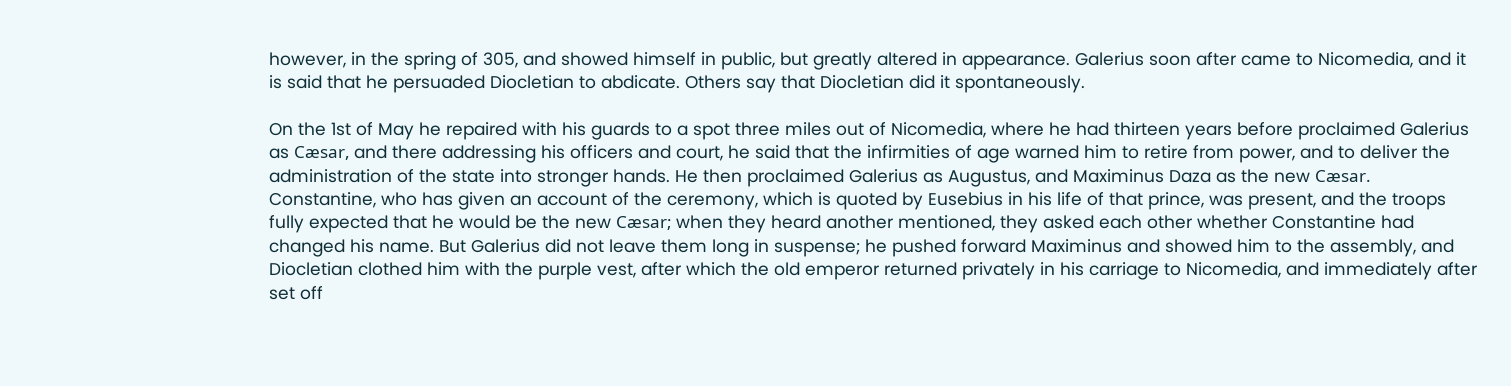however, in the spring of 305, and showed himself in public, but greatly altered in appearance. Galerius soon after came to Nicomedia, and it is said that he persuaded Diocletian to abdicate. Others say that Diocletian did it spontaneously.

On the 1st of May he repaired with his guards to a spot three miles out of Nicomedia, where he had thirteen years before proclaimed Galerius as Cæsar, and there addressing his officers and court, he said that the infirmities of age warned him to retire from power, and to deliver the administration of the state into stronger hands. He then proclaimed Galerius as Augustus, and Maximinus Daza as the new Cæsar. Constantine, who has given an account of the ceremony, which is quoted by Eusebius in his life of that prince, was present, and the troops fully expected that he would be the new Cæsar; when they heard another mentioned, they asked each other whether Constantine had changed his name. But Galerius did not leave them long in suspense; he pushed forward Maximinus and showed him to the assembly, and Diocletian clothed him with the purple vest, after which the old emperor returned privately in his carriage to Nicomedia, and immediately after set off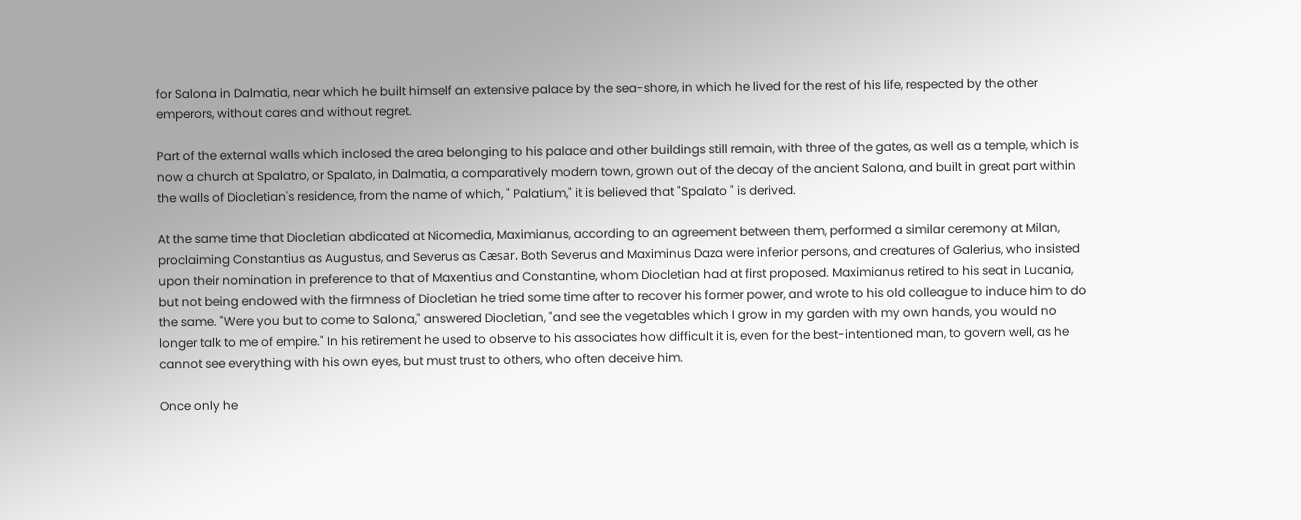for Salona in Dalmatia, near which he built himself an extensive palace by the sea-shore, in which he lived for the rest of his life, respected by the other emperors, without cares and without regret.

Part of the external walls which inclosed the area belonging to his palace and other buildings still remain, with three of the gates, as well as a temple, which is now a church at Spalatro, or Spalato, in Dalmatia, a comparatively modern town, grown out of the decay of the ancient Salona, and built in great part within the walls of Diocletian's residence, from the name of which, " Palatium," it is believed that "Spalato " is derived.

At the same time that Diocletian abdicated at Nicomedia, Maximianus, according to an agreement between them, performed a similar ceremony at Milan, proclaiming Constantius as Augustus, and Severus as Cæsar. Both Severus and Maximinus Daza were inferior persons, and creatures of Galerius, who insisted upon their nomination in preference to that of Maxentius and Constantine, whom Diocletian had at first proposed. Maximianus retired to his seat in Lucania, but not being endowed with the firmness of Diocletian he tried some time after to recover his former power, and wrote to his old colleague to induce him to do the same. "Were you but to come to Salona," answered Diocletian, "and see the vegetables which I grow in my garden with my own hands, you would no longer talk to me of empire." In his retirement he used to observe to his associates how difficult it is, even for the best-intentioned man, to govern well, as he cannot see everything with his own eyes, but must trust to others, who often deceive him.

Once only he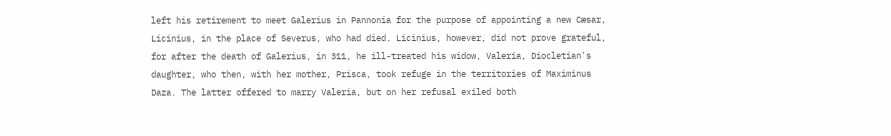left his retirement to meet Galerius in Pannonia for the purpose of appointing a new Cæsar, Licinius, in the place of Severus, who had died. Licinius, however, did not prove grateful, for after the death of Galerius, in 311, he ill-treated his widow, Valeria, Diocletian's daughter, who then, with her mother, Prisca, took refuge in the territories of Maximinus Daza. The latter offered to marry Valeria, but on her refusal exiled both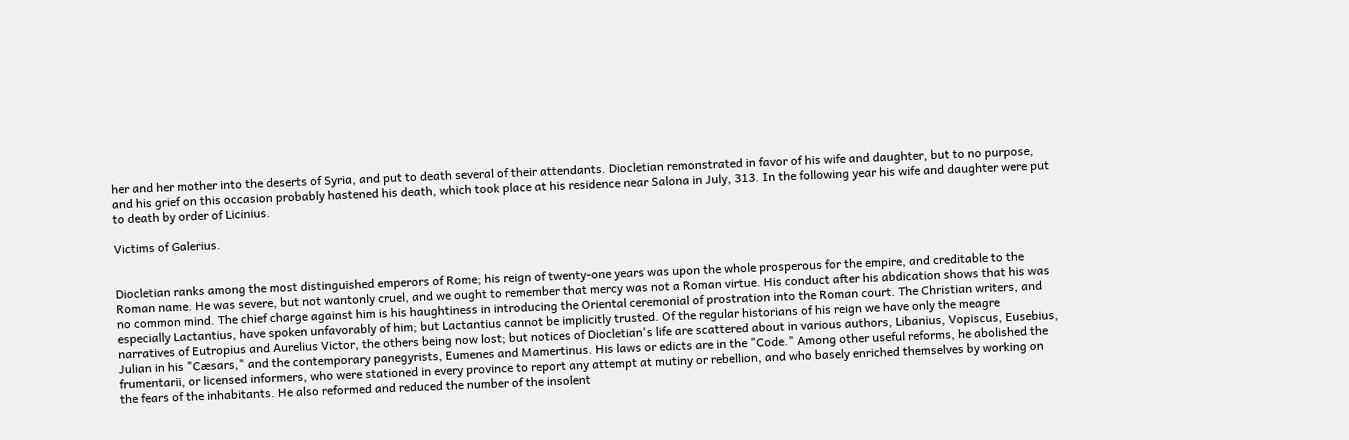her and her mother into the deserts of Syria, and put to death several of their attendants. Diocletian remonstrated in favor of his wife and daughter, but to no purpose, and his grief on this occasion probably hastened his death, which took place at his residence near Salona in July, 313. In the following year his wife and daughter were put to death by order of Licinius.

Victims of Galerius.


Diocletian ranks among the most distinguished emperors of Rome; his reign of twenty-one years was upon the whole prosperous for the empire, and creditable to the Roman name. He was severe, but not wantonly cruel, and we ought to remember that mercy was not a Roman virtue. His conduct after his abdication shows that his was no common mind. The chief charge against him is his haughtiness in introducing the Oriental ceremonial of prostration into the Roman court. The Christian writers, and especially Lactantius, have spoken unfavorably of him; but Lactantius cannot be implicitly trusted. Of the regular historians of his reign we have only the meagre narratives of Eutropius and Aurelius Victor, the others being now lost; but notices of Diocletian's life are scattered about in various authors, Libanius, Vopiscus, Eusebius, Julian in his "Cæsars," and the contemporary panegyrists, Eumenes and Mamertinus. His laws or edicts are in the "Code." Among other useful reforms, he abolished the frumentarii, or licensed informers, who were stationed in every province to report any attempt at mutiny or rebellion, and who basely enriched themselves by working on the fears of the inhabitants. He also reformed and reduced the number of the insolent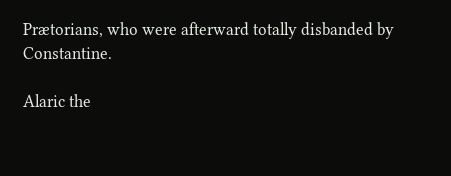Prætorians, who were afterward totally disbanded by Constantine.

Alaric the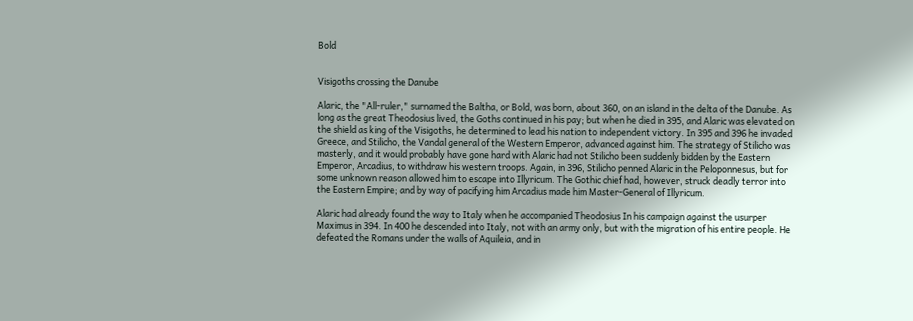Bold


Visigoths crossing the Danube

Alaric, the "All-ruler," surnamed the Baltha, or Bold, was born, about 360, on an island in the delta of the Danube. As long as the great Theodosius lived, the Goths continued in his pay; but when he died in 395, and Alaric was elevated on the shield as king of the Visigoths, he determined to lead his nation to independent victory. In 395 and 396 he invaded Greece, and Stilicho, the Vandal general of the Western Emperor, advanced against him. The strategy of Stilicho was masterly, and it would probably have gone hard with Alaric had not Stilicho been suddenly bidden by the Eastern Emperor, Arcadius, to withdraw his western troops. Again, in 396, Stilicho penned Alaric in the Peloponnesus, but for some unknown reason allowed him to escape into Illyricum. The Gothic chief had, however, struck deadly terror into the Eastern Empire; and by way of pacifying him Arcadius made him Master-General of Illyricum.

Alaric had already found the way to Italy when he accompanied Theodosius In his campaign against the usurper Maximus in 394. In 400 he descended into Italy, not with an army only, but with the migration of his entire people. He defeated the Romans under the walls of Aquileia, and in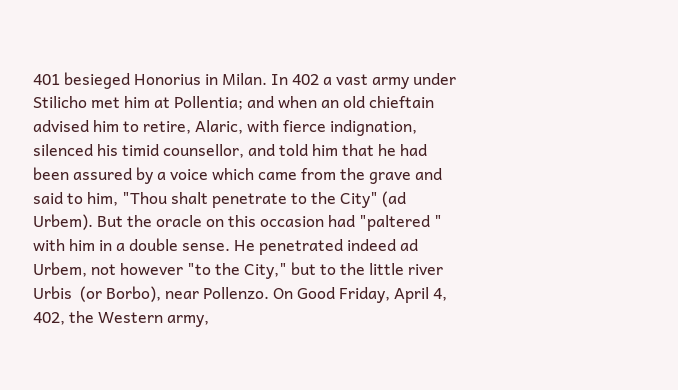401 besieged Honorius in Milan. In 402 a vast army under Stilicho met him at Pollentia; and when an old chieftain advised him to retire, Alaric, with fierce indignation, silenced his timid counsellor, and told him that he had been assured by a voice which came from the grave and said to him, "Thou shalt penetrate to the City" (ad Urbem). But the oracle on this occasion had "paltered " with him in a double sense. He penetrated indeed ad Urbem, not however "to the City," but to the little river Urbis  (or Borbo), near Pollenzo. On Good Friday, April 4, 402, the Western army,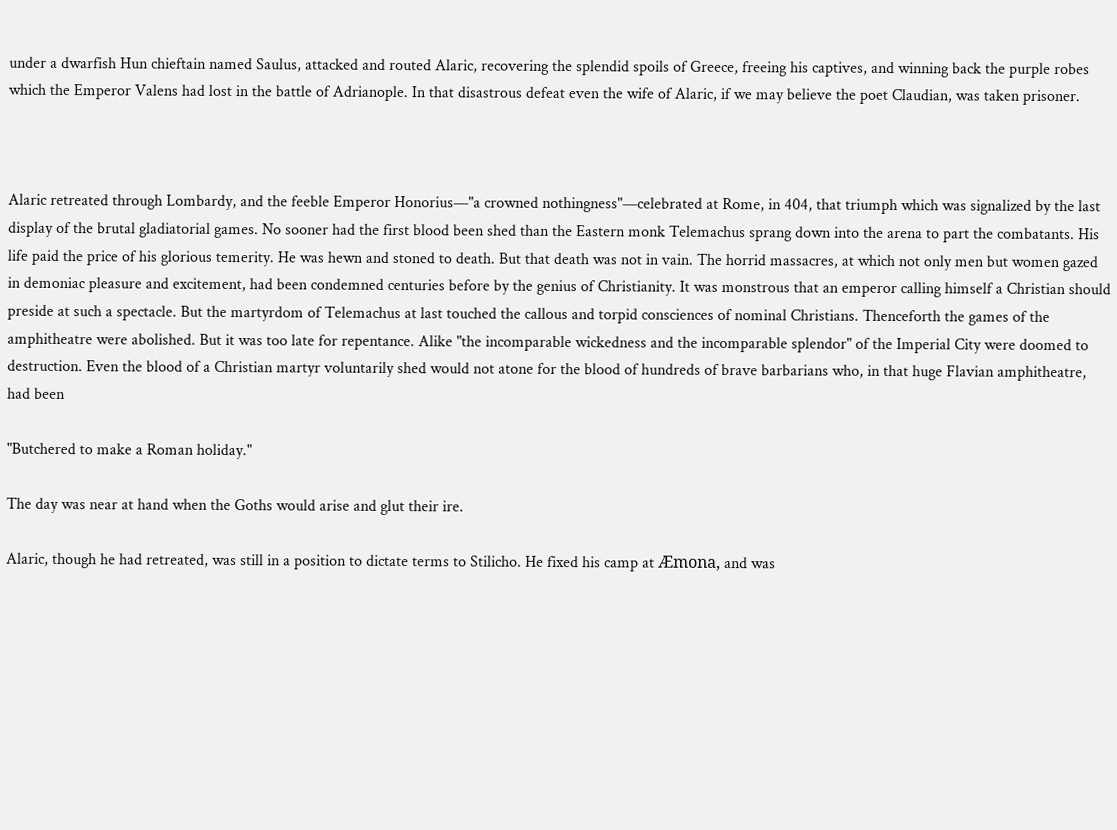under a dwarfish Hun chieftain named Saulus, attacked and routed Alaric, recovering the splendid spoils of Greece, freeing his captives, and winning back the purple robes which the Emperor Valens had lost in the battle of Adrianople. In that disastrous defeat even the wife of Alaric, if we may believe the poet Claudian, was taken prisoner.



Alaric retreated through Lombardy, and the feeble Emperor Honorius—"a crowned nothingness"—celebrated at Rome, in 404, that triumph which was signalized by the last display of the brutal gladiatorial games. No sooner had the first blood been shed than the Eastern monk Telemachus sprang down into the arena to part the combatants. His life paid the price of his glorious temerity. He was hewn and stoned to death. But that death was not in vain. The horrid massacres, at which not only men but women gazed in demoniac pleasure and excitement, had been condemned centuries before by the genius of Christianity. It was monstrous that an emperor calling himself a Christian should preside at such a spectacle. But the martyrdom of Telemachus at last touched the callous and torpid consciences of nominal Christians. Thenceforth the games of the amphitheatre were abolished. But it was too late for repentance. Alike "the incomparable wickedness and the incomparable splendor" of the Imperial City were doomed to destruction. Even the blood of a Christian martyr voluntarily shed would not atone for the blood of hundreds of brave barbarians who, in that huge Flavian amphitheatre, had been

"Butchered to make a Roman holiday."

The day was near at hand when the Goths would arise and glut their ire.

Alaric, though he had retreated, was still in a position to dictate terms to Stilicho. He fixed his camp at Æmona, and was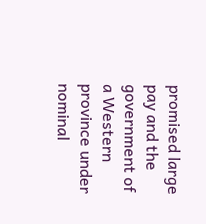promised large pay and the government of a Western province under nominal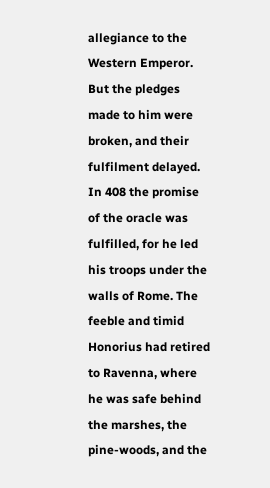allegiance to the Western Emperor. But the pledges made to him were broken, and their fulfilment delayed. In 408 the promise of the oracle was fulfilled, for he led his troops under the walls of Rome. The feeble and timid Honorius had retired to Ravenna, where he was safe behind the marshes, the pine-woods, and the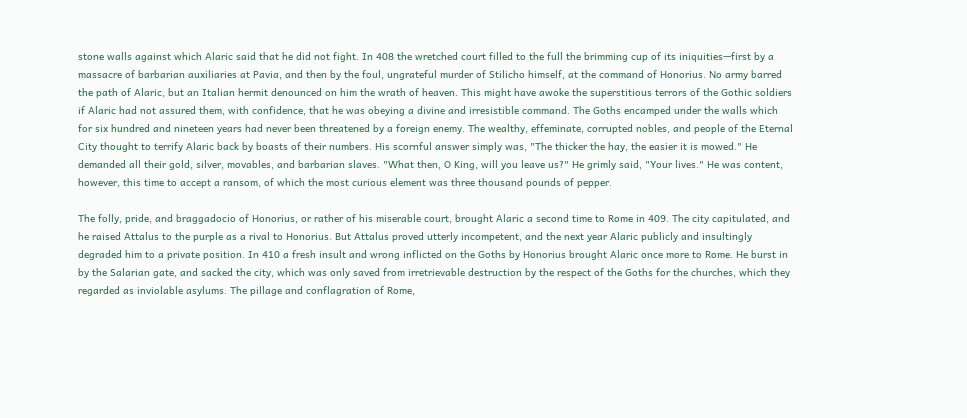stone walls against which Alaric said that he did not fight. In 408 the wretched court filled to the full the brimming cup of its iniquities—first by a massacre of barbarian auxiliaries at Pavia, and then by the foul, ungrateful murder of Stilicho himself, at the command of Honorius. No army barred the path of Alaric, but an Italian hermit denounced on him the wrath of heaven. This might have awoke the superstitious terrors of the Gothic soldiers if Alaric had not assured them, with confidence, that he was obeying a divine and irresistible command. The Goths encamped under the walls which for six hundred and nineteen years had never been threatened by a foreign enemy. The wealthy, effeminate, corrupted nobles, and people of the Eternal City thought to terrify Alaric back by boasts of their numbers. His scornful answer simply was, "The thicker the hay, the easier it is mowed." He demanded all their gold, silver, movables, and barbarian slaves. "What then, O King, will you leave us?" He grimly said, "Your lives." He was content, however, this time to accept a ransom, of which the most curious element was three thousand pounds of pepper.

The folly, pride, and braggadocio of Honorius, or rather of his miserable court, brought Alaric a second time to Rome in 409. The city capitulated, and he raised Attalus to the purple as a rival to Honorius. But Attalus proved utterly incompetent, and the next year Alaric publicly and insultingly degraded him to a private position. In 410 a fresh insult and wrong inflicted on the Goths by Honorius brought Alaric once more to Rome. He burst in by the Salarian gate, and sacked the city, which was only saved from irretrievable destruction by the respect of the Goths for the churches, which they regarded as inviolable asylums. The pillage and conflagration of Rome,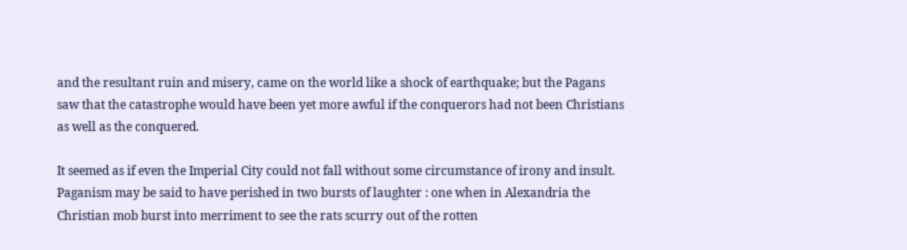and the resultant ruin and misery, came on the world like a shock of earthquake; but the Pagans saw that the catastrophe would have been yet more awful if the conquerors had not been Christians as well as the conquered.

It seemed as if even the Imperial City could not fall without some circumstance of irony and insult. Paganism may be said to have perished in two bursts of laughter : one when in Alexandria the Christian mob burst into merriment to see the rats scurry out of the rotten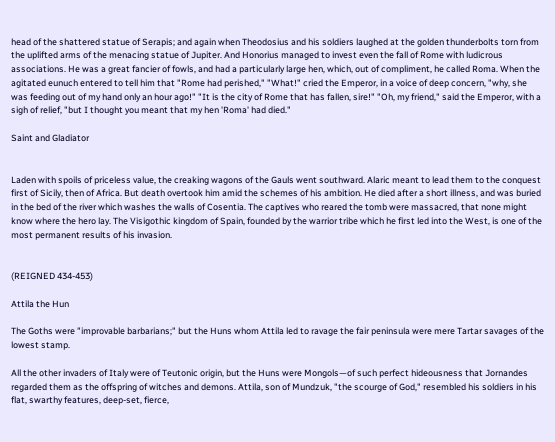head of the shattered statue of Serapis; and again when Theodosius and his soldiers laughed at the golden thunderbolts torn from the uplifted arms of the menacing statue of Jupiter. And Honorius managed to invest even the fall of Rome with ludicrous associations. He was a great fancier of fowls, and had a particularly large hen, which, out of compliment, he called Roma. When the agitated eunuch entered to tell him that "Rome had perished," "What!" cried the Emperor, in a voice of deep concern, "why, she was feeding out of my hand only an hour ago!" "It is the city of Rome that has fallen, sire!" "Oh, my friend," said the Emperor, with a sigh of relief, "but I thought you meant that my hen 'Roma' had died."

Saint and Gladiator


Laden with spoils of priceless value, the creaking wagons of the Gauls went southward. Alaric meant to lead them to the conquest first of Sicily, then of Africa. But death overtook him amid the schemes of his ambition. He died after a short illness, and was buried in the bed of the river which washes the walls of Cosentia. The captives who reared the tomb were massacred, that none might know where the hero lay. The Visigothic kingdom of Spain, founded by the warrior tribe which he first led into the West, is one of the most permanent results of his invasion.


(REIGNED 434-453)

Attila the Hun

The Goths were "improvable barbarians;" but the Huns whom Attila led to ravage the fair peninsula were mere Tartar savages of the lowest stamp.

All the other invaders of Italy were of Teutonic origin, but the Huns were Mongols—of such perfect hideousness that Jornandes regarded them as the offspring of witches and demons. Attila, son of Mundzuk, "the scourge of God," resembled his soldiers in his flat, swarthy features, deep-set, fierce,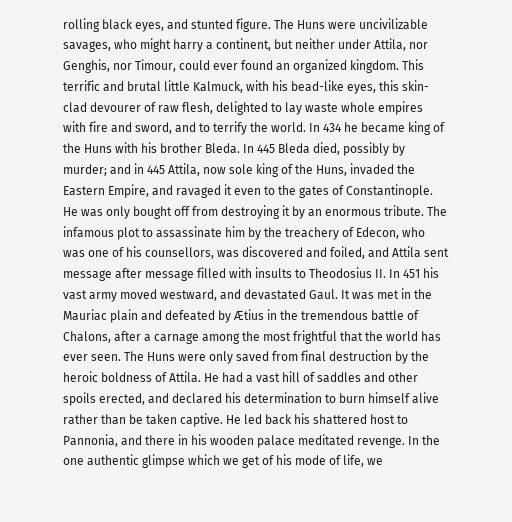rolling black eyes, and stunted figure. The Huns were uncivilizable savages, who might harry a continent, but neither under Attila, nor Genghis, nor Timour, could ever found an organized kingdom. This terrific and brutal little Kalmuck, with his bead-like eyes, this skin-clad devourer of raw flesh, delighted to lay waste whole empires with fire and sword, and to terrify the world. In 434 he became king of the Huns with his brother Bleda. In 445 Bleda died, possibly by murder; and in 445 Attila, now sole king of the Huns, invaded the Eastern Empire, and ravaged it even to the gates of Constantinople. He was only bought off from destroying it by an enormous tribute. The infamous plot to assassinate him by the treachery of Edecon, who was one of his counsellors, was discovered and foiled, and Attila sent message after message filled with insults to Theodosius II. In 451 his vast army moved westward, and devastated Gaul. It was met in the Mauriac plain and defeated by Ætius in the tremendous battle of Chalons, after a carnage among the most frightful that the world has ever seen. The Huns were only saved from final destruction by the heroic boldness of Attila. He had a vast hill of saddles and other spoils erected, and declared his determination to burn himself alive rather than be taken captive. He led back his shattered host to Pannonia, and there in his wooden palace meditated revenge. In the one authentic glimpse which we get of his mode of life, we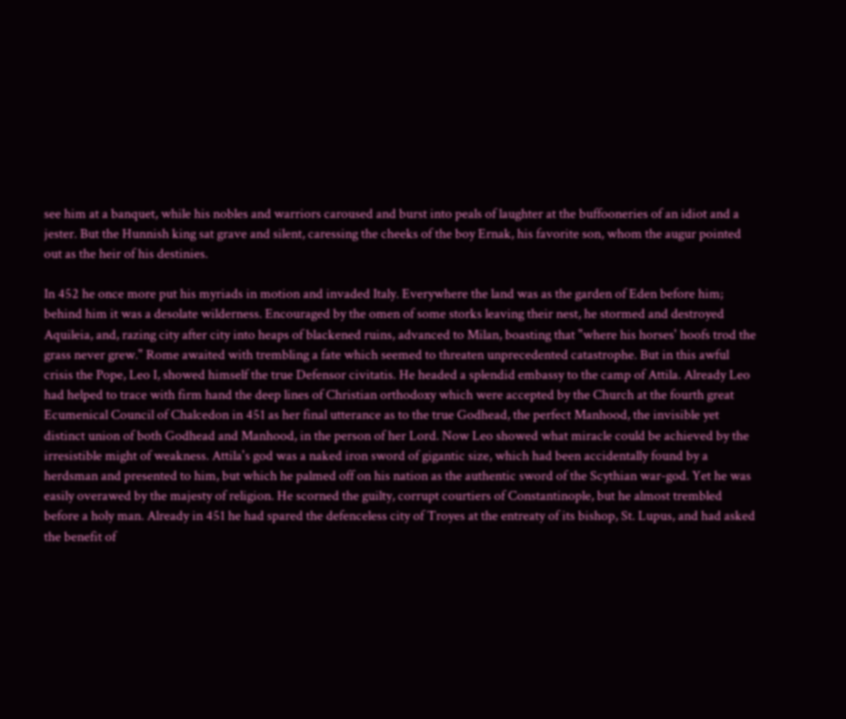see him at a banquet, while his nobles and warriors caroused and burst into peals of laughter at the buffooneries of an idiot and a jester. But the Hunnish king sat grave and silent, caressing the cheeks of the boy Ernak, his favorite son, whom the augur pointed out as the heir of his destinies.

In 452 he once more put his myriads in motion and invaded Italy. Everywhere the land was as the garden of Eden before him; behind him it was a desolate wilderness. Encouraged by the omen of some storks leaving their nest, he stormed and destroyed Aquileia, and, razing city after city into heaps of blackened ruins, advanced to Milan, boasting that "where his horses' hoofs trod the grass never grew." Rome awaited with trembling a fate which seemed to threaten unprecedented catastrophe. But in this awful crisis the Pope, Leo I, showed himself the true Defensor civitatis. He headed a splendid embassy to the camp of Attila. Already Leo had helped to trace with firm hand the deep lines of Christian orthodoxy which were accepted by the Church at the fourth great Ecumenical Council of Chalcedon in 451 as her final utterance as to the true Godhead, the perfect Manhood, the invisible yet distinct union of both Godhead and Manhood, in the person of her Lord. Now Leo showed what miracle could be achieved by the irresistible might of weakness. Attila's god was a naked iron sword of gigantic size, which had been accidentally found by a herdsman and presented to him, but which he palmed off on his nation as the authentic sword of the Scythian war-god. Yet he was easily overawed by the majesty of religion. He scorned the guilty, corrupt courtiers of Constantinople, but he almost trembled before a holy man. Already in 451 he had spared the defenceless city of Troyes at the entreaty of its bishop, St. Lupus, and had asked the benefit of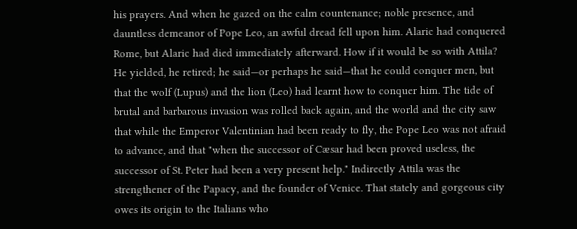his prayers. And when he gazed on the calm countenance; noble presence, and dauntless demeanor of Pope Leo, an awful dread fell upon him. Alaric had conquered Rome, but Alaric had died immediately afterward. How if it would be so with Attila? He yielded, he retired; he said—or perhaps he said—that he could conquer men, but that the wolf (Lupus) and the lion (Leo) had learnt how to conquer him. The tide of brutal and barbarous invasion was rolled back again, and the world and the city saw that while the Emperor Valentinian had been ready to fly, the Pope Leo was not afraid to advance, and that "when the successor of Cæsar had been proved useless, the successor of St. Peter had been a very present help." Indirectly Attila was the strengthener of the Papacy, and the founder of Venice. That stately and gorgeous city owes its origin to the Italians who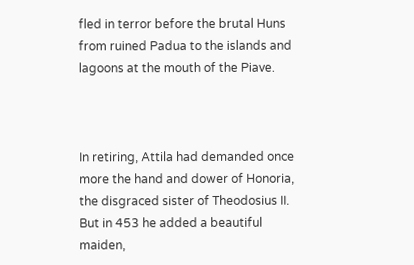fled in terror before the brutal Huns from ruined Padua to the islands and lagoons at the mouth of the Piave.



In retiring, Attila had demanded once more the hand and dower of Honoria, the disgraced sister of Theodosius II. But in 453 he added a beautiful maiden,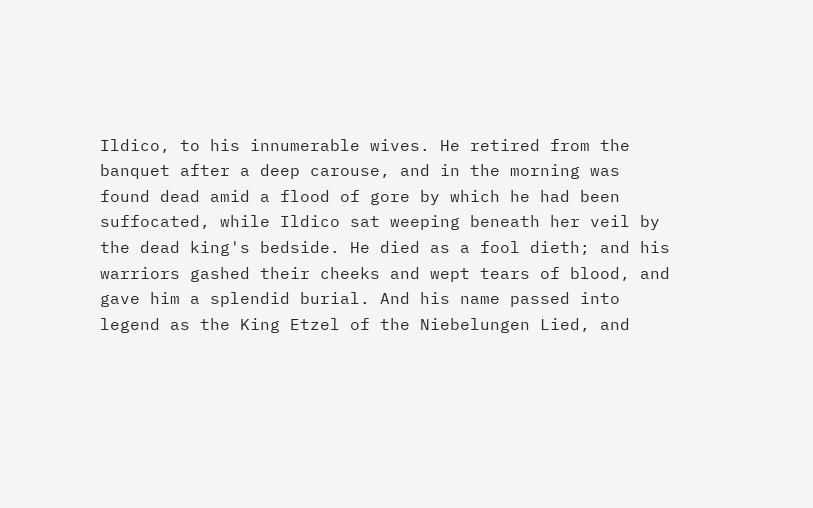Ildico, to his innumerable wives. He retired from the banquet after a deep carouse, and in the morning was found dead amid a flood of gore by which he had been suffocated, while Ildico sat weeping beneath her veil by the dead king's bedside. He died as a fool dieth; and his warriors gashed their cheeks and wept tears of blood, and gave him a splendid burial. And his name passed into legend as the King Etzel of the Niebelungen Lied, and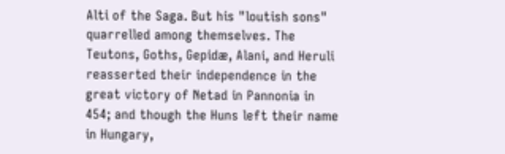Alti of the Saga. But his "loutish sons" quarrelled among themselves. The Teutons, Goths, Gepidæ, Alani, and Heruli reasserted their independence in the great victory of Netad in Pannonia in 454; and though the Huns left their name in Hungary,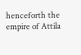henceforth the empire of Attila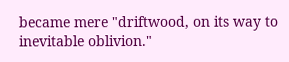became mere "driftwood, on its way to inevitable oblivion."